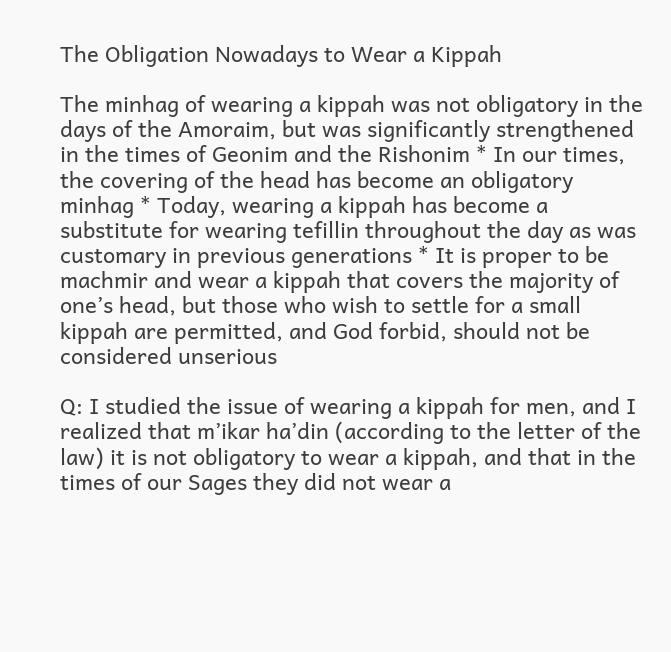The Obligation Nowadays to Wear a Kippah

The minhag of wearing a kippah was not obligatory in the days of the Amoraim, but was significantly strengthened in the times of Geonim and the Rishonim * In our times, the covering of the head has become an obligatory minhag * Today, wearing a kippah has become a substitute for wearing tefillin throughout the day as was customary in previous generations * It is proper to be machmir and wear a kippah that covers the majority of one’s head, but those who wish to settle for a small kippah are permitted, and God forbid, should not be considered unserious

Q: I studied the issue of wearing a kippah for men, and I realized that m’ikar ha’din (according to the letter of the law) it is not obligatory to wear a kippah, and that in the times of our Sages they did not wear a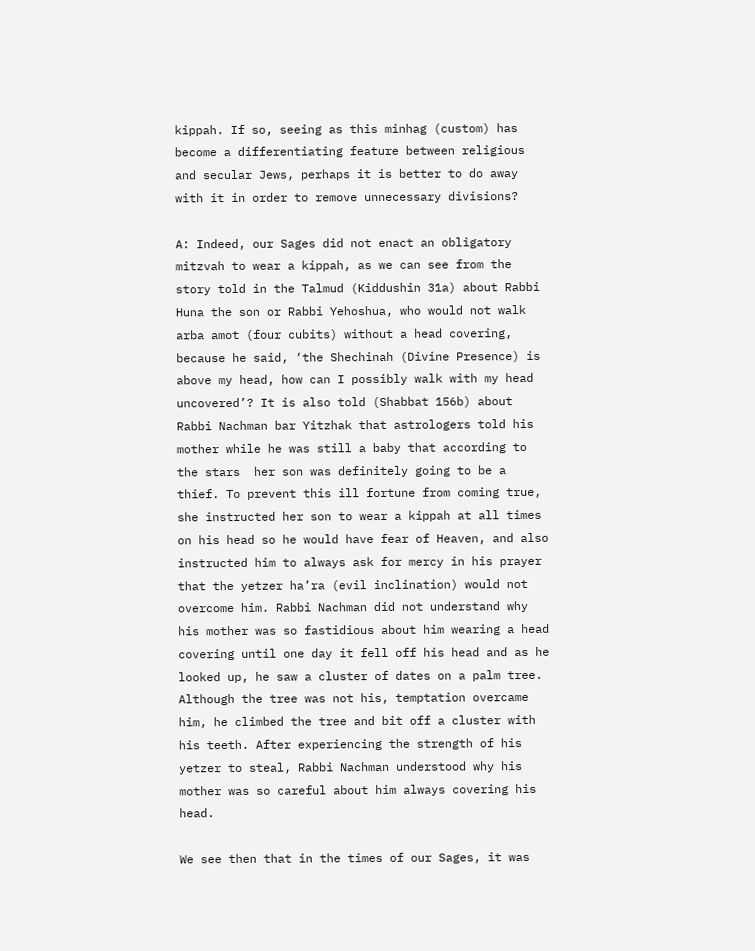kippah. If so, seeing as this minhag (custom) has become a differentiating feature between religious and secular Jews, perhaps it is better to do away with it in order to remove unnecessary divisions?

A: Indeed, our Sages did not enact an obligatory mitzvah to wear a kippah, as we can see from the story told in the Talmud (Kiddushin 31a) about Rabbi Huna the son or Rabbi Yehoshua, who would not walk arba amot (four cubits) without a head covering, because he said, ‘the Shechinah (Divine Presence) is above my head, how can I possibly walk with my head uncovered’? It is also told (Shabbat 156b) about Rabbi Nachman bar Yitzhak that astrologers told his mother while he was still a baby that according to the stars  her son was definitely going to be a thief. To prevent this ill fortune from coming true, she instructed her son to wear a kippah at all times on his head so he would have fear of Heaven, and also instructed him to always ask for mercy in his prayer that the yetzer ha’ra (evil inclination) would not overcome him. Rabbi Nachman did not understand why his mother was so fastidious about him wearing a head covering until one day it fell off his head and as he looked up, he saw a cluster of dates on a palm tree.  Although the tree was not his, temptation overcame him, he climbed the tree and bit off a cluster with his teeth. After experiencing the strength of his yetzer to steal, Rabbi Nachman understood why his mother was so careful about him always covering his head.

We see then that in the times of our Sages, it was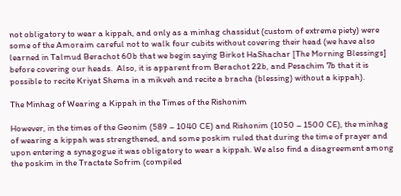not obligatory to wear a kippah, and only as a minhag chassidut (custom of extreme piety) were some of the Amoraim careful not to walk four cubits without covering their head (we have also learned in Talmud Berachot 60b that we begin saying Birkot HaShachar [The Morning Blessings] before covering our heads.  Also, it is apparent from Berachot 22b, and Pesachim 7b that it is possible to recite Kriyat Shema in a mikveh and recite a bracha (blessing) without a kippah).

The Minhag of Wearing a Kippah in the Times of the Rishonim

However, in the times of the Geonim (589 – 1040 CE) and Rishonim (1050 – 1500 CE), the minhag of wearing a kippah was strengthened, and some poskim ruled that during the time of prayer and upon entering a synagogue it was obligatory to wear a kippah. We also find a disagreement among the poskim in the Tractate Sofrim (compiled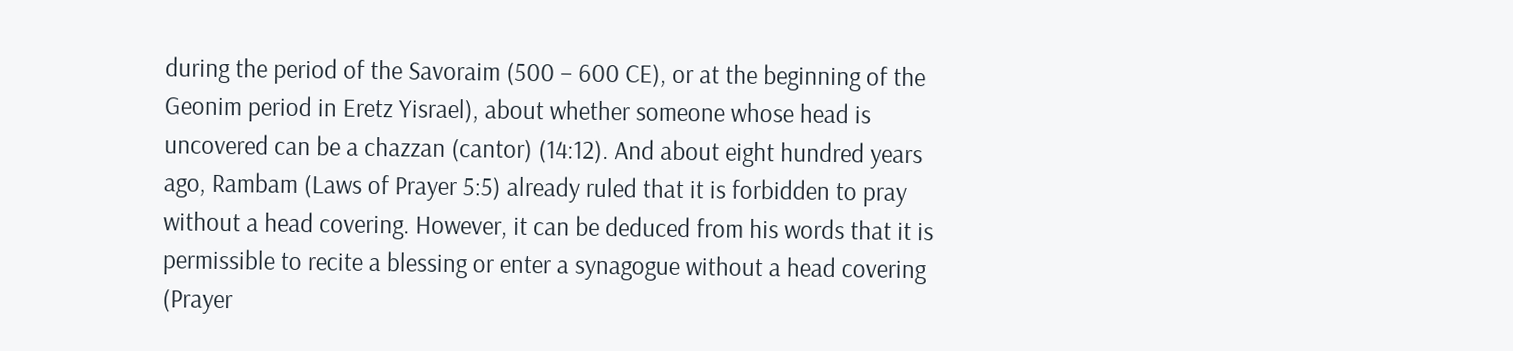during the period of the Savoraim (500 – 600 CE), or at the beginning of the Geonim period in Eretz Yisrael), about whether someone whose head is uncovered can be a chazzan (cantor) (14:12). And about eight hundred years ago, Rambam (Laws of Prayer 5:5) already ruled that it is forbidden to pray without a head covering. However, it can be deduced from his words that it is permissible to recite a blessing or enter a synagogue without a head covering (Prayer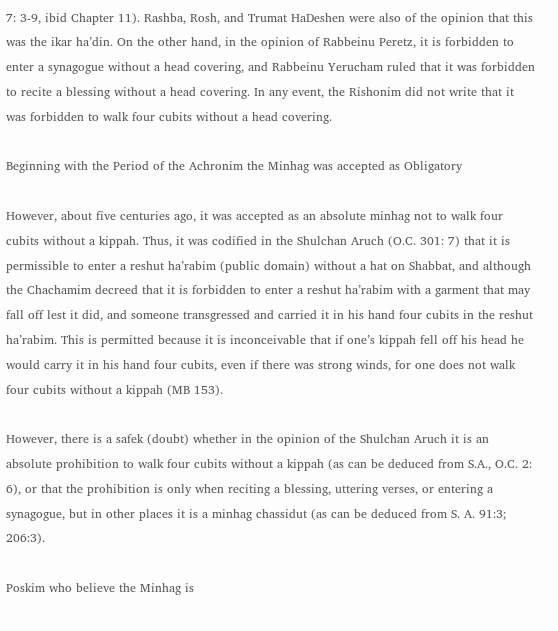7: 3-9, ibid Chapter 11). Rashba, Rosh, and Trumat HaDeshen were also of the opinion that this was the ikar ha’din. On the other hand, in the opinion of Rabbeinu Peretz, it is forbidden to enter a synagogue without a head covering, and Rabbeinu Yerucham ruled that it was forbidden to recite a blessing without a head covering. In any event, the Rishonim did not write that it was forbidden to walk four cubits without a head covering.

Beginning with the Period of the Achronim the Minhag was accepted as Obligatory

However, about five centuries ago, it was accepted as an absolute minhag not to walk four cubits without a kippah. Thus, it was codified in the Shulchan Aruch (O.C. 301: 7) that it is permissible to enter a reshut ha’rabim (public domain) without a hat on Shabbat, and although the Chachamim decreed that it is forbidden to enter a reshut ha’rabim with a garment that may fall off lest it did, and someone transgressed and carried it in his hand four cubits in the reshut ha’rabim. This is permitted because it is inconceivable that if one’s kippah fell off his head he would carry it in his hand four cubits, even if there was strong winds, for one does not walk four cubits without a kippah (MB 153).

However, there is a safek (doubt) whether in the opinion of the Shulchan Aruch it is an absolute prohibition to walk four cubits without a kippah (as can be deduced from S.A., O.C. 2: 6), or that the prohibition is only when reciting a blessing, uttering verses, or entering a synagogue, but in other places it is a minhag chassidut (as can be deduced from S. A. 91:3; 206:3).

Poskim who believe the Minhag is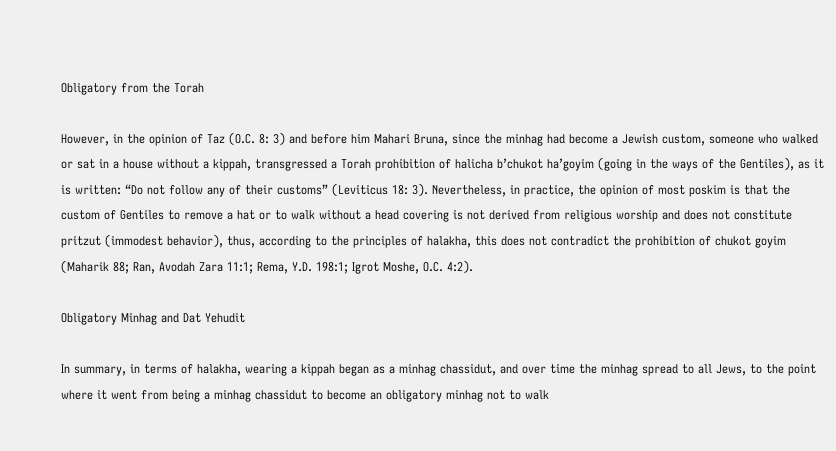Obligatory from the Torah

However, in the opinion of Taz (O.C. 8: 3) and before him Mahari Bruna, since the minhag had become a Jewish custom, someone who walked or sat in a house without a kippah, transgressed a Torah prohibition of halicha b’chukot ha’goyim (going in the ways of the Gentiles), as it is written: “Do not follow any of their customs” (Leviticus 18: 3). Nevertheless, in practice, the opinion of most poskim is that the custom of Gentiles to remove a hat or to walk without a head covering is not derived from religious worship and does not constitute pritzut (immodest behavior), thus, according to the principles of halakha, this does not contradict the prohibition of chukot goyim (Maharik 88; Ran, Avodah Zara 11:1; Rema, Y.D. 198:1; Igrot Moshe, O.C. 4:2).

Obligatory Minhag and Dat Yehudit

In summary, in terms of halakha, wearing a kippah began as a minhag chassidut, and over time the minhag spread to all Jews, to the point where it went from being a minhag chassidut to become an obligatory minhag not to walk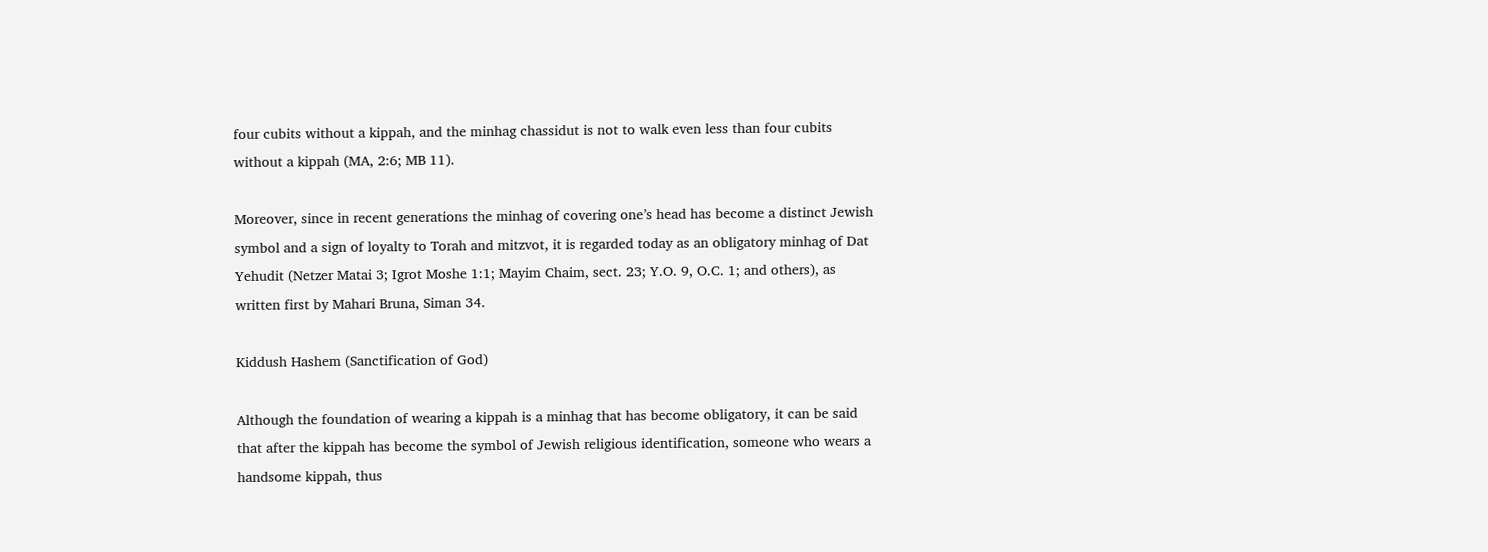four cubits without a kippah, and the minhag chassidut is not to walk even less than four cubits without a kippah (MA, 2:6; MB 11).

Moreover, since in recent generations the minhag of covering one’s head has become a distinct Jewish symbol and a sign of loyalty to Torah and mitzvot, it is regarded today as an obligatory minhag of Dat Yehudit (Netzer Matai 3; Igrot Moshe 1:1; Mayim Chaim, sect. 23; Y.O. 9, O.C. 1; and others), as written first by Mahari Bruna, Siman 34.

Kiddush Hashem (Sanctification of God)

Although the foundation of wearing a kippah is a minhag that has become obligatory, it can be said that after the kippah has become the symbol of Jewish religious identification, someone who wears a handsome kippah, thus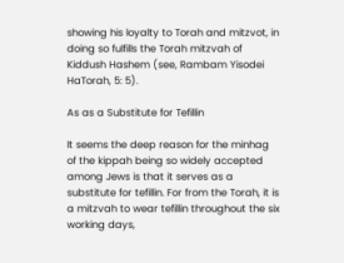showing his loyalty to Torah and mitzvot, in doing so fulfills the Torah mitzvah of Kiddush Hashem (see, Rambam Yisodei HaTorah, 5: 5).

As as a Substitute for Tefillin

It seems the deep reason for the minhag of the kippah being so widely accepted among Jews is that it serves as a substitute for tefillin. For from the Torah, it is a mitzvah to wear tefillin throughout the six working days,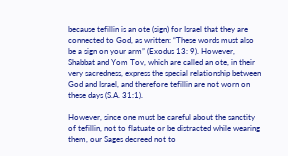because tefillin is an ote (sign) for Israel that they are connected to God, as written: “These words must also be a sign on your arm” (Exodus 13: 9). However, Shabbat and Yom Tov, which are called an ote, in their very sacredness, express the special relationship between God and Israel, and therefore tefillin are not worn on these days (S.A. 31:1).

However, since one must be careful about the sanctity of tefillin, not to flatuate or be distracted while wearing them, our Sages decreed not to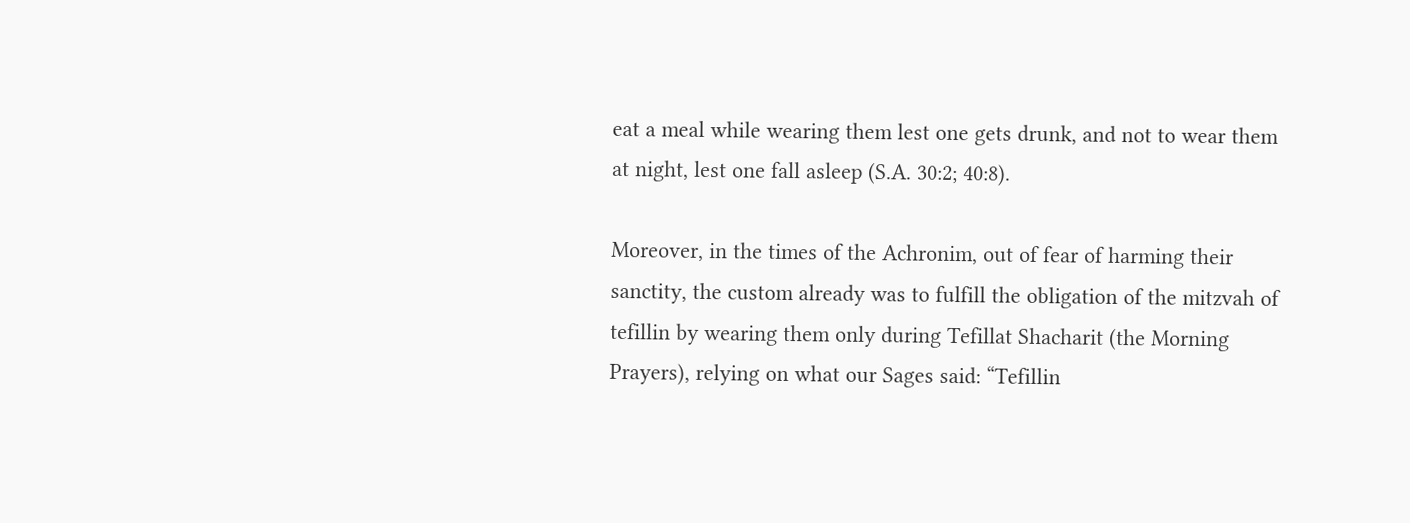eat a meal while wearing them lest one gets drunk, and not to wear them at night, lest one fall asleep (S.A. 30:2; 40:8).

Moreover, in the times of the Achronim, out of fear of harming their sanctity, the custom already was to fulfill the obligation of the mitzvah of tefillin by wearing them only during Tefillat Shacharit (the Morning Prayers), relying on what our Sages said: “Tefillin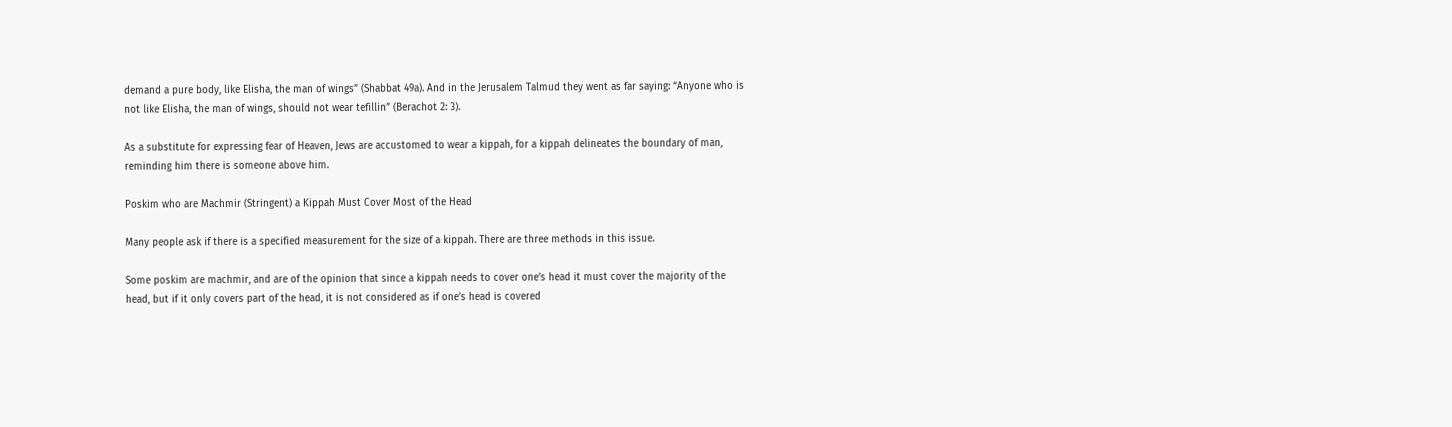demand a pure body, like Elisha, the man of wings” (Shabbat 49a). And in the Jerusalem Talmud they went as far saying: “Anyone who is not like Elisha, the man of wings, should not wear tefillin” (Berachot 2: 3).

As a substitute for expressing fear of Heaven, Jews are accustomed to wear a kippah, for a kippah delineates the boundary of man, reminding him there is someone above him.

Poskim who are Machmir (Stringent) a Kippah Must Cover Most of the Head

Many people ask if there is a specified measurement for the size of a kippah. There are three methods in this issue.

Some poskim are machmir, and are of the opinion that since a kippah needs to cover one’s head it must cover the majority of the head, but if it only covers part of the head, it is not considered as if one’s head is covered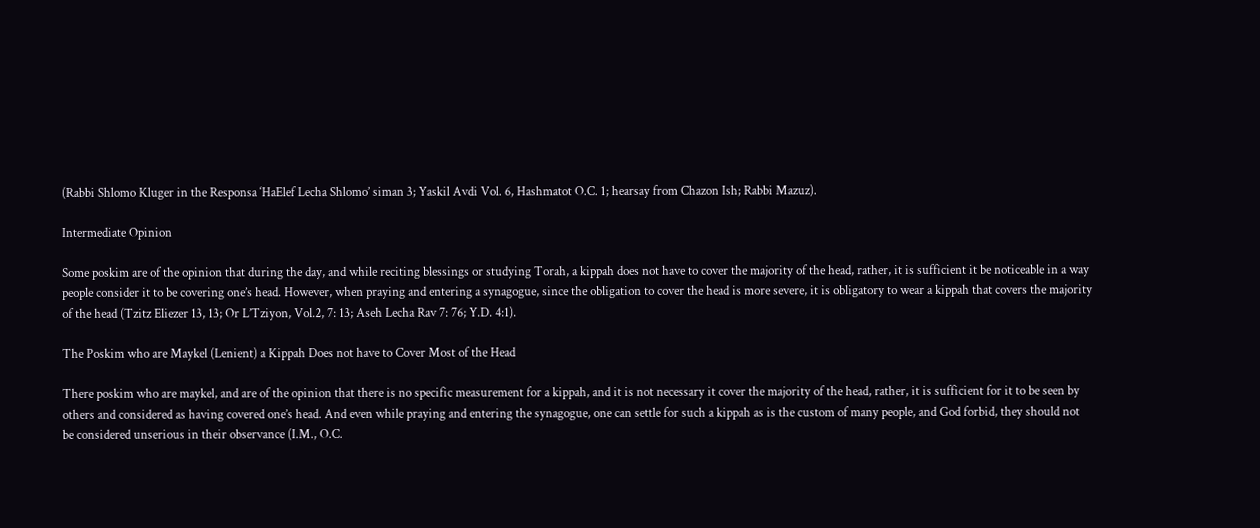(Rabbi Shlomo Kluger in the Responsa ‘HaElef Lecha Shlomo’ siman 3; Yaskil Avdi Vol. 6, Hashmatot O.C. 1; hearsay from Chazon Ish; Rabbi Mazuz).

Intermediate Opinion

Some poskim are of the opinion that during the day, and while reciting blessings or studying Torah, a kippah does not have to cover the majority of the head, rather, it is sufficient it be noticeable in a way people consider it to be covering one’s head. However, when praying and entering a synagogue, since the obligation to cover the head is more severe, it is obligatory to wear a kippah that covers the majority of the head (Tzitz Eliezer 13, 13; Or L’Tziyon, Vol.2, 7: 13; Aseh Lecha Rav 7: 76; Y.D. 4:1).

The Poskim who are Maykel (Lenient) a Kippah Does not have to Cover Most of the Head

There poskim who are maykel, and are of the opinion that there is no specific measurement for a kippah, and it is not necessary it cover the majority of the head, rather, it is sufficient for it to be seen by others and considered as having covered one’s head. And even while praying and entering the synagogue, one can settle for such a kippah as is the custom of many people, and God forbid, they should not be considered unserious in their observance (I.M., O.C.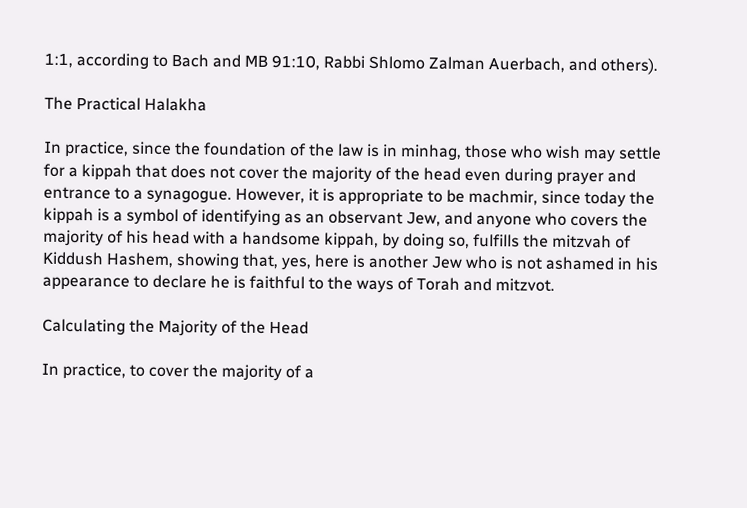1:1, according to Bach and MB 91:10, Rabbi Shlomo Zalman Auerbach, and others).

The Practical Halakha

In practice, since the foundation of the law is in minhag, those who wish may settle for a kippah that does not cover the majority of the head even during prayer and entrance to a synagogue. However, it is appropriate to be machmir, since today the kippah is a symbol of identifying as an observant Jew, and anyone who covers the majority of his head with a handsome kippah, by doing so, fulfills the mitzvah of Kiddush Hashem, showing that, yes, here is another Jew who is not ashamed in his appearance to declare he is faithful to the ways of Torah and mitzvot.

Calculating the Majority of the Head

In practice, to cover the majority of a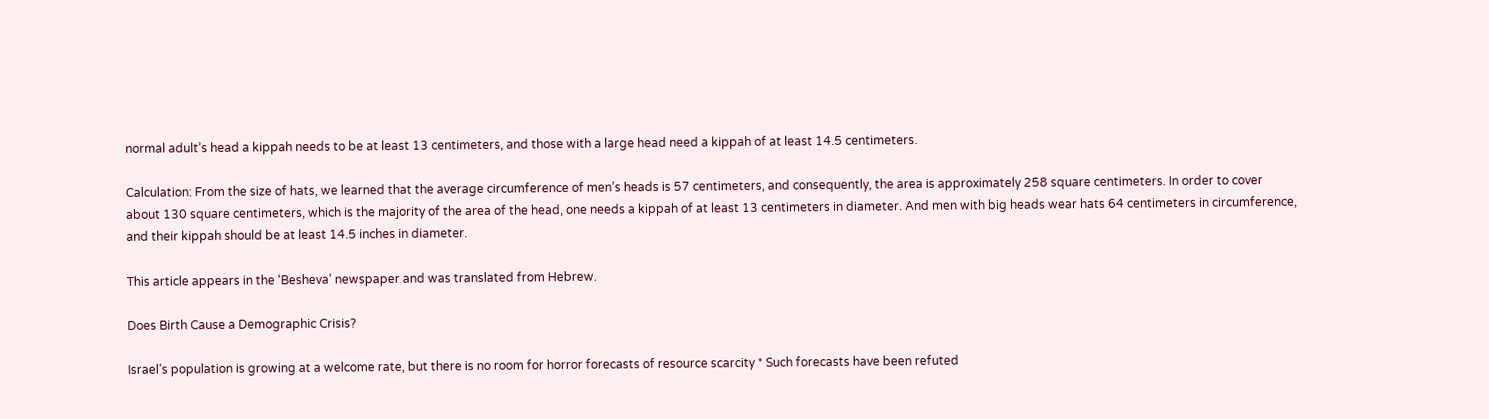normal adult’s head a kippah needs to be at least 13 centimeters, and those with a large head need a kippah of at least 14.5 centimeters.

Calculation: From the size of hats, we learned that the average circumference of men’s heads is 57 centimeters, and consequently, the area is approximately 258 square centimeters. In order to cover about 130 square centimeters, which is the majority of the area of the head, one needs a kippah of at least 13 centimeters in diameter. And men with big heads wear hats 64 centimeters in circumference, and their kippah should be at least 14.5 inches in diameter.

This article appears in the ‘Besheva’ newspaper and was translated from Hebrew.

Does Birth Cause a Demographic Crisis?

Israel’s population is growing at a welcome rate, but there is no room for horror forecasts of resource scarcity * Such forecasts have been refuted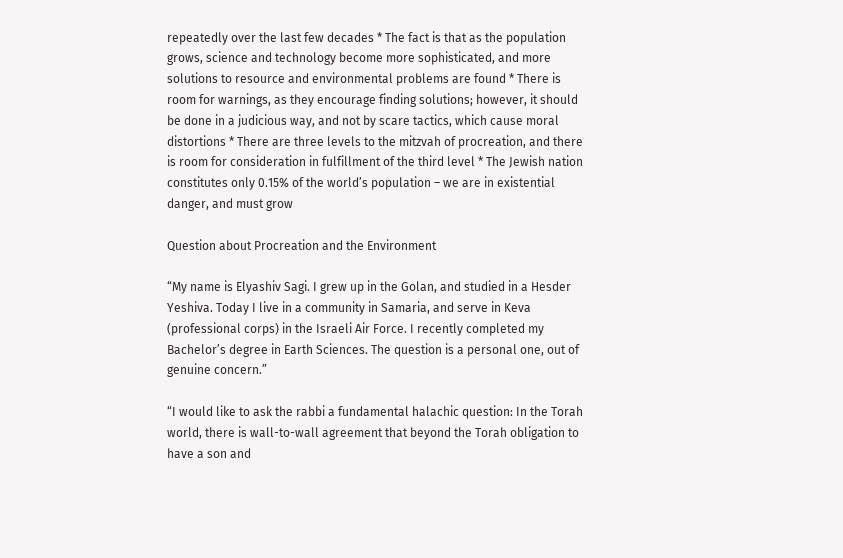repeatedly over the last few decades * The fact is that as the population grows, science and technology become more sophisticated, and more solutions to resource and environmental problems are found * There is room for warnings, as they encourage finding solutions; however, it should be done in a judicious way, and not by scare tactics, which cause moral distortions * There are three levels to the mitzvah of procreation, and there is room for consideration in fulfillment of the third level * The Jewish nation constitutes only 0.15% of the world’s population – we are in existential danger, and must grow

Question about Procreation and the Environment

“My name is Elyashiv Sagi. I grew up in the Golan, and studied in a Hesder Yeshiva. Today I live in a community in Samaria, and serve in Keva (professional corps) in the Israeli Air Force. I recently completed my Bachelor’s degree in Earth Sciences. The question is a personal one, out of genuine concern.”

“I would like to ask the rabbi a fundamental halachic question: In the Torah world, there is wall-to-wall agreement that beyond the Torah obligation to have a son and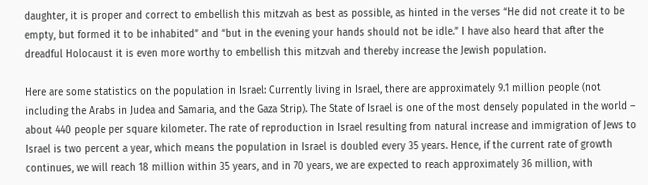daughter, it is proper and correct to embellish this mitzvah as best as possible, as hinted in the verses “He did not create it to be empty, but formed it to be inhabited” and “but in the evening your hands should not be idle.” I have also heard that after the dreadful Holocaust it is even more worthy to embellish this mitzvah and thereby increase the Jewish population.

Here are some statistics on the population in Israel: Currently living in Israel, there are approximately 9.1 million people (not including the Arabs in Judea and Samaria, and the Gaza Strip). The State of Israel is one of the most densely populated in the world – about 440 people per square kilometer. The rate of reproduction in Israel resulting from natural increase and immigration of Jews to Israel is two percent a year, which means the population in Israel is doubled every 35 years. Hence, if the current rate of growth continues, we will reach 18 million within 35 years, and in 70 years, we are expected to reach approximately 36 million, with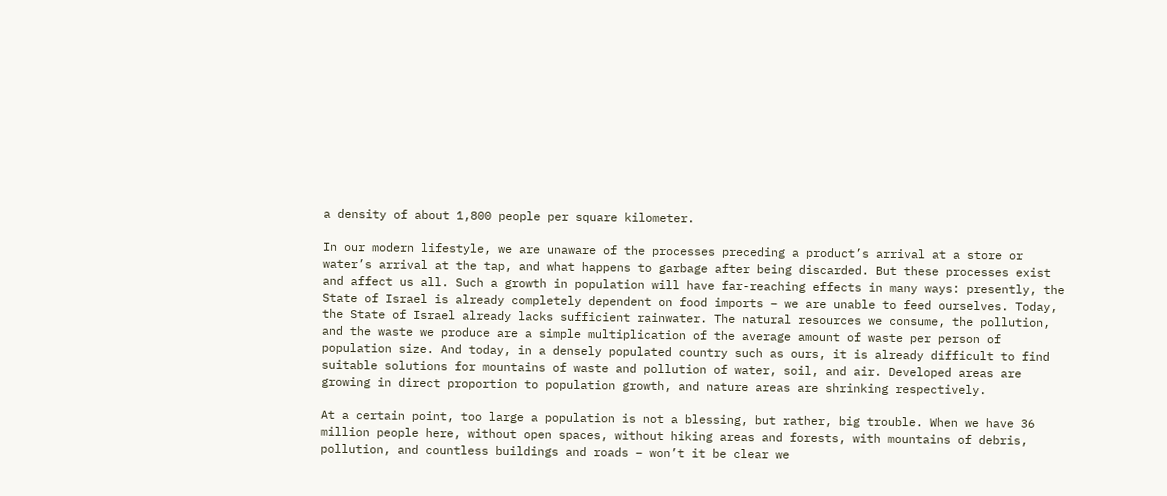a density of about 1,800 people per square kilometer.

In our modern lifestyle, we are unaware of the processes preceding a product’s arrival at a store or water’s arrival at the tap, and what happens to garbage after being discarded. But these processes exist and affect us all. Such a growth in population will have far-reaching effects in many ways: presently, the State of Israel is already completely dependent on food imports – we are unable to feed ourselves. Today, the State of Israel already lacks sufficient rainwater. The natural resources we consume, the pollution, and the waste we produce are a simple multiplication of the average amount of waste per person of population size. And today, in a densely populated country such as ours, it is already difficult to find suitable solutions for mountains of waste and pollution of water, soil, and air. Developed areas are growing in direct proportion to population growth, and nature areas are shrinking respectively.

At a certain point, too large a population is not a blessing, but rather, big trouble. When we have 36 million people here, without open spaces, without hiking areas and forests, with mountains of debris, pollution, and countless buildings and roads – won’t it be clear we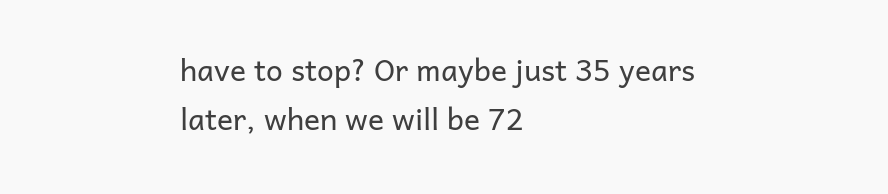have to stop? Or maybe just 35 years later, when we will be 72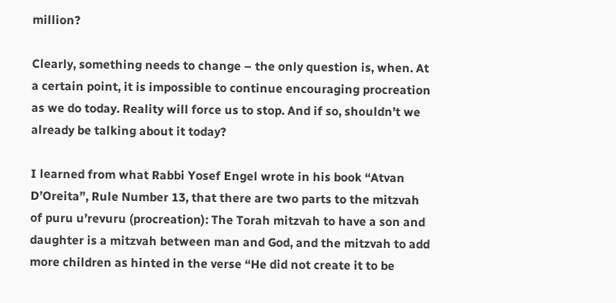million?

Clearly, something needs to change – the only question is, when. At a certain point, it is impossible to continue encouraging procreation as we do today. Reality will force us to stop. And if so, shouldn’t we already be talking about it today?

I learned from what Rabbi Yosef Engel wrote in his book “Atvan D’Oreita”, Rule Number 13, that there are two parts to the mitzvah of puru u’revuru (procreation): The Torah mitzvah to have a son and daughter is a mitzvah between man and God, and the mitzvah to add more children as hinted in the verse “He did not create it to be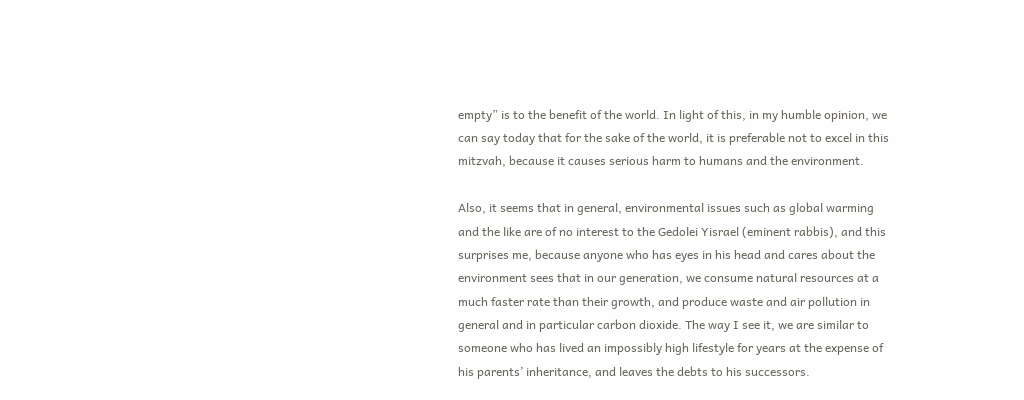empty” is to the benefit of the world. In light of this, in my humble opinion, we can say today that for the sake of the world, it is preferable not to excel in this mitzvah, because it causes serious harm to humans and the environment.

Also, it seems that in general, environmental issues such as global warming and the like are of no interest to the Gedolei Yisrael (eminent rabbis), and this surprises me, because anyone who has eyes in his head and cares about the environment sees that in our generation, we consume natural resources at a much faster rate than their growth, and produce waste and air pollution in general and in particular carbon dioxide. The way I see it, we are similar to someone who has lived an impossibly high lifestyle for years at the expense of his parents’ inheritance, and leaves the debts to his successors.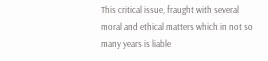This critical issue, fraught with several moral and ethical matters which in not so many years is liable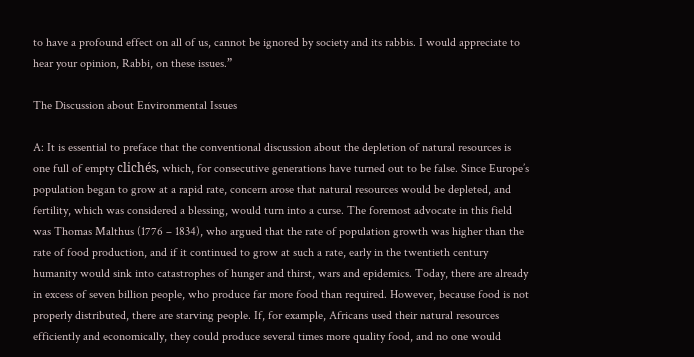to have a profound effect on all of us, cannot be ignored by society and its rabbis. I would appreciate to hear your opinion, Rabbi, on these issues.”

The Discussion about Environmental Issues

A: It is essential to preface that the conventional discussion about the depletion of natural resources is one full of empty clichés, which, for consecutive generations have turned out to be false. Since Europe’s population began to grow at a rapid rate, concern arose that natural resources would be depleted, and fertility, which was considered a blessing, would turn into a curse. The foremost advocate in this field was Thomas Malthus (1776 – 1834), who argued that the rate of population growth was higher than the rate of food production, and if it continued to grow at such a rate, early in the twentieth century humanity would sink into catastrophes of hunger and thirst, wars and epidemics. Today, there are already in excess of seven billion people, who produce far more food than required. However, because food is not properly distributed, there are starving people. If, for example, Africans used their natural resources efficiently and economically, they could produce several times more quality food, and no one would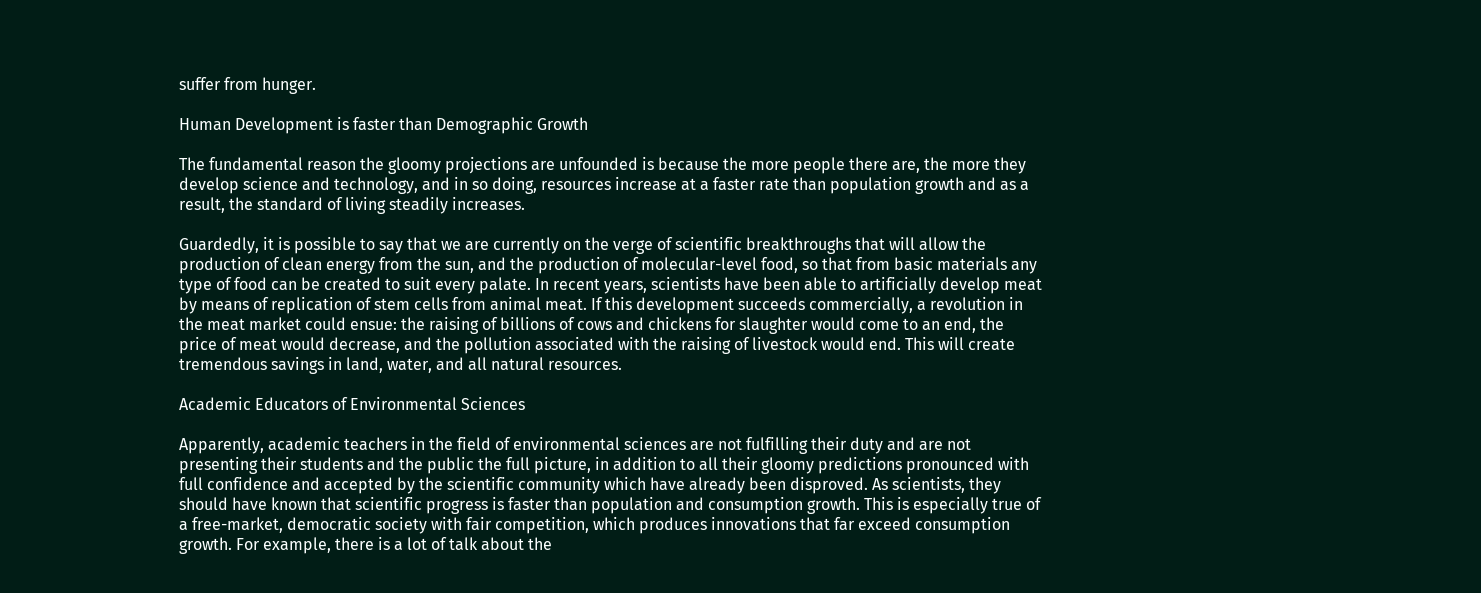suffer from hunger.

Human Development is faster than Demographic Growth

The fundamental reason the gloomy projections are unfounded is because the more people there are, the more they develop science and technology, and in so doing, resources increase at a faster rate than population growth and as a result, the standard of living steadily increases.

Guardedly, it is possible to say that we are currently on the verge of scientific breakthroughs that will allow the production of clean energy from the sun, and the production of molecular-level food, so that from basic materials any type of food can be created to suit every palate. In recent years, scientists have been able to artificially develop meat by means of replication of stem cells from animal meat. If this development succeeds commercially, a revolution in the meat market could ensue: the raising of billions of cows and chickens for slaughter would come to an end, the price of meat would decrease, and the pollution associated with the raising of livestock would end. This will create tremendous savings in land, water, and all natural resources.

Academic Educators of Environmental Sciences

Apparently, academic teachers in the field of environmental sciences are not fulfilling their duty and are not presenting their students and the public the full picture, in addition to all their gloomy predictions pronounced with full confidence and accepted by the scientific community which have already been disproved. As scientists, they should have known that scientific progress is faster than population and consumption growth. This is especially true of a free-market, democratic society with fair competition, which produces innovations that far exceed consumption growth. For example, there is a lot of talk about the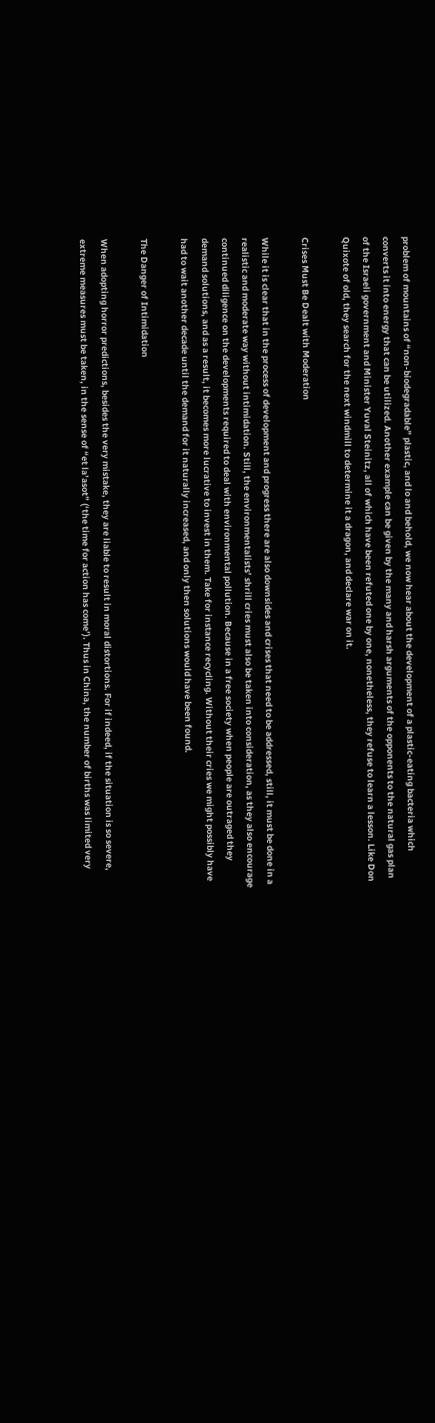problem of mountains of “non-biodegradable” plastic, and lo and behold, we now hear about the development of a plastic-eating bacteria which converts it into energy that can be utilized. Another example can be given by the many and harsh arguments of the opponents to the natural gas plan of the Israeli government and Minister Yuval Steinitz, all of which have been refuted one by one, nonetheless, they refuse to learn a lesson. Like Don Quixote of old, they search for the next windmill to determine it a dragon, and declare war on it.

Crises Must Be Dealt with Moderation

While it is clear that in the process of development and progress there are also downsides and crises that need to be addressed, still, it must be done in a realistic and moderate way without intimidation. Still, the environmentalists’ shrill cries must also be taken into consideration, as they also encourage continued diligence on the developments required to deal with environmental pollution. Because in a free society when people are outraged they demand solutions, and as a result, it becomes more lucrative to invest in them. Take for instance recycling. Without their cries we might possibly have had to wait another decade until the demand for it naturally increased, and only then solutions would have been found.

The Danger of Intimidation

When adopting horror predictions, besides the very mistake, they are liable to result in moral distortions. For if indeed, if the situation is so severe, extreme measures must be taken, in the sense of “et la’asot” (‘the time for action has come’). Thus in China, the number of births was limited very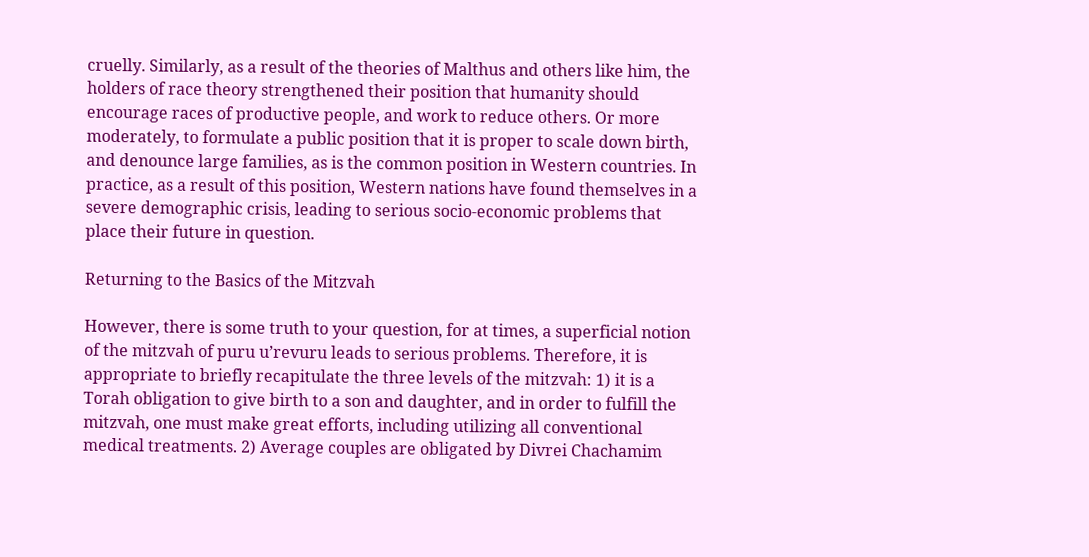cruelly. Similarly, as a result of the theories of Malthus and others like him, the holders of race theory strengthened their position that humanity should encourage races of productive people, and work to reduce others. Or more moderately, to formulate a public position that it is proper to scale down birth, and denounce large families, as is the common position in Western countries. In practice, as a result of this position, Western nations have found themselves in a severe demographic crisis, leading to serious socio-economic problems that place their future in question.

Returning to the Basics of the Mitzvah

However, there is some truth to your question, for at times, a superficial notion of the mitzvah of puru u’revuru leads to serious problems. Therefore, it is appropriate to briefly recapitulate the three levels of the mitzvah: 1) it is a Torah obligation to give birth to a son and daughter, and in order to fulfill the mitzvah, one must make great efforts, including utilizing all conventional medical treatments. 2) Average couples are obligated by Divrei Chachamim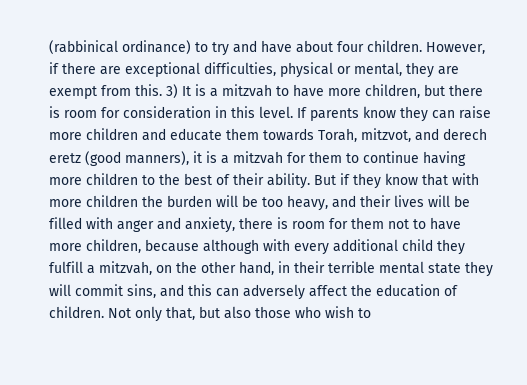(rabbinical ordinance) to try and have about four children. However, if there are exceptional difficulties, physical or mental, they are exempt from this. 3) It is a mitzvah to have more children, but there is room for consideration in this level. If parents know they can raise more children and educate them towards Torah, mitzvot, and derech eretz (good manners), it is a mitzvah for them to continue having more children to the best of their ability. But if they know that with more children the burden will be too heavy, and their lives will be filled with anger and anxiety, there is room for them not to have more children, because although with every additional child they fulfill a mitzvah, on the other hand, in their terrible mental state they will commit sins, and this can adversely affect the education of children. Not only that, but also those who wish to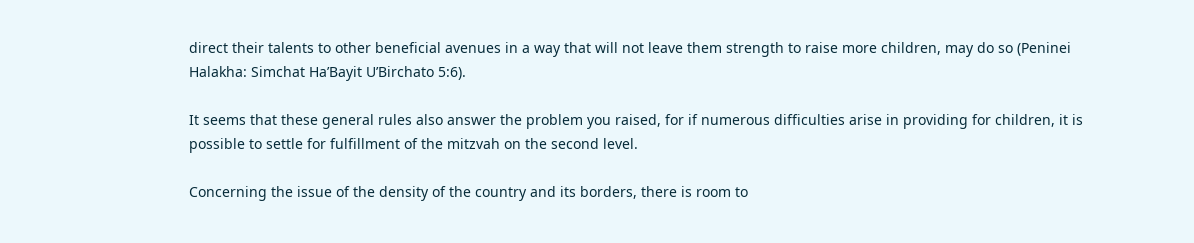direct their talents to other beneficial avenues in a way that will not leave them strength to raise more children, may do so (Peninei Halakha: Simchat Ha’Bayit U’Birchato 5:6).

It seems that these general rules also answer the problem you raised, for if numerous difficulties arise in providing for children, it is possible to settle for fulfillment of the mitzvah on the second level.

Concerning the issue of the density of the country and its borders, there is room to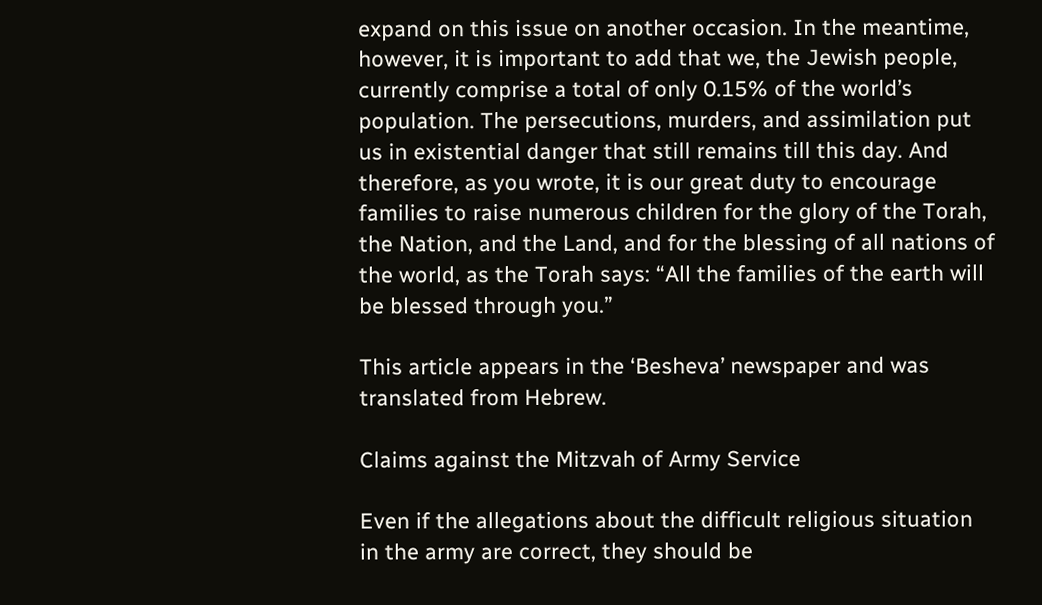expand on this issue on another occasion. In the meantime, however, it is important to add that we, the Jewish people, currently comprise a total of only 0.15% of the world’s population. The persecutions, murders, and assimilation put us in existential danger that still remains till this day. And therefore, as you wrote, it is our great duty to encourage families to raise numerous children for the glory of the Torah, the Nation, and the Land, and for the blessing of all nations of the world, as the Torah says: “All the families of the earth will be blessed through you.”

This article appears in the ‘Besheva’ newspaper and was translated from Hebrew.

Claims against the Mitzvah of Army Service

Even if the allegations about the difficult religious situation in the army are correct, they should be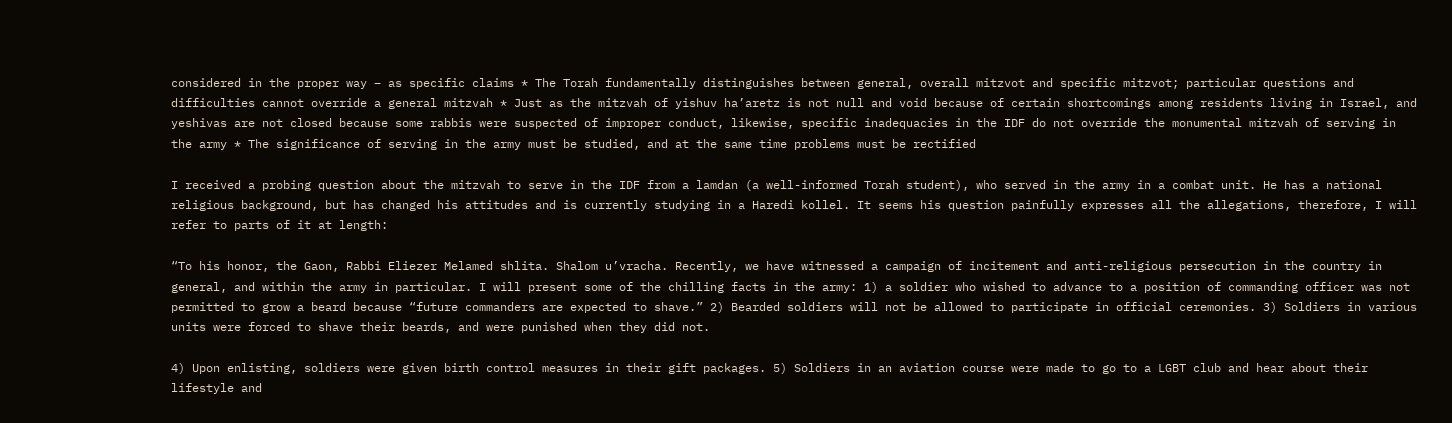considered in the proper way – as specific claims * The Torah fundamentally distinguishes between general, overall mitzvot and specific mitzvot; particular questions and difficulties cannot override a general mitzvah * Just as the mitzvah of yishuv ha’aretz is not null and void because of certain shortcomings among residents living in Israel, and yeshivas are not closed because some rabbis were suspected of improper conduct, likewise, specific inadequacies in the IDF do not override the monumental mitzvah of serving in the army * The significance of serving in the army must be studied, and at the same time problems must be rectified

I received a probing question about the mitzvah to serve in the IDF from a lamdan (a well-informed Torah student), who served in the army in a combat unit. He has a national religious background, but has changed his attitudes and is currently studying in a Haredi kollel. It seems his question painfully expresses all the allegations, therefore, I will refer to parts of it at length:

“To his honor, the Gaon, Rabbi Eliezer Melamed shlita. Shalom u’vracha. Recently, we have witnessed a campaign of incitement and anti-religious persecution in the country in general, and within the army in particular. I will present some of the chilling facts in the army: 1) a soldier who wished to advance to a position of commanding officer was not permitted to grow a beard because “future commanders are expected to shave.” 2) Bearded soldiers will not be allowed to participate in official ceremonies. 3) Soldiers in various units were forced to shave their beards, and were punished when they did not.

4) Upon enlisting, soldiers were given birth control measures in their gift packages. 5) Soldiers in an aviation course were made to go to a LGBT club and hear about their lifestyle and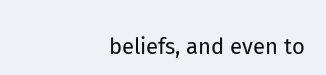beliefs, and even to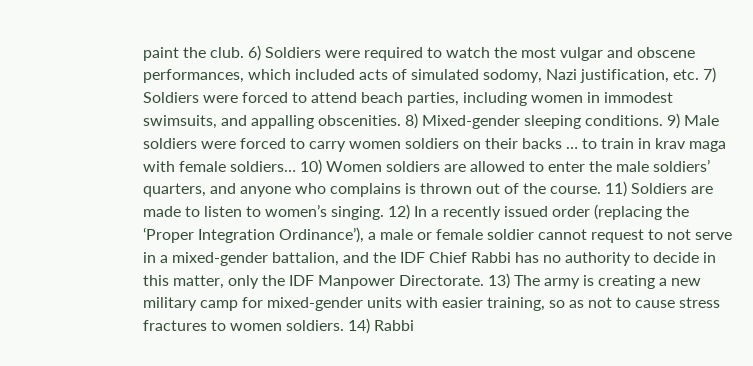paint the club. 6) Soldiers were required to watch the most vulgar and obscene performances, which included acts of simulated sodomy, Nazi justification, etc. 7) Soldiers were forced to attend beach parties, including women in immodest swimsuits, and appalling obscenities. 8) Mixed-gender sleeping conditions. 9) Male soldiers were forced to carry women soldiers on their backs … to train in krav maga with female soldiers… 10) Women soldiers are allowed to enter the male soldiers’ quarters, and anyone who complains is thrown out of the course. 11) Soldiers are made to listen to women’s singing. 12) In a recently issued order (replacing the ‘Proper Integration Ordinance’), a male or female soldier cannot request to not serve in a mixed-gender battalion, and the IDF Chief Rabbi has no authority to decide in this matter, only the IDF Manpower Directorate. 13) The army is creating a new military camp for mixed-gender units with easier training, so as not to cause stress fractures to women soldiers. 14) Rabbi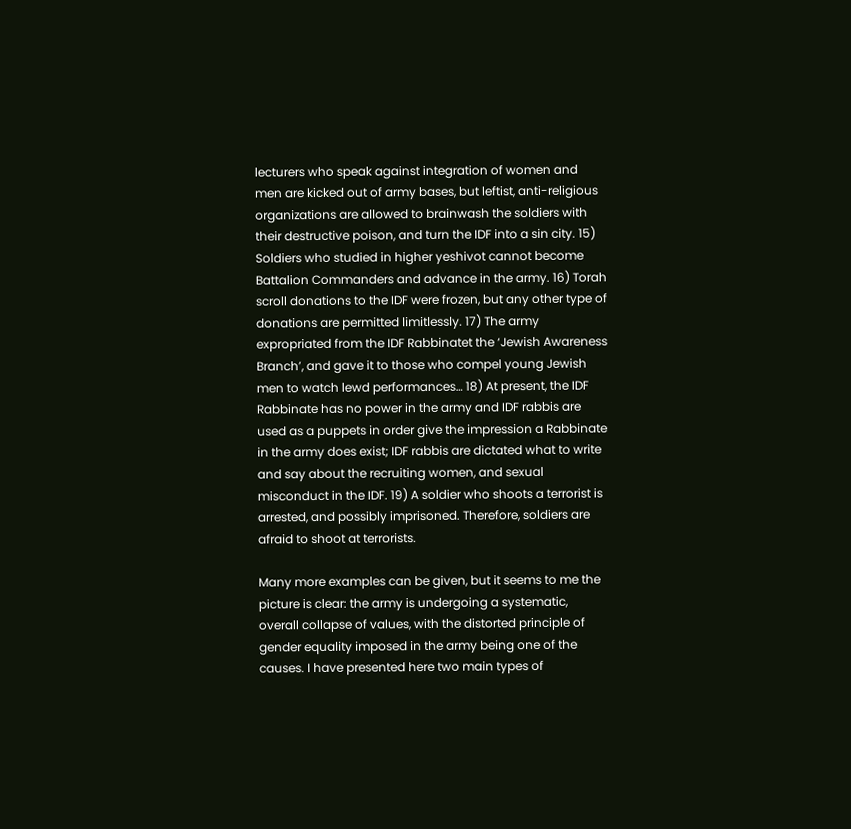lecturers who speak against integration of women and men are kicked out of army bases, but leftist, anti-religious organizations are allowed to brainwash the soldiers with their destructive poison, and turn the IDF into a sin city. 15) Soldiers who studied in higher yeshivot cannot become Battalion Commanders and advance in the army. 16) Torah scroll donations to the IDF were frozen, but any other type of donations are permitted limitlessly. 17) The army expropriated from the IDF Rabbinatet the ‘Jewish Awareness Branch’, and gave it to those who compel young Jewish men to watch lewd performances… 18) At present, the IDF Rabbinate has no power in the army and IDF rabbis are used as a puppets in order give the impression a Rabbinate in the army does exist; IDF rabbis are dictated what to write and say about the recruiting women, and sexual misconduct in the IDF. 19) A soldier who shoots a terrorist is arrested, and possibly imprisoned. Therefore, soldiers are afraid to shoot at terrorists.

Many more examples can be given, but it seems to me the picture is clear: the army is undergoing a systematic, overall collapse of values, with the distorted principle of gender equality imposed in the army being one of the causes. I have presented here two main types of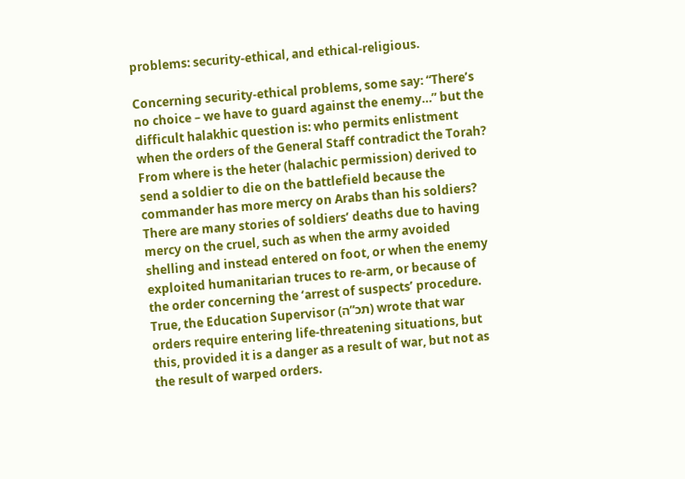problems: security-ethical, and ethical-religious.

Concerning security-ethical problems, some say: “There’s no choice – we have to guard against the enemy…” but the difficult halakhic question is: who permits enlistment when the orders of the General Staff contradict the Torah? From where is the heter (halachic permission) derived to send a soldier to die on the battlefield because the commander has more mercy on Arabs than his soldiers? There are many stories of soldiers’ deaths due to having mercy on the cruel, such as when the army avoided shelling and instead entered on foot, or when the enemy exploited humanitarian truces to re-arm, or because of the order concerning the ‘arrest of suspects’ procedure. True, the Education Supervisor (תכ”ה) wrote that war orders require entering life-threatening situations, but this, provided it is a danger as a result of war, but not as the result of warped orders.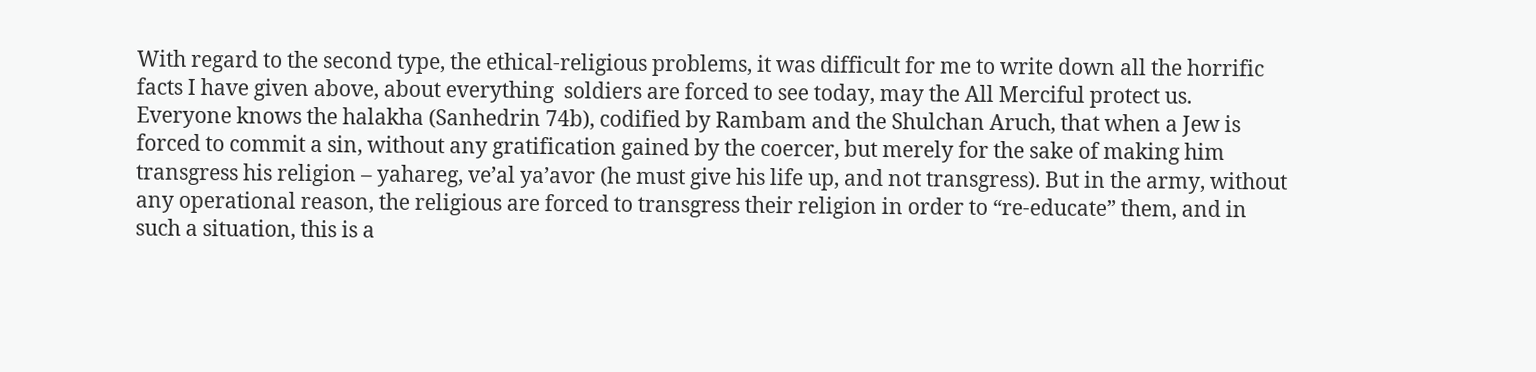With regard to the second type, the ethical-religious problems, it was difficult for me to write down all the horrific facts I have given above, about everything  soldiers are forced to see today, may the All Merciful protect us. Everyone knows the halakha (Sanhedrin 74b), codified by Rambam and the Shulchan Aruch, that when a Jew is forced to commit a sin, without any gratification gained by the coercer, but merely for the sake of making him transgress his religion – yahareg, ve’al ya’avor (he must give his life up, and not transgress). But in the army, without any operational reason, the religious are forced to transgress their religion in order to “re-educate” them, and in such a situation, this is a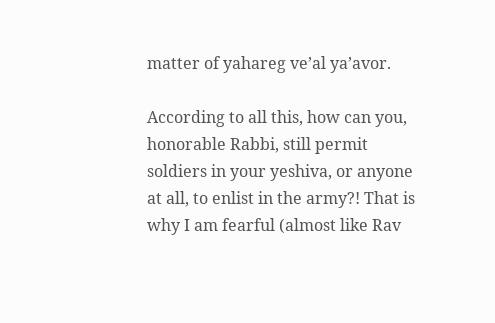matter of yahareg ve’al ya’avor.

According to all this, how can you, honorable Rabbi, still permit soldiers in your yeshiva, or anyone at all, to enlist in the army?! That is why I am fearful (almost like Rav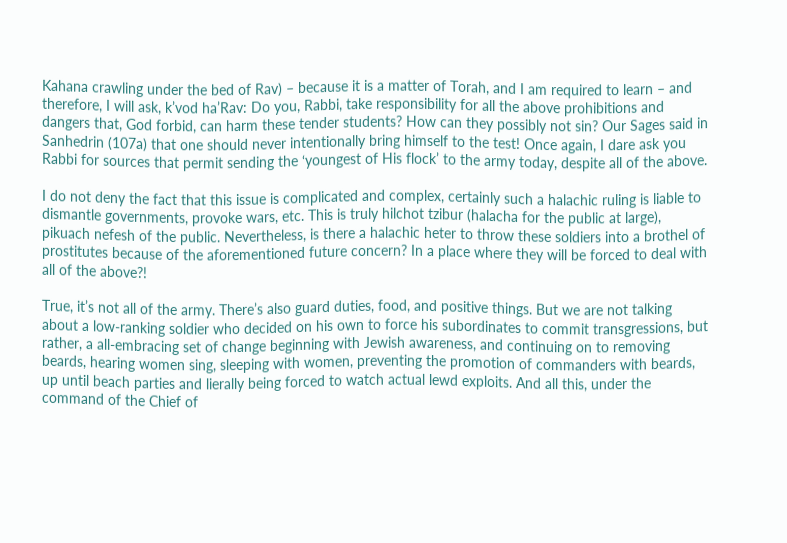Kahana crawling under the bed of Rav) – because it is a matter of Torah, and I am required to learn – and therefore, I will ask, k’vod ha’Rav: Do you, Rabbi, take responsibility for all the above prohibitions and dangers that, God forbid, can harm these tender students? How can they possibly not sin? Our Sages said in Sanhedrin (107a) that one should never intentionally bring himself to the test! Once again, I dare ask you Rabbi for sources that permit sending the ‘youngest of His flock’ to the army today, despite all of the above.

I do not deny the fact that this issue is complicated and complex, certainly such a halachic ruling is liable to dismantle governments, provoke wars, etc. This is truly hilchot tzibur (halacha for the public at large), pikuach nefesh of the public. Nevertheless, is there a halachic heter to throw these soldiers into a brothel of prostitutes because of the aforementioned future concern? In a place where they will be forced to deal with all of the above?!

True, it’s not all of the army. There’s also guard duties, food, and positive things. But we are not talking about a low-ranking soldier who decided on his own to force his subordinates to commit transgressions, but rather, a all-embracing set of change beginning with Jewish awareness, and continuing on to removing beards, hearing women sing, sleeping with women, preventing the promotion of commanders with beards,  up until beach parties and lierally being forced to watch actual lewd exploits. And all this, under the command of the Chief of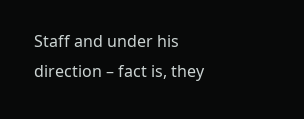Staff and under his direction – fact is, they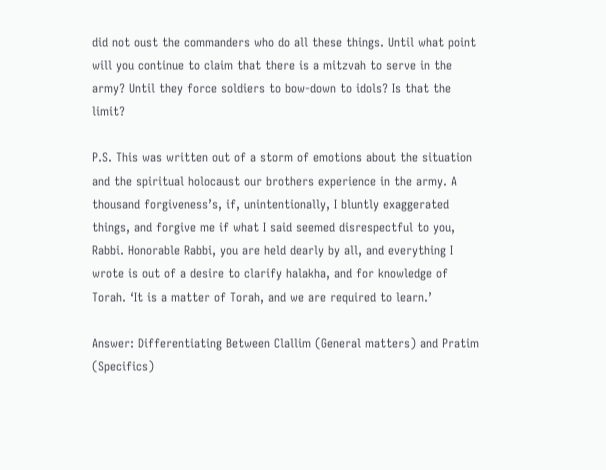did not oust the commanders who do all these things. Until what point will you continue to claim that there is a mitzvah to serve in the army? Until they force soldiers to bow-down to idols? Is that the limit?

P.S. This was written out of a storm of emotions about the situation and the spiritual holocaust our brothers experience in the army. A thousand forgiveness’s, if, unintentionally, I bluntly exaggerated things, and forgive me if what I said seemed disrespectful to you, Rabbi. Honorable Rabbi, you are held dearly by all, and everything I wrote is out of a desire to clarify halakha, and for knowledge of Torah. ‘It is a matter of Torah, and we are required to learn.’

Answer: Differentiating Between Clallim (General matters) and Pratim (Specifics)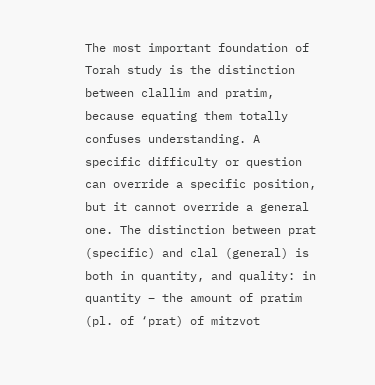The most important foundation of Torah study is the distinction between clallim and pratim, because equating them totally confuses understanding. A specific difficulty or question can override a specific position, but it cannot override a general one. The distinction between prat (specific) and clal (general) is both in quantity, and quality: in quantity – the amount of pratim (pl. of ‘prat) of mitzvot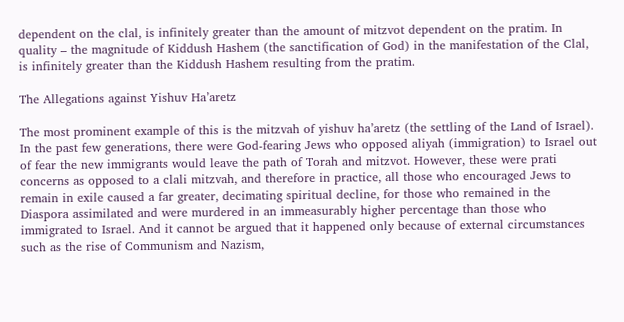dependent on the clal, is infinitely greater than the amount of mitzvot dependent on the pratim. In quality – the magnitude of Kiddush Hashem (the sanctification of God) in the manifestation of the Clal, is infinitely greater than the Kiddush Hashem resulting from the pratim.

The Allegations against Yishuv Ha’aretz

The most prominent example of this is the mitzvah of yishuv ha’aretz (the settling of the Land of Israel). In the past few generations, there were God-fearing Jews who opposed aliyah (immigration) to Israel out of fear the new immigrants would leave the path of Torah and mitzvot. However, these were prati concerns as opposed to a clali mitzvah, and therefore in practice, all those who encouraged Jews to remain in exile caused a far greater, decimating spiritual decline, for those who remained in the Diaspora assimilated and were murdered in an immeasurably higher percentage than those who immigrated to Israel. And it cannot be argued that it happened only because of external circumstances such as the rise of Communism and Nazism,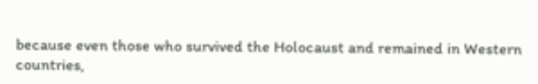because even those who survived the Holocaust and remained in Western countries,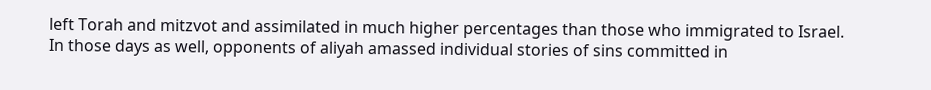left Torah and mitzvot and assimilated in much higher percentages than those who immigrated to Israel. In those days as well, opponents of aliyah amassed individual stories of sins committed in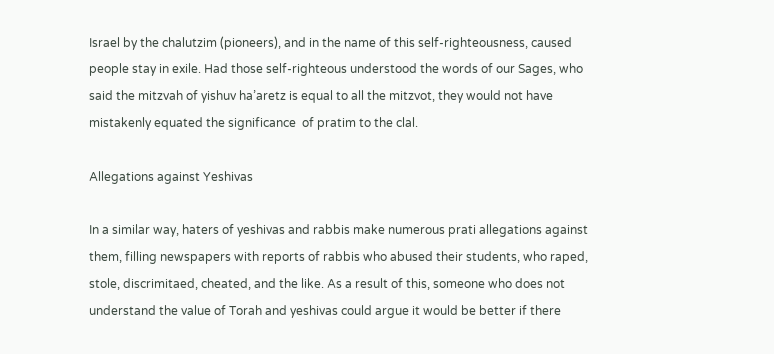Israel by the chalutzim (pioneers), and in the name of this self-righteousness, caused people stay in exile. Had those self-righteous understood the words of our Sages, who said the mitzvah of yishuv ha’aretz is equal to all the mitzvot, they would not have mistakenly equated the significance  of pratim to the clal.

Allegations against Yeshivas

In a similar way, haters of yeshivas and rabbis make numerous prati allegations against them, filling newspapers with reports of rabbis who abused their students, who raped, stole, discrimitaed, cheated, and the like. As a result of this, someone who does not understand the value of Torah and yeshivas could argue it would be better if there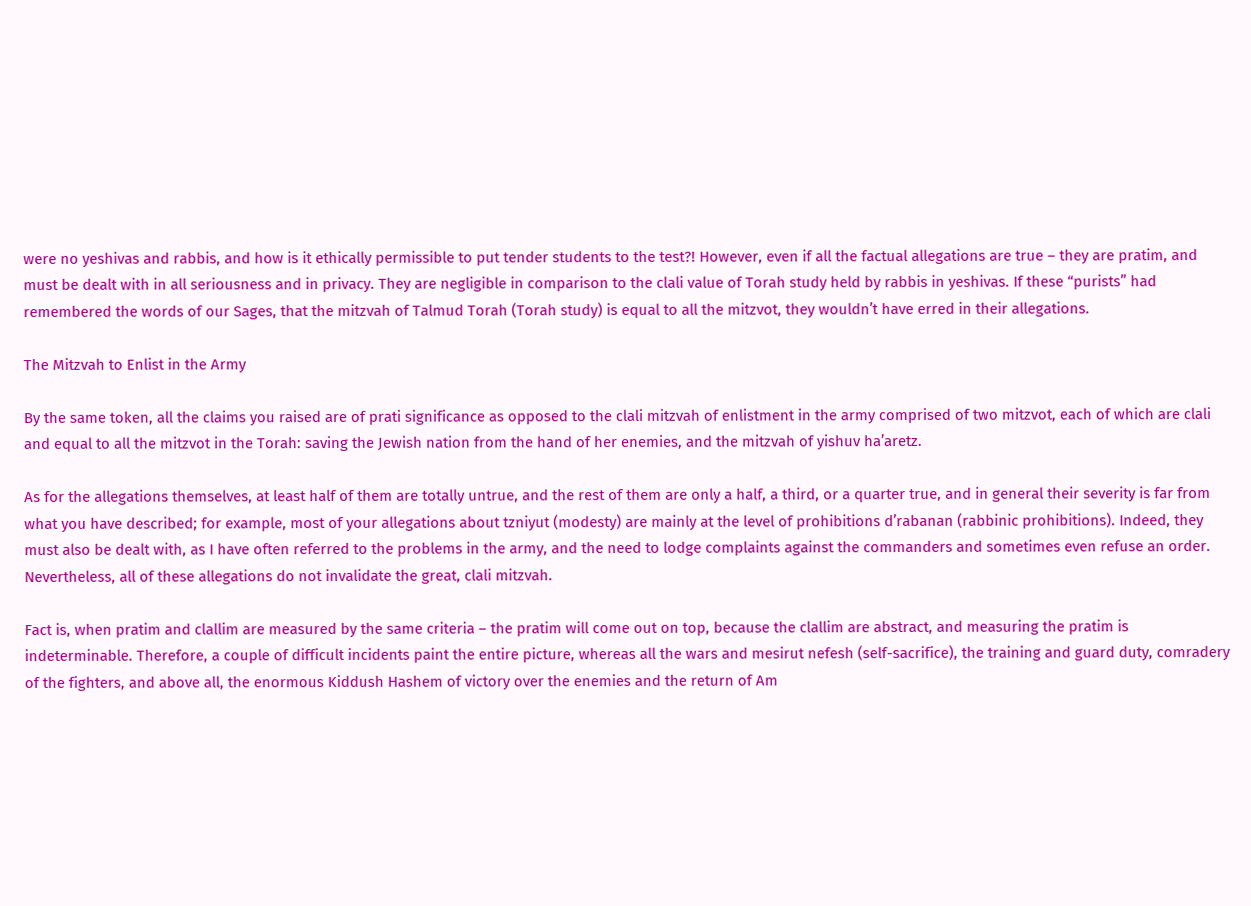were no yeshivas and rabbis, and how is it ethically permissible to put tender students to the test?! However, even if all the factual allegations are true – they are pratim, and must be dealt with in all seriousness and in privacy. They are negligible in comparison to the clali value of Torah study held by rabbis in yeshivas. If these “purists” had remembered the words of our Sages, that the mitzvah of Talmud Torah (Torah study) is equal to all the mitzvot, they wouldn’t have erred in their allegations.

The Mitzvah to Enlist in the Army

By the same token, all the claims you raised are of prati significance as opposed to the clali mitzvah of enlistment in the army comprised of two mitzvot, each of which are clali and equal to all the mitzvot in the Torah: saving the Jewish nation from the hand of her enemies, and the mitzvah of yishuv ha’aretz.

As for the allegations themselves, at least half of them are totally untrue, and the rest of them are only a half, a third, or a quarter true, and in general their severity is far from what you have described; for example, most of your allegations about tzniyut (modesty) are mainly at the level of prohibitions d’rabanan (rabbinic prohibitions). Indeed, they must also be dealt with, as I have often referred to the problems in the army, and the need to lodge complaints against the commanders and sometimes even refuse an order. Nevertheless, all of these allegations do not invalidate the great, clali mitzvah.

Fact is, when pratim and clallim are measured by the same criteria – the pratim will come out on top, because the clallim are abstract, and measuring the pratim is indeterminable. Therefore, a couple of difficult incidents paint the entire picture, whereas all the wars and mesirut nefesh (self-sacrifice), the training and guard duty, comradery of the fighters, and above all, the enormous Kiddush Hashem of victory over the enemies and the return of Am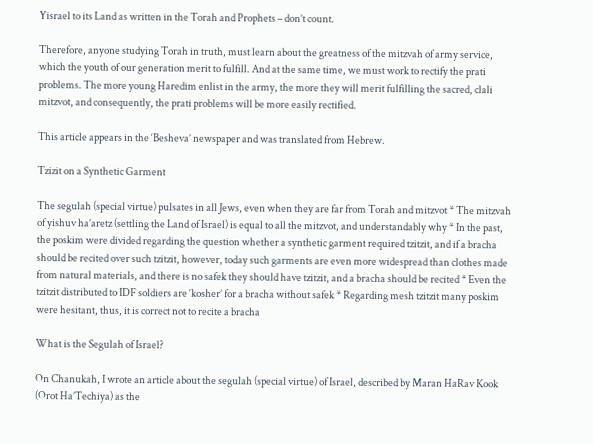Yisrael to its Land as written in the Torah and Prophets – don’t count.

Therefore, anyone studying Torah in truth, must learn about the greatness of the mitzvah of army service, which the youth of our generation merit to fulfill. And at the same time, we must work to rectify the prati problems. The more young Haredim enlist in the army, the more they will merit fulfilling the sacred, clali mitzvot, and consequently, the prati problems will be more easily rectified.

This article appears in the ‘Besheva’ newspaper and was translated from Hebrew.

Tzizit on a Synthetic Garment

The segulah (special virtue) pulsates in all Jews, even when they are far from Torah and mitzvot * The mitzvah of yishuv ha’aretz (settling the Land of Israel) is equal to all the mitzvot, and understandably why * In the past, the poskim were divided regarding the question whether a synthetic garment required tzitzit, and if a bracha should be recited over such tzitzit, however, today such garments are even more widespread than clothes made from natural materials, and there is no safek they should have tzitzit, and a bracha should be recited * Even the tzitzit distributed to IDF soldiers are ‘kosher’ for a bracha without safek * Regarding mesh tzitzit many poskim were hesitant, thus, it is correct not to recite a bracha

What is the Segulah of Israel?

On Chanukah, I wrote an article about the segulah (special virtue) of Israel, described by Maran HaRav Kook (Orot Ha’Techiya) as the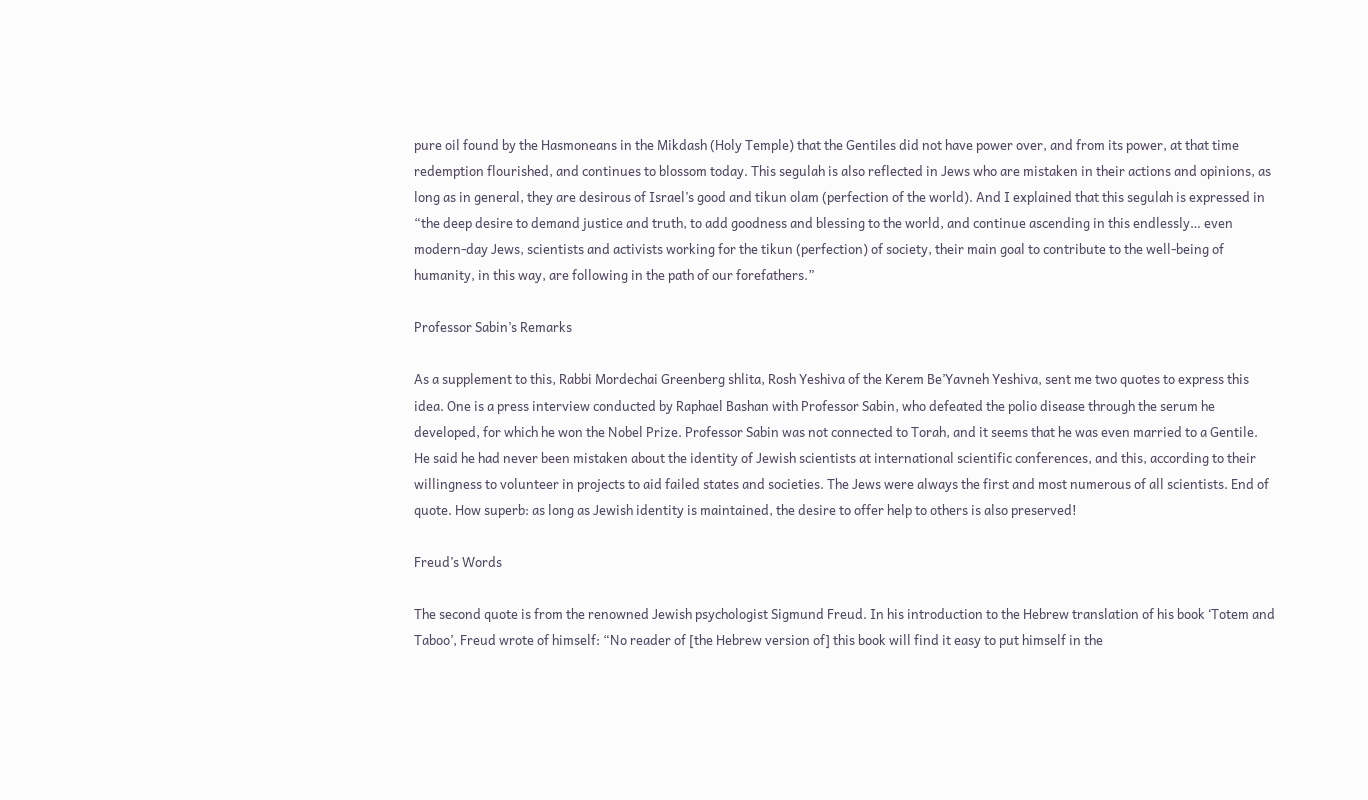pure oil found by the Hasmoneans in the Mikdash (Holy Temple) that the Gentiles did not have power over, and from its power, at that time redemption flourished, and continues to blossom today. This segulah is also reflected in Jews who are mistaken in their actions and opinions, as long as in general, they are desirous of Israel’s good and tikun olam (perfection of the world). And I explained that this segulah is expressed in “the deep desire to demand justice and truth, to add goodness and blessing to the world, and continue ascending in this endlessly… even modern-day Jews, scientists and activists working for the tikun (perfection) of society, their main goal to contribute to the well-being of humanity, in this way, are following in the path of our forefathers.”

Professor Sabin’s Remarks

As a supplement to this, Rabbi Mordechai Greenberg shlita, Rosh Yeshiva of the Kerem Be’Yavneh Yeshiva, sent me two quotes to express this idea. One is a press interview conducted by Raphael Bashan with Professor Sabin, who defeated the polio disease through the serum he developed, for which he won the Nobel Prize. Professor Sabin was not connected to Torah, and it seems that he was even married to a Gentile. He said he had never been mistaken about the identity of Jewish scientists at international scientific conferences, and this, according to their willingness to volunteer in projects to aid failed states and societies. The Jews were always the first and most numerous of all scientists. End of quote. How superb: as long as Jewish identity is maintained, the desire to offer help to others is also preserved!

Freud’s Words

The second quote is from the renowned Jewish psychologist Sigmund Freud. In his introduction to the Hebrew translation of his book ‘Totem and Taboo’, Freud wrote of himself: “No reader of [the Hebrew version of] this book will find it easy to put himself in the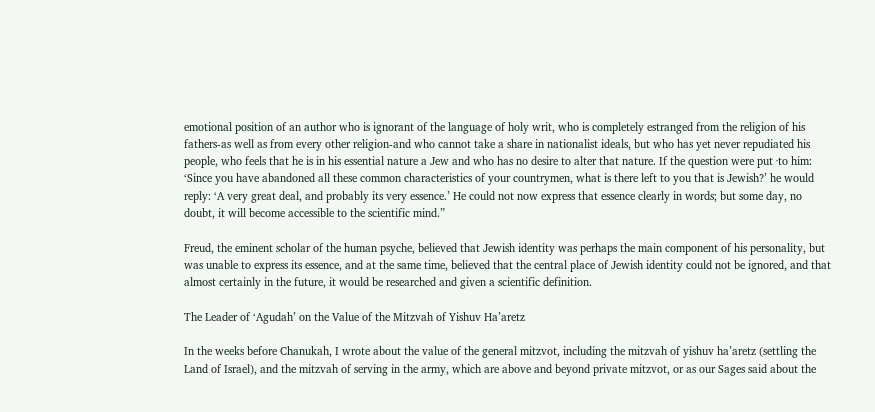emotional position of an author who is ignorant of the language of holy writ, who is completely estranged from the religion of his fathers-as well as from every other religion-and who cannot take a share in nationalist ideals, but who has yet never repudiated his people, who feels that he is in his essential nature a Jew and who has no desire to alter that nature. If the question were put ·to him: ‘Since you have abandoned all these common characteristics of your countrymen, what is there left to you that is Jewish?’ he would reply: ‘A very great deal, and probably its very essence.’ He could not now express that essence clearly in words; but some day, no doubt, it will become accessible to the scientific mind.”

Freud, the eminent scholar of the human psyche, believed that Jewish identity was perhaps the main component of his personality, but was unable to express its essence, and at the same time, believed that the central place of Jewish identity could not be ignored, and that almost certainly in the future, it would be researched and given a scientific definition.

The Leader of ‘Agudah’ on the Value of the Mitzvah of Yishuv Ha’aretz

In the weeks before Chanukah, I wrote about the value of the general mitzvot, including the mitzvah of yishuv ha’aretz (settling the Land of Israel), and the mitzvah of serving in the army, which are above and beyond private mitzvot, or as our Sages said about the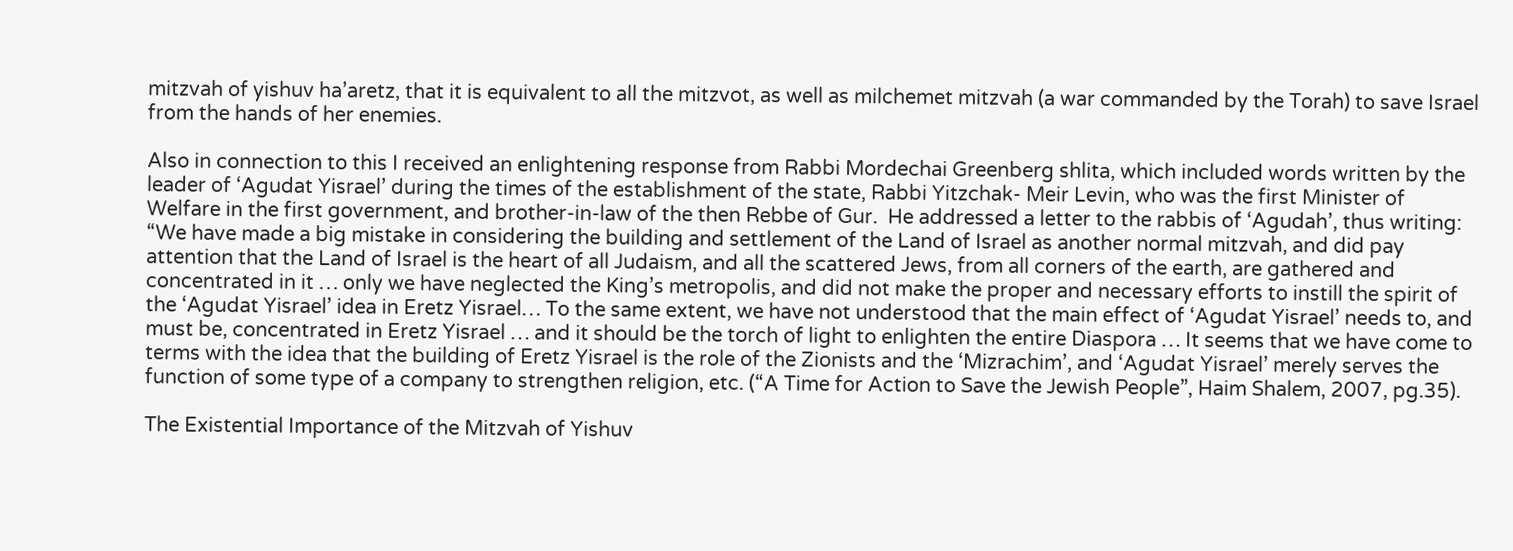mitzvah of yishuv ha’aretz, that it is equivalent to all the mitzvot, as well as milchemet mitzvah (a war commanded by the Torah) to save Israel from the hands of her enemies.

Also in connection to this I received an enlightening response from Rabbi Mordechai Greenberg shlita, which included words written by the leader of ‘Agudat Yisrael’ during the times of the establishment of the state, Rabbi Yitzchak- Meir Levin, who was the first Minister of Welfare in the first government, and brother-in-law of the then Rebbe of Gur.  He addressed a letter to the rabbis of ‘Agudah’, thus writing: “We have made a big mistake in considering the building and settlement of the Land of Israel as another normal mitzvah, and did pay attention that the Land of Israel is the heart of all Judaism, and all the scattered Jews, from all corners of the earth, are gathered and concentrated in it … only we have neglected the King’s metropolis, and did not make the proper and necessary efforts to instill the spirit of the ‘Agudat Yisrael’ idea in Eretz Yisrael… To the same extent, we have not understood that the main effect of ‘Agudat Yisrael’ needs to, and must be, concentrated in Eretz Yisrael … and it should be the torch of light to enlighten the entire Diaspora … It seems that we have come to terms with the idea that the building of Eretz Yisrael is the role of the Zionists and the ‘Mizrachim’, and ‘Agudat Yisrael’ merely serves the function of some type of a company to strengthen religion, etc. (“A Time for Action to Save the Jewish People”, Haim Shalem, 2007, pg.35).

The Existential Importance of the Mitzvah of Yishuv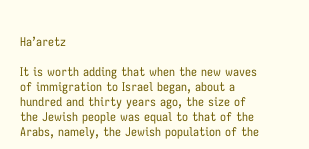Ha’aretz

It is worth adding that when the new waves of immigration to Israel began, about a hundred and thirty years ago, the size of the Jewish people was equal to that of the Arabs, namely, the Jewish population of the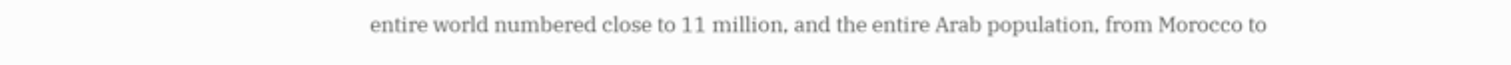entire world numbered close to 11 million, and the entire Arab population, from Morocco to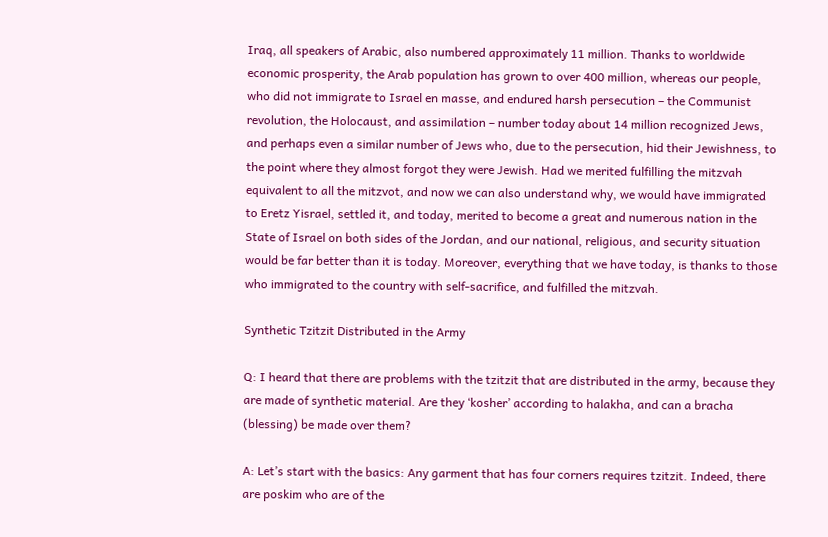Iraq, all speakers of Arabic, also numbered approximately 11 million. Thanks to worldwide economic prosperity, the Arab population has grown to over 400 million, whereas our people, who did not immigrate to Israel en masse, and endured harsh persecution – the Communist revolution, the Holocaust, and assimilation – number today about 14 million recognized Jews, and perhaps even a similar number of Jews who, due to the persecution, hid their Jewishness, to the point where they almost forgot they were Jewish. Had we merited fulfilling the mitzvah equivalent to all the mitzvot, and now we can also understand why, we would have immigrated to Eretz Yisrael, settled it, and today, merited to become a great and numerous nation in the State of Israel on both sides of the Jordan, and our national, religious, and security situation would be far better than it is today. Moreover, everything that we have today, is thanks to those who immigrated to the country with self-sacrifice, and fulfilled the mitzvah.

Synthetic Tzitzit Distributed in the Army

Q: I heard that there are problems with the tzitzit that are distributed in the army, because they are made of synthetic material. Are they ‘kosher’ according to halakha, and can a bracha (blessing) be made over them?

A: Let’s start with the basics: Any garment that has four corners requires tzitzit. Indeed, there are poskim who are of the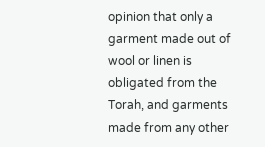opinion that only a garment made out of wool or linen is obligated from the Torah, and garments made from any other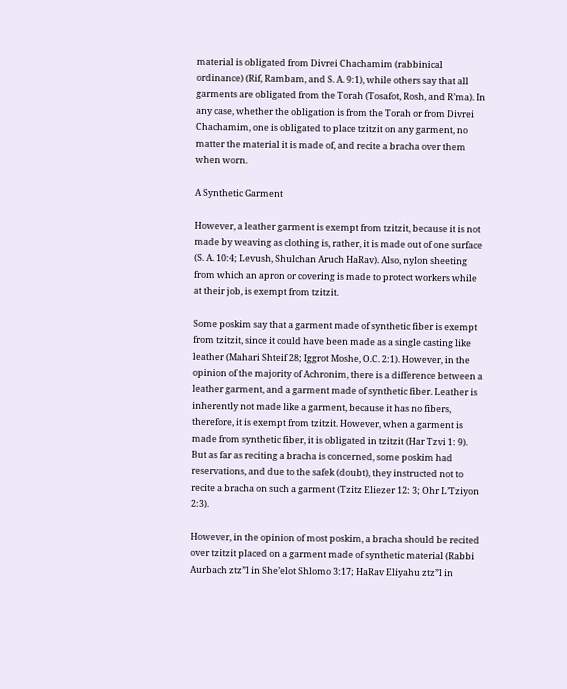material is obligated from Divrei Chachamim (rabbinical ordinance) (Rif, Rambam, and S. A. 9:1), while others say that all garments are obligated from the Torah (Tosafot, Rosh, and R’ma). In any case, whether the obligation is from the Torah or from Divrei Chachamim, one is obligated to place tzitzit on any garment, no matter the material it is made of, and recite a bracha over them when worn.

A Synthetic Garment

However, a leather garment is exempt from tzitzit, because it is not made by weaving as clothing is, rather, it is made out of one surface (S. A. 10:4; Levush, Shulchan Aruch HaRav). Also, nylon sheeting from which an apron or covering is made to protect workers while at their job, is exempt from tzitzit.

Some poskim say that a garment made of synthetic fiber is exempt from tzitzit, since it could have been made as a single casting like leather (Mahari Shteif 28; Iggrot Moshe, O.C. 2:1). However, in the opinion of the majority of Achronim, there is a difference between a leather garment, and a garment made of synthetic fiber. Leather is inherently not made like a garment, because it has no fibers, therefore, it is exempt from tzitzit. However, when a garment is made from synthetic fiber, it is obligated in tzitzit (Har Tzvi 1: 9). But as far as reciting a bracha is concerned, some poskim had reservations, and due to the safek (doubt), they instructed not to recite a bracha on such a garment (Tzitz Eliezer 12: 3; Ohr L’Tziyon 2:3).

However, in the opinion of most poskim, a bracha should be recited over tzitzit placed on a garment made of synthetic material (Rabbi Aurbach ztz”l in She’elot Shlomo 3:17; HaRav Eliyahu ztz”l in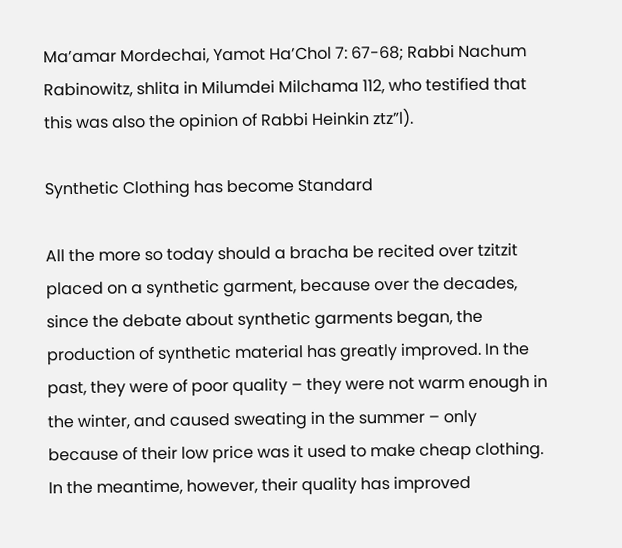Ma’amar Mordechai, Yamot Ha’Chol 7: 67-68; Rabbi Nachum Rabinowitz, shlita in Milumdei Milchama 112, who testified that this was also the opinion of Rabbi Heinkin ztz”l).

Synthetic Clothing has become Standard

All the more so today should a bracha be recited over tzitzit placed on a synthetic garment, because over the decades, since the debate about synthetic garments began, the production of synthetic material has greatly improved. In the past, they were of poor quality – they were not warm enough in the winter, and caused sweating in the summer – only because of their low price was it used to make cheap clothing. In the meantime, however, their quality has improved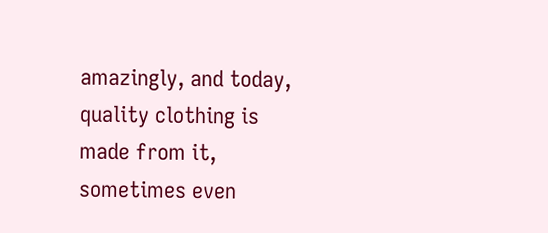amazingly, and today, quality clothing is made from it, sometimes even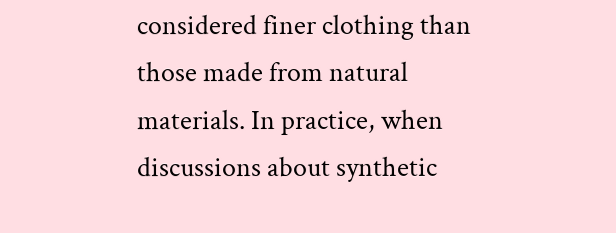considered finer clothing than those made from natural materials. In practice, when discussions about synthetic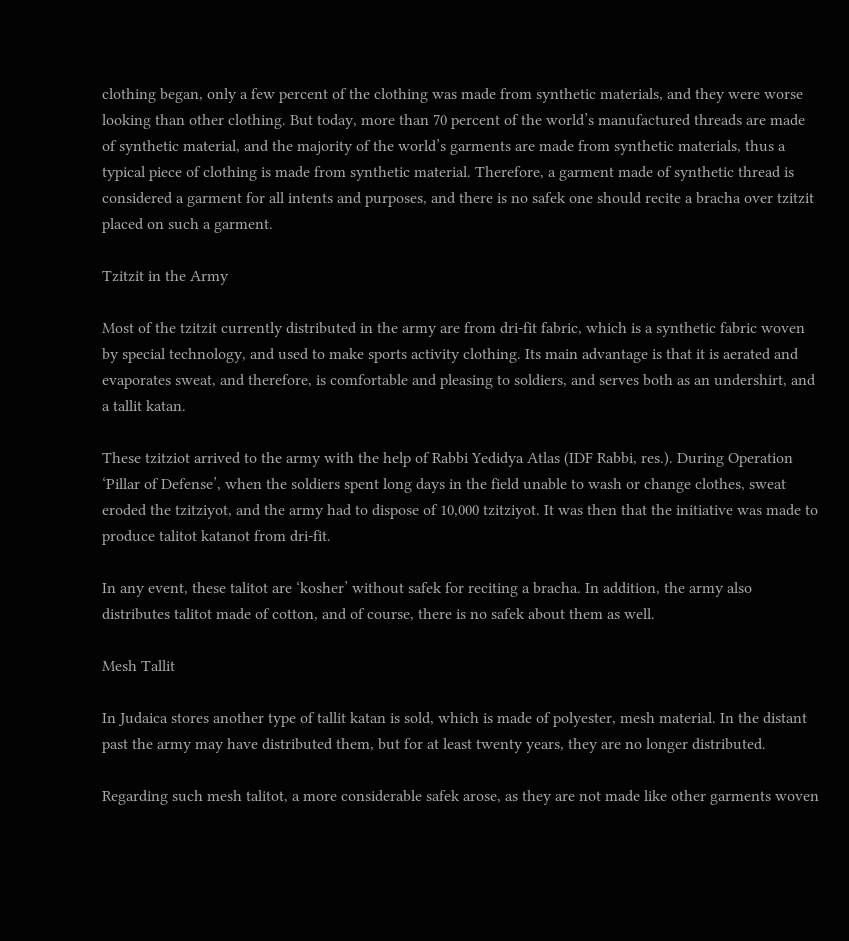clothing began, only a few percent of the clothing was made from synthetic materials, and they were worse looking than other clothing. But today, more than 70 percent of the world’s manufactured threads are made of synthetic material, and the majority of the world’s garments are made from synthetic materials, thus a typical piece of clothing is made from synthetic material. Therefore, a garment made of synthetic thread is considered a garment for all intents and purposes, and there is no safek one should recite a bracha over tzitzit placed on such a garment.

Tzitzit in the Army

Most of the tzitzit currently distributed in the army are from dri-fit fabric, which is a synthetic fabric woven by special technology, and used to make sports activity clothing. Its main advantage is that it is aerated and evaporates sweat, and therefore, is comfortable and pleasing to soldiers, and serves both as an undershirt, and a tallit katan.

These tzitziot arrived to the army with the help of Rabbi Yedidya Atlas (IDF Rabbi, res.). During Operation ‘Pillar of Defense’, when the soldiers spent long days in the field unable to wash or change clothes, sweat eroded the tzitziyot, and the army had to dispose of 10,000 tzitziyot. It was then that the initiative was made to produce talitot katanot from dri-fit.

In any event, these talitot are ‘kosher’ without safek for reciting a bracha. In addition, the army also distributes talitot made of cotton, and of course, there is no safek about them as well.

Mesh Tallit

In Judaica stores another type of tallit katan is sold, which is made of polyester, mesh material. In the distant past the army may have distributed them, but for at least twenty years, they are no longer distributed.

Regarding such mesh talitot, a more considerable safek arose, as they are not made like other garments woven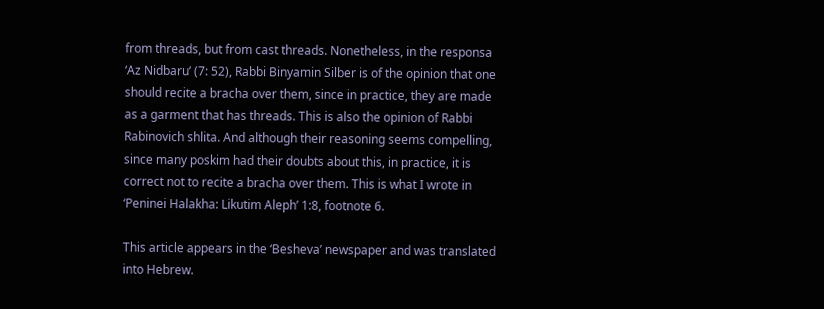from threads, but from cast threads. Nonetheless, in the responsa ‘Az Nidbaru’ (7: 52), Rabbi Binyamin Silber is of the opinion that one should recite a bracha over them, since in practice, they are made as a garment that has threads. This is also the opinion of Rabbi Rabinovich shlita. And although their reasoning seems compelling, since many poskim had their doubts about this, in practice, it is correct not to recite a bracha over them. This is what I wrote in ‘Peninei Halakha: Likutim Aleph’ 1:8, footnote 6.

This article appears in the ‘Besheva’ newspaper and was translated into Hebrew.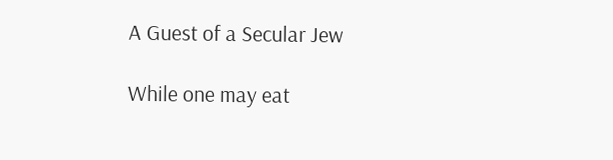A Guest of a Secular Jew

While one may eat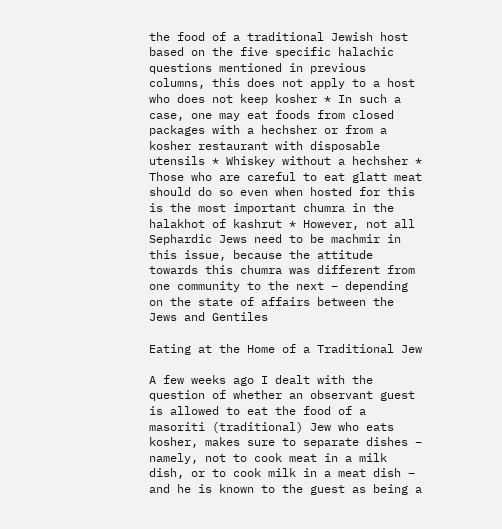the food of a traditional Jewish host based on the five specific halachic questions mentioned in previous columns, this does not apply to a host who does not keep kosher * In such a case, one may eat foods from closed packages with a hechsher or from a kosher restaurant with disposable utensils * Whiskey without a hechsher * Those who are careful to eat glatt meat should do so even when hosted for this is the most important chumra in the halakhot of kashrut * However, not all Sephardic Jews need to be machmir in this issue, because the attitude towards this chumra was different from one community to the next – depending on the state of affairs between the Jews and Gentiles

Eating at the Home of a Traditional Jew

A few weeks ago I dealt with the question of whether an observant guest is allowed to eat the food of a masoriti (traditional) Jew who eats kosher, makes sure to separate dishes – namely, not to cook meat in a milk dish, or to cook milk in a meat dish – and he is known to the guest as being a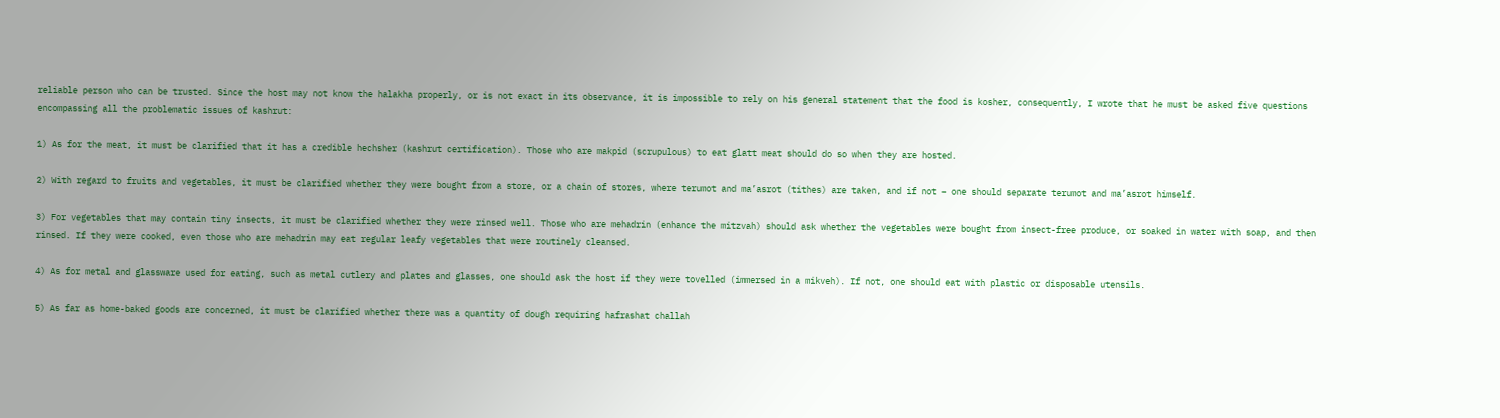reliable person who can be trusted. Since the host may not know the halakha properly, or is not exact in its observance, it is impossible to rely on his general statement that the food is kosher, consequently, I wrote that he must be asked five questions encompassing all the problematic issues of kashrut:

1) As for the meat, it must be clarified that it has a credible hechsher (kashrut certification). Those who are makpid (scrupulous) to eat glatt meat should do so when they are hosted.

2) With regard to fruits and vegetables, it must be clarified whether they were bought from a store, or a chain of stores, where terumot and ma’asrot (tithes) are taken, and if not – one should separate terumot and ma’asrot himself.

3) For vegetables that may contain tiny insects, it must be clarified whether they were rinsed well. Those who are mehadrin (enhance the mitzvah) should ask whether the vegetables were bought from insect-free produce, or soaked in water with soap, and then rinsed. If they were cooked, even those who are mehadrin may eat regular leafy vegetables that were routinely cleansed.

4) As for metal and glassware used for eating, such as metal cutlery and plates and glasses, one should ask the host if they were tovelled (immersed in a mikveh). If not, one should eat with plastic or disposable utensils.

5) As far as home-baked goods are concerned, it must be clarified whether there was a quantity of dough requiring hafrashat challah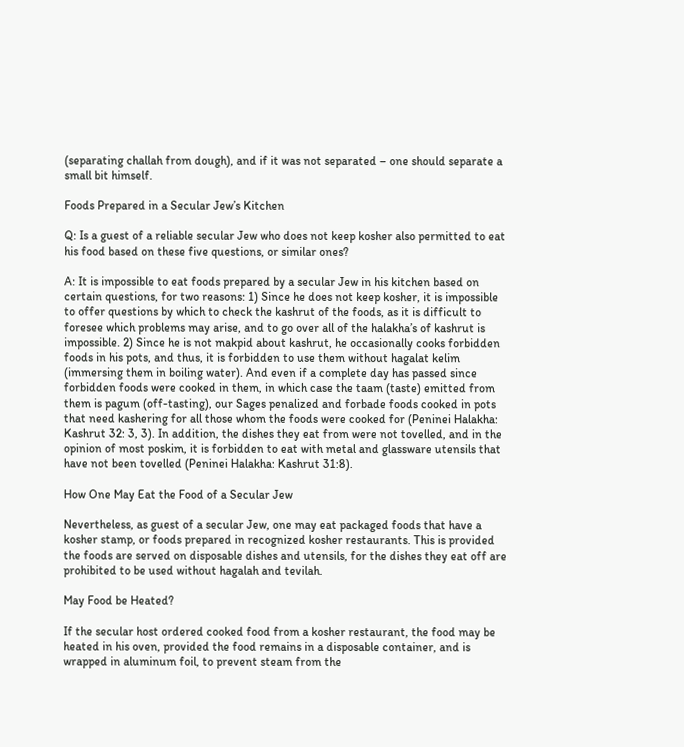(separating challah from dough), and if it was not separated – one should separate a small bit himself.

Foods Prepared in a Secular Jew’s Kitchen

Q: Is a guest of a reliable secular Jew who does not keep kosher also permitted to eat his food based on these five questions, or similar ones?

A: It is impossible to eat foods prepared by a secular Jew in his kitchen based on certain questions, for two reasons: 1) Since he does not keep kosher, it is impossible to offer questions by which to check the kashrut of the foods, as it is difficult to foresee which problems may arise, and to go over all of the halakha’s of kashrut is impossible. 2) Since he is not makpid about kashrut, he occasionally cooks forbidden foods in his pots, and thus, it is forbidden to use them without hagalat kelim (immersing them in boiling water). And even if a complete day has passed since forbidden foods were cooked in them, in which case the taam (taste) emitted from them is pagum (off-tasting), our Sages penalized and forbade foods cooked in pots that need kashering for all those whom the foods were cooked for (Peninei Halakha: Kashrut 32: 3, 3). In addition, the dishes they eat from were not tovelled, and in the opinion of most poskim, it is forbidden to eat with metal and glassware utensils that have not been tovelled (Peninei Halakha: Kashrut 31:8).

How One May Eat the Food of a Secular Jew

Nevertheless, as guest of a secular Jew, one may eat packaged foods that have a kosher stamp, or foods prepared in recognized kosher restaurants. This is provided the foods are served on disposable dishes and utensils, for the dishes they eat off are prohibited to be used without hagalah and tevilah.

May Food be Heated?

If the secular host ordered cooked food from a kosher restaurant, the food may be heated in his oven, provided the food remains in a disposable container, and is wrapped in aluminum foil, to prevent steam from the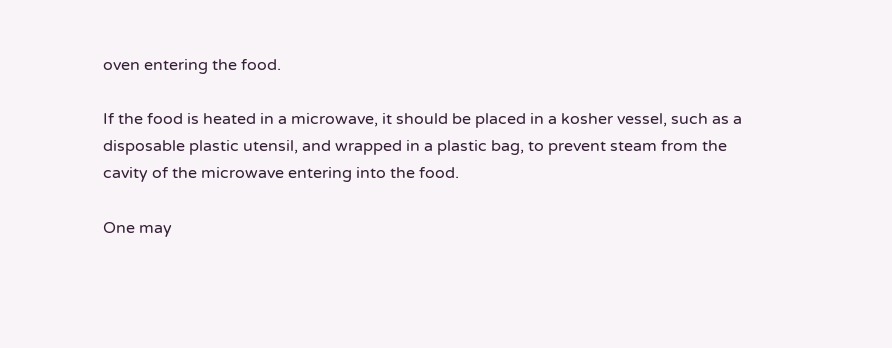oven entering the food.

If the food is heated in a microwave, it should be placed in a kosher vessel, such as a disposable plastic utensil, and wrapped in a plastic bag, to prevent steam from the cavity of the microwave entering into the food.

One may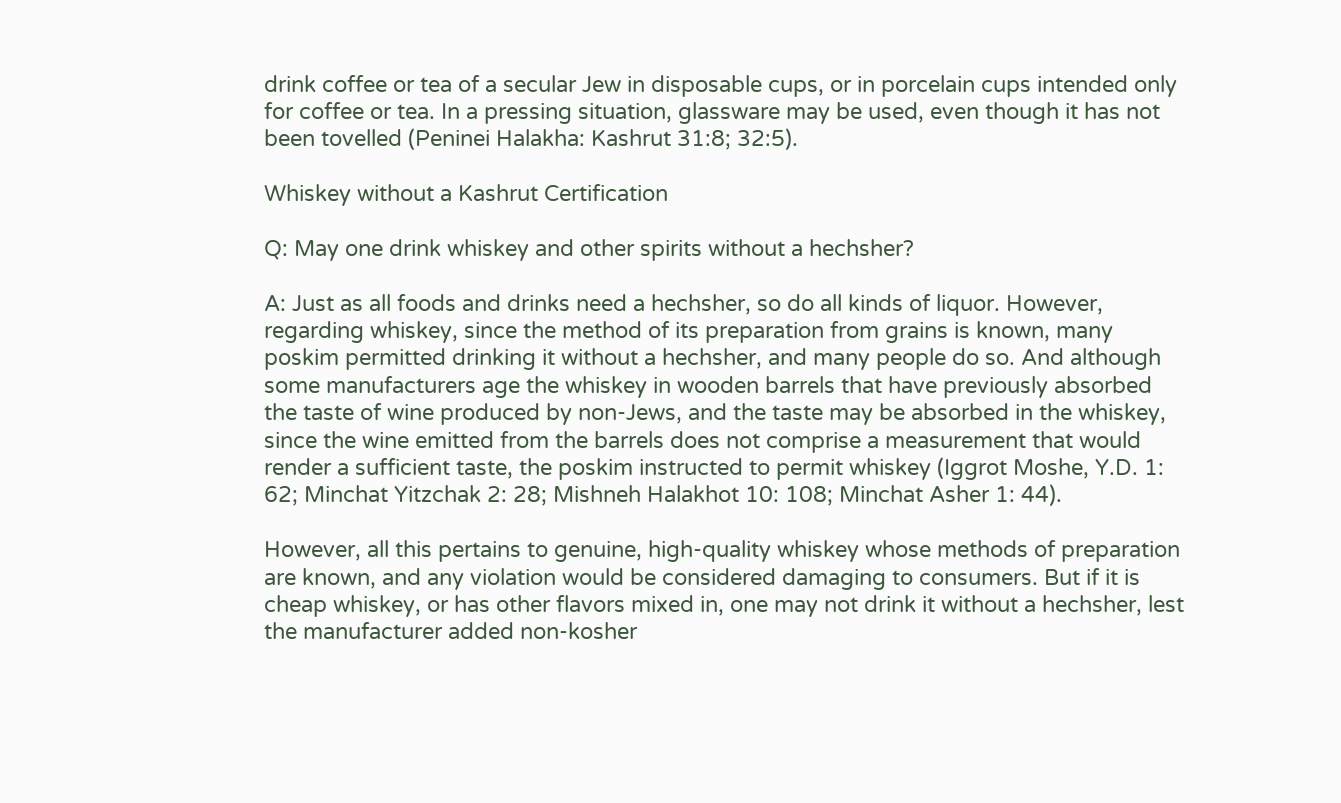drink coffee or tea of a secular Jew in disposable cups, or in porcelain cups intended only for coffee or tea. In a pressing situation, glassware may be used, even though it has not been tovelled (Peninei Halakha: Kashrut 31:8; 32:5).

Whiskey without a Kashrut Certification

Q: May one drink whiskey and other spirits without a hechsher?

A: Just as all foods and drinks need a hechsher, so do all kinds of liquor. However, regarding whiskey, since the method of its preparation from grains is known, many poskim permitted drinking it without a hechsher, and many people do so. And although some manufacturers age the whiskey in wooden barrels that have previously absorbed the taste of wine produced by non-Jews, and the taste may be absorbed in the whiskey, since the wine emitted from the barrels does not comprise a measurement that would render a sufficient taste, the poskim instructed to permit whiskey (Iggrot Moshe, Y.D. 1: 62; Minchat Yitzchak 2: 28; Mishneh Halakhot 10: 108; Minchat Asher 1: 44).

However, all this pertains to genuine, high-quality whiskey whose methods of preparation are known, and any violation would be considered damaging to consumers. But if it is cheap whiskey, or has other flavors mixed in, one may not drink it without a hechsher, lest the manufacturer added non-kosher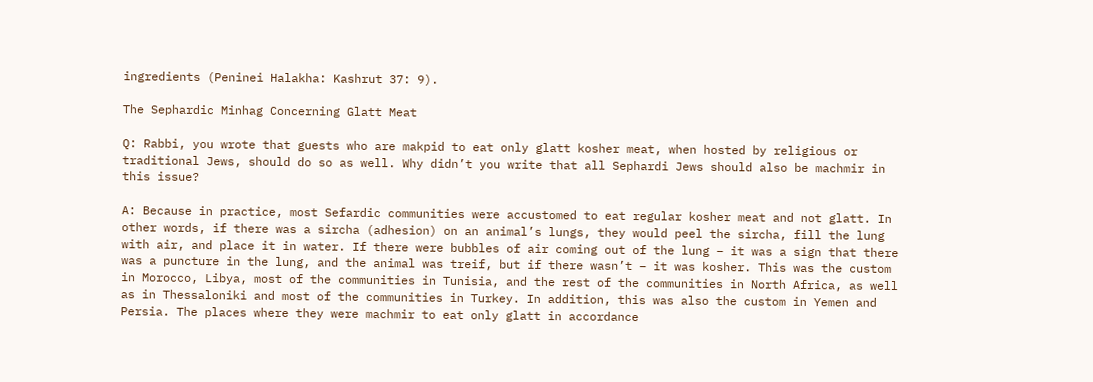ingredients (Peninei Halakha: Kashrut 37: 9).

The Sephardic Minhag Concerning Glatt Meat

Q: Rabbi, you wrote that guests who are makpid to eat only glatt kosher meat, when hosted by religious or traditional Jews, should do so as well. Why didn’t you write that all Sephardi Jews should also be machmir in this issue?

A: Because in practice, most Sefardic communities were accustomed to eat regular kosher meat and not glatt. In other words, if there was a sircha (adhesion) on an animal’s lungs, they would peel the sircha, fill the lung with air, and place it in water. If there were bubbles of air coming out of the lung – it was a sign that there was a puncture in the lung, and the animal was treif, but if there wasn’t – it was kosher. This was the custom in Morocco, Libya, most of the communities in Tunisia, and the rest of the communities in North Africa, as well as in Thessaloniki and most of the communities in Turkey. In addition, this was also the custom in Yemen and Persia. The places where they were machmir to eat only glatt in accordance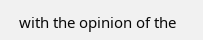with the opinion of the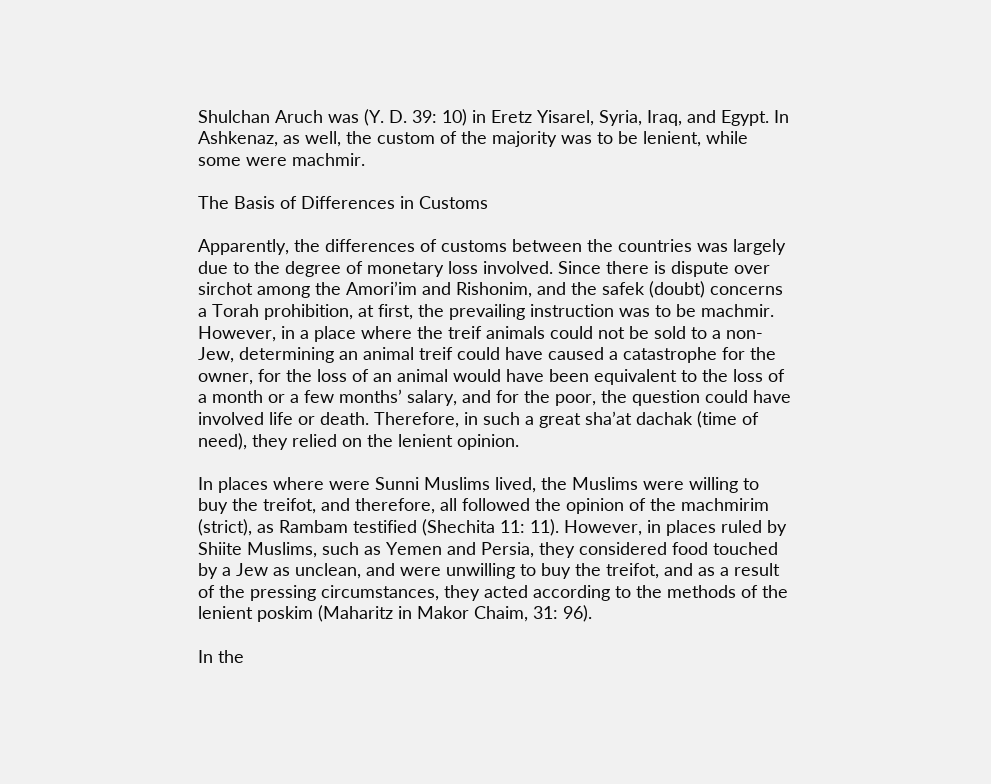Shulchan Aruch was (Y. D. 39: 10) in Eretz Yisarel, Syria, Iraq, and Egypt. In Ashkenaz, as well, the custom of the majority was to be lenient, while some were machmir.

The Basis of Differences in Customs

Apparently, the differences of customs between the countries was largely due to the degree of monetary loss involved. Since there is dispute over sirchot among the Amori’im and Rishonim, and the safek (doubt) concerns a Torah prohibition, at first, the prevailing instruction was to be machmir. However, in a place where the treif animals could not be sold to a non-Jew, determining an animal treif could have caused a catastrophe for the owner, for the loss of an animal would have been equivalent to the loss of a month or a few months’ salary, and for the poor, the question could have involved life or death. Therefore, in such a great sha’at dachak (time of need), they relied on the lenient opinion.

In places where were Sunni Muslims lived, the Muslims were willing to buy the treifot, and therefore, all followed the opinion of the machmirim (strict), as Rambam testified (Shechita 11: 11). However, in places ruled by Shiite Muslims, such as Yemen and Persia, they considered food touched by a Jew as unclean, and were unwilling to buy the treifot, and as a result of the pressing circumstances, they acted according to the methods of the lenient poskim (Maharitz in Makor Chaim, 31: 96).

In the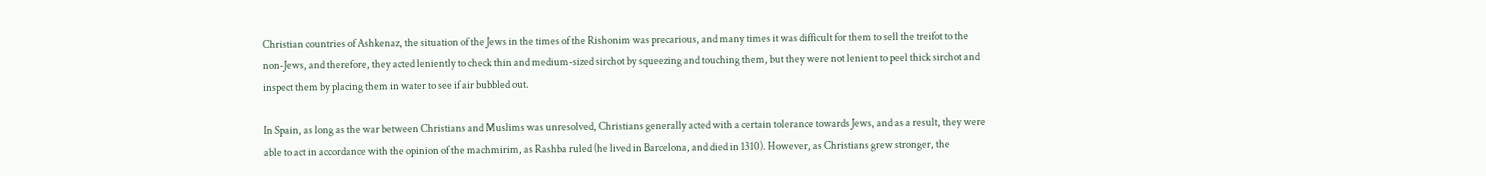Christian countries of Ashkenaz, the situation of the Jews in the times of the Rishonim was precarious, and many times it was difficult for them to sell the treifot to the non-Jews, and therefore, they acted leniently to check thin and medium-sized sirchot by squeezing and touching them, but they were not lenient to peel thick sirchot and inspect them by placing them in water to see if air bubbled out.

In Spain, as long as the war between Christians and Muslims was unresolved, Christians generally acted with a certain tolerance towards Jews, and as a result, they were able to act in accordance with the opinion of the machmirim, as Rashba ruled (he lived in Barcelona, and died in 1310). However, as Christians grew stronger, the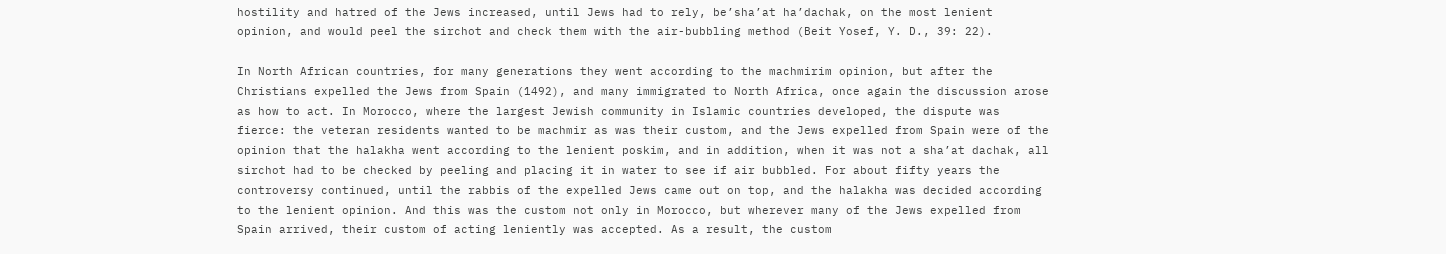hostility and hatred of the Jews increased, until Jews had to rely, be’sha’at ha’dachak, on the most lenient opinion, and would peel the sirchot and check them with the air-bubbling method (Beit Yosef, Y. D., 39: 22).

In North African countries, for many generations they went according to the machmirim opinion, but after the Christians expelled the Jews from Spain (1492), and many immigrated to North Africa, once again the discussion arose as how to act. In Morocco, where the largest Jewish community in Islamic countries developed, the dispute was fierce: the veteran residents wanted to be machmir as was their custom, and the Jews expelled from Spain were of the opinion that the halakha went according to the lenient poskim, and in addition, when it was not a sha’at dachak, all sirchot had to be checked by peeling and placing it in water to see if air bubbled. For about fifty years the controversy continued, until the rabbis of the expelled Jews came out on top, and the halakha was decided according to the lenient opinion. And this was the custom not only in Morocco, but wherever many of the Jews expelled from Spain arrived, their custom of acting leniently was accepted. As a result, the custom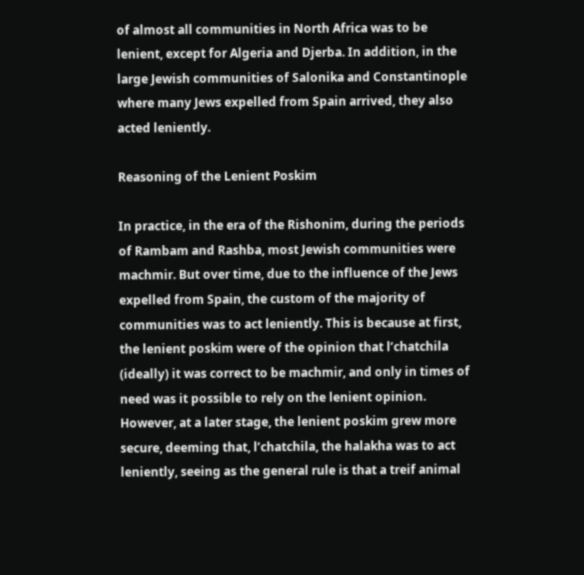of almost all communities in North Africa was to be lenient, except for Algeria and Djerba. In addition, in the large Jewish communities of Salonika and Constantinople where many Jews expelled from Spain arrived, they also acted leniently.

Reasoning of the Lenient Poskim

In practice, in the era of the Rishonim, during the periods of Rambam and Rashba, most Jewish communities were machmir. But over time, due to the influence of the Jews expelled from Spain, the custom of the majority of communities was to act leniently. This is because at first, the lenient poskim were of the opinion that l’chatchila (ideally) it was correct to be machmir, and only in times of need was it possible to rely on the lenient opinion. However, at a later stage, the lenient poskim grew more secure, deeming that, l’chatchila, the halakha was to act leniently, seeing as the general rule is that a treif animal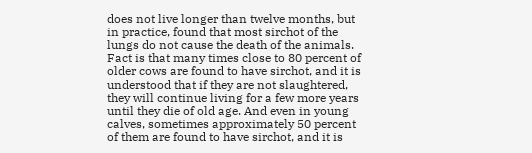does not live longer than twelve months, but in practice, found that most sirchot of the lungs do not cause the death of the animals. Fact is that many times close to 80 percent of older cows are found to have sirchot, and it is understood that if they are not slaughtered, they will continue living for a few more years until they die of old age. And even in young calves, sometimes approximately 50 percent of them are found to have sirchot, and it is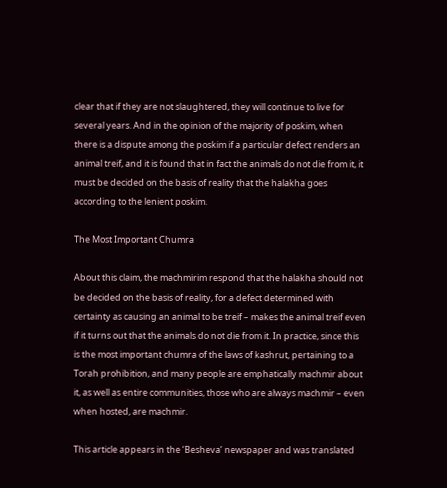clear that if they are not slaughtered, they will continue to live for several years. And in the opinion of the majority of poskim, when there is a dispute among the poskim if a particular defect renders an animal treif, and it is found that in fact the animals do not die from it, it must be decided on the basis of reality that the halakha goes according to the lenient poskim.

The Most Important Chumra

About this claim, the machmirim respond that the halakha should not be decided on the basis of reality, for a defect determined with certainty as causing an animal to be treif – makes the animal treif even if it turns out that the animals do not die from it. In practice, since this is the most important chumra of the laws of kashrut, pertaining to a Torah prohibition, and many people are emphatically machmir about it, as well as entire communities, those who are always machmir – even when hosted, are machmir.

This article appears in the ‘Besheva’ newspaper and was translated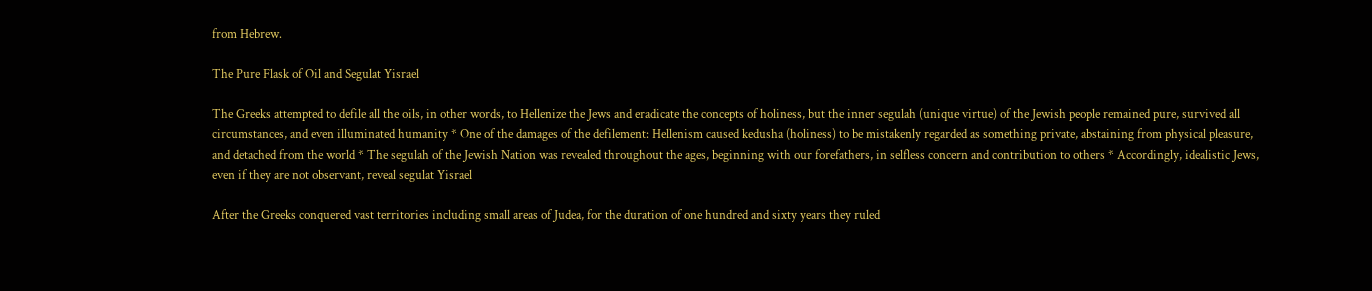from Hebrew.

The Pure Flask of Oil and Segulat Yisrael

The Greeks attempted to defile all the oils, in other words, to Hellenize the Jews and eradicate the concepts of holiness, but the inner segulah (unique virtue) of the Jewish people remained pure, survived all circumstances, and even illuminated humanity * One of the damages of the defilement: Hellenism caused kedusha (holiness) to be mistakenly regarded as something private, abstaining from physical pleasure, and detached from the world * The segulah of the Jewish Nation was revealed throughout the ages, beginning with our forefathers, in selfless concern and contribution to others * Accordingly, idealistic Jews, even if they are not observant, reveal segulat Yisrael

After the Greeks conquered vast territories including small areas of Judea, for the duration of one hundred and sixty years they ruled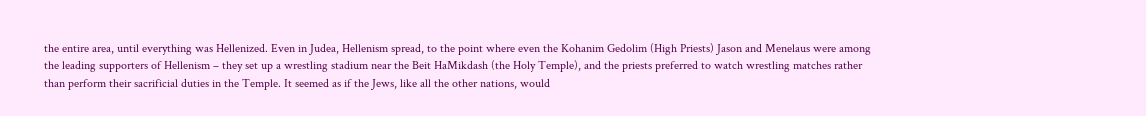the entire area, until everything was Hellenized. Even in Judea, Hellenism spread, to the point where even the Kohanim Gedolim (High Priests) Jason and Menelaus were among the leading supporters of Hellenism – they set up a wrestling stadium near the Beit HaMikdash (the Holy Temple), and the priests preferred to watch wrestling matches rather than perform their sacrificial duties in the Temple. It seemed as if the Jews, like all the other nations, would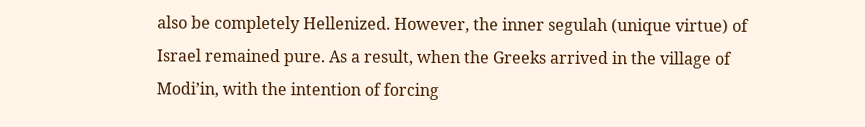also be completely Hellenized. However, the inner segulah (unique virtue) of Israel remained pure. As a result, when the Greeks arrived in the village of Modi’in, with the intention of forcing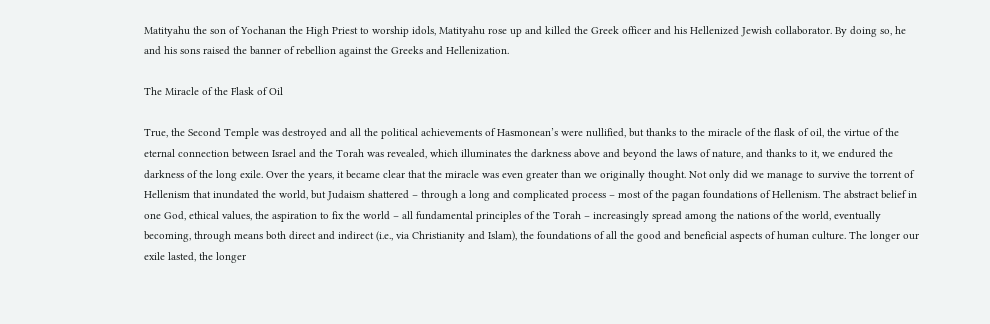Matityahu the son of Yochanan the High Priest to worship idols, Matityahu rose up and killed the Greek officer and his Hellenized Jewish collaborator. By doing so, he and his sons raised the banner of rebellion against the Greeks and Hellenization.

The Miracle of the Flask of Oil

True, the Second Temple was destroyed and all the political achievements of Hasmonean’s were nullified, but thanks to the miracle of the flask of oil, the virtue of the eternal connection between Israel and the Torah was revealed, which illuminates the darkness above and beyond the laws of nature, and thanks to it, we endured the darkness of the long exile. Over the years, it became clear that the miracle was even greater than we originally thought. Not only did we manage to survive the torrent of Hellenism that inundated the world, but Judaism shattered – through a long and complicated process – most of the pagan foundations of Hellenism. The abstract belief in one God, ethical values, the aspiration to fix the world – all fundamental principles of the Torah – increasingly spread among the nations of the world, eventually becoming, through means both direct and indirect (i.e., via Christianity and Islam), the foundations of all the good and beneficial aspects of human culture. The longer our exile lasted, the longer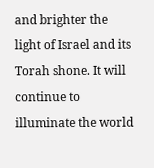and brighter the light of Israel and its Torah shone. It will continue to illuminate the world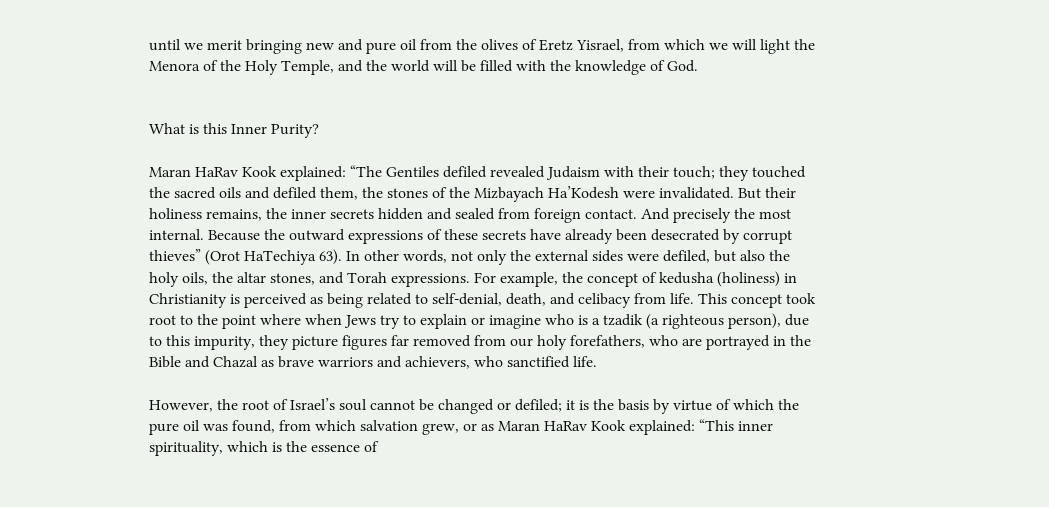until we merit bringing new and pure oil from the olives of Eretz Yisrael, from which we will light the Menora of the Holy Temple, and the world will be filled with the knowledge of God.


What is this Inner Purity?

Maran HaRav Kook explained: “The Gentiles defiled revealed Judaism with their touch; they touched the sacred oils and defiled them, the stones of the Mizbayach Ha’Kodesh were invalidated. But their holiness remains, the inner secrets hidden and sealed from foreign contact. And precisely the most internal. Because the outward expressions of these secrets have already been desecrated by corrupt thieves” (Orot HaTechiya 63). In other words, not only the external sides were defiled, but also the holy oils, the altar stones, and Torah expressions. For example, the concept of kedusha (holiness) in Christianity is perceived as being related to self-denial, death, and celibacy from life. This concept took root to the point where when Jews try to explain or imagine who is a tzadik (a righteous person), due to this impurity, they picture figures far removed from our holy forefathers, who are portrayed in the Bible and Chazal as brave warriors and achievers, who sanctified life.

However, the root of Israel’s soul cannot be changed or defiled; it is the basis by virtue of which the pure oil was found, from which salvation grew, or as Maran HaRav Kook explained: “This inner spirituality, which is the essence of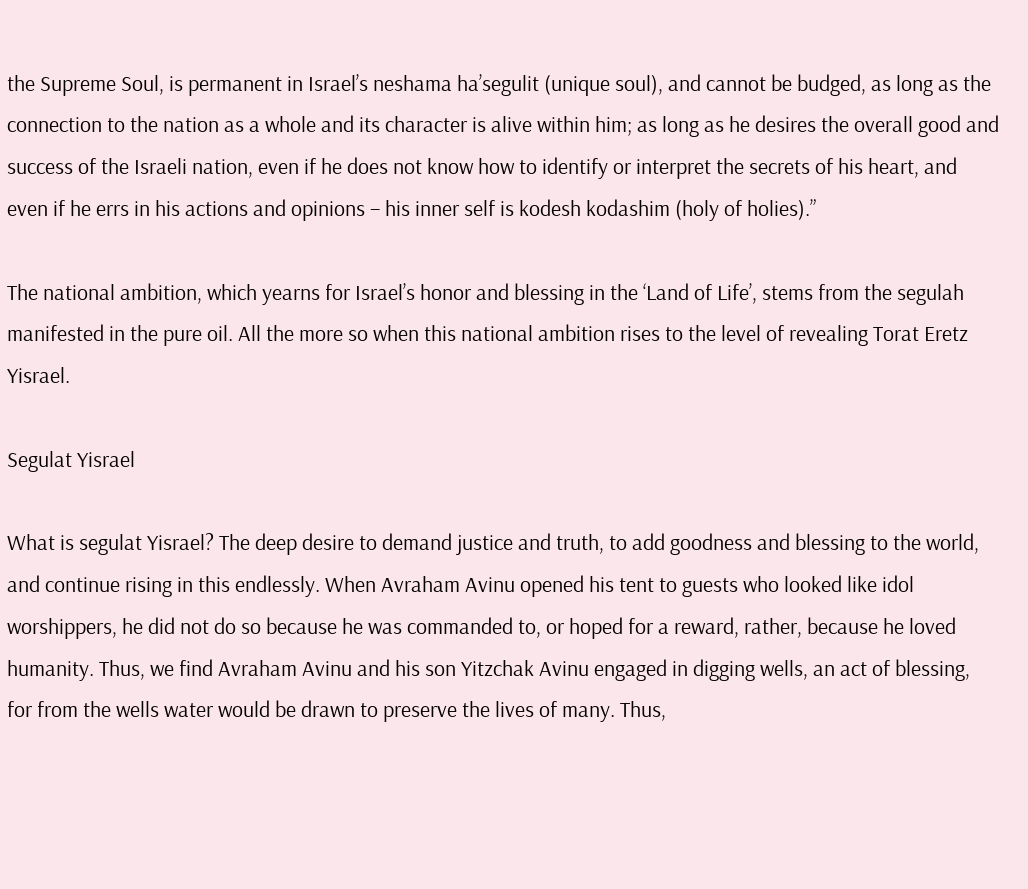the Supreme Soul, is permanent in Israel’s neshama ha’segulit (unique soul), and cannot be budged, as long as the connection to the nation as a whole and its character is alive within him; as long as he desires the overall good and success of the Israeli nation, even if he does not know how to identify or interpret the secrets of his heart, and even if he errs in his actions and opinions – his inner self is kodesh kodashim (holy of holies).”

The national ambition, which yearns for Israel’s honor and blessing in the ‘Land of Life’, stems from the segulah manifested in the pure oil. All the more so when this national ambition rises to the level of revealing Torat Eretz Yisrael.

Segulat Yisrael

What is segulat Yisrael? The deep desire to demand justice and truth, to add goodness and blessing to the world, and continue rising in this endlessly. When Avraham Avinu opened his tent to guests who looked like idol worshippers, he did not do so because he was commanded to, or hoped for a reward, rather, because he loved humanity. Thus, we find Avraham Avinu and his son Yitzchak Avinu engaged in digging wells, an act of blessing, for from the wells water would be drawn to preserve the lives of many. Thus,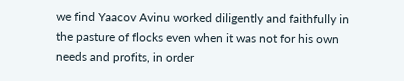we find Yaacov Avinu worked diligently and faithfully in the pasture of flocks even when it was not for his own needs and profits, in order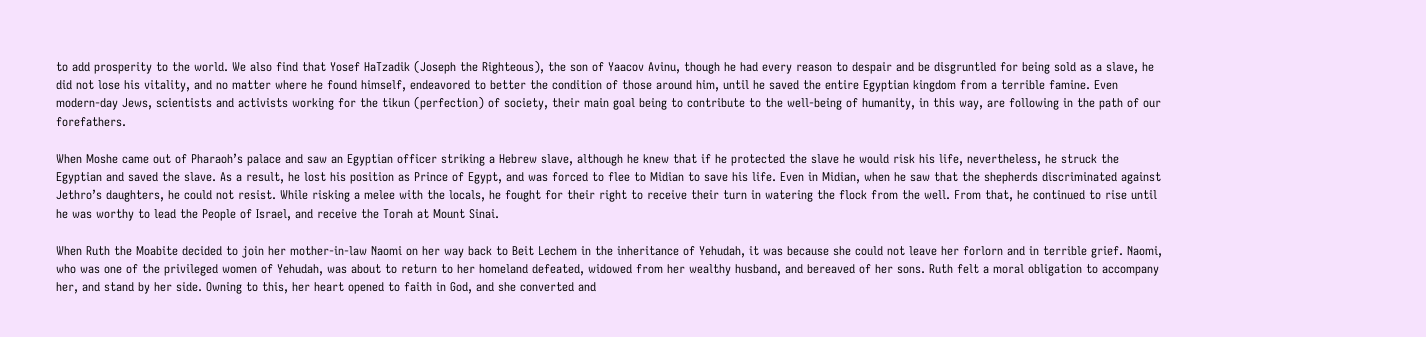to add prosperity to the world. We also find that Yosef HaTzadik (Joseph the Righteous), the son of Yaacov Avinu, though he had every reason to despair and be disgruntled for being sold as a slave, he did not lose his vitality, and no matter where he found himself, endeavored to better the condition of those around him, until he saved the entire Egyptian kingdom from a terrible famine. Even modern-day Jews, scientists and activists working for the tikun (perfection) of society, their main goal being to contribute to the well-being of humanity, in this way, are following in the path of our forefathers.

When Moshe came out of Pharaoh’s palace and saw an Egyptian officer striking a Hebrew slave, although he knew that if he protected the slave he would risk his life, nevertheless, he struck the Egyptian and saved the slave. As a result, he lost his position as Prince of Egypt, and was forced to flee to Midian to save his life. Even in Midian, when he saw that the shepherds discriminated against Jethro’s daughters, he could not resist. While risking a melee with the locals, he fought for their right to receive their turn in watering the flock from the well. From that, he continued to rise until he was worthy to lead the People of Israel, and receive the Torah at Mount Sinai.

When Ruth the Moabite decided to join her mother-in-law Naomi on her way back to Beit Lechem in the inheritance of Yehudah, it was because she could not leave her forlorn and in terrible grief. Naomi, who was one of the privileged women of Yehudah, was about to return to her homeland defeated, widowed from her wealthy husband, and bereaved of her sons. Ruth felt a moral obligation to accompany her, and stand by her side. Owning to this, her heart opened to faith in God, and she converted and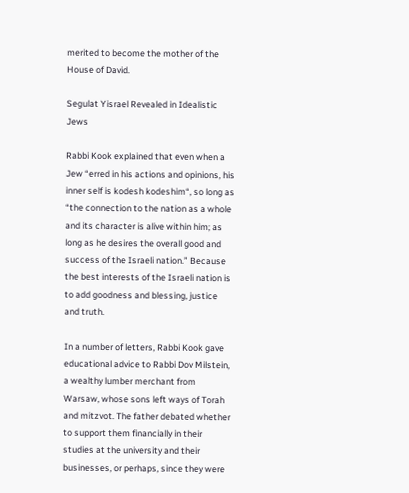merited to become the mother of the House of David.

Segulat Yisrael Revealed in Idealistic Jews

Rabbi Kook explained that even when a Jew “erred in his actions and opinions, his inner self is kodesh kodeshim“, so long as “the connection to the nation as a whole and its character is alive within him; as long as he desires the overall good and success of the Israeli nation.” Because the best interests of the Israeli nation is to add goodness and blessing, justice and truth.

In a number of letters, Rabbi Kook gave educational advice to Rabbi Dov Milstein, a wealthy lumber merchant from Warsaw, whose sons left ways of Torah and mitzvot. The father debated whether to support them financially in their studies at the university and their businesses, or perhaps, since they were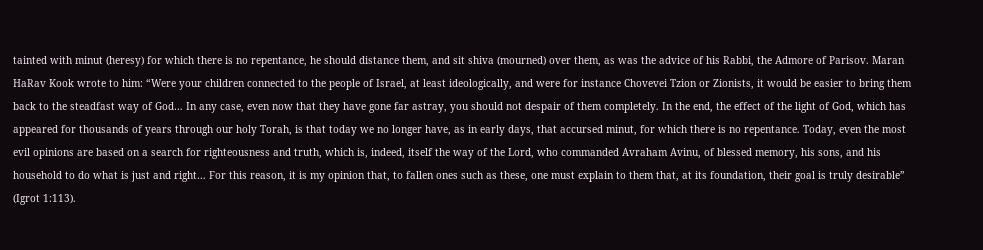tainted with minut (heresy) for which there is no repentance, he should distance them, and sit shiva (mourned) over them, as was the advice of his Rabbi, the Admore of Parisov. Maran HaRav Kook wrote to him: “Were your children connected to the people of Israel, at least ideologically, and were for instance Chovevei Tzion or Zionists, it would be easier to bring them back to the steadfast way of God… In any case, even now that they have gone far astray, you should not despair of them completely. In the end, the effect of the light of God, which has appeared for thousands of years through our holy Torah, is that today we no longer have, as in early days, that accursed minut, for which there is no repentance. Today, even the most evil opinions are based on a search for righteousness and truth, which is, indeed, itself the way of the Lord, who commanded Avraham Avinu, of blessed memory, his sons, and his household to do what is just and right… For this reason, it is my opinion that, to fallen ones such as these, one must explain to them that, at its foundation, their goal is truly desirable” (Igrot 1:113).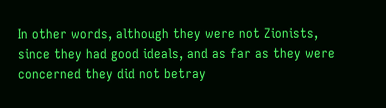In other words, although they were not Zionists, since they had good ideals, and as far as they were concerned they did not betray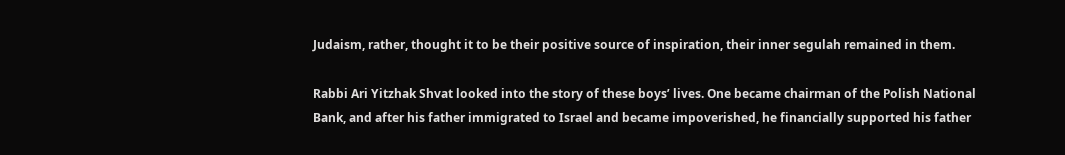Judaism, rather, thought it to be their positive source of inspiration, their inner segulah remained in them.

Rabbi Ari Yitzhak Shvat looked into the story of these boys’ lives. One became chairman of the Polish National Bank, and after his father immigrated to Israel and became impoverished, he financially supported his father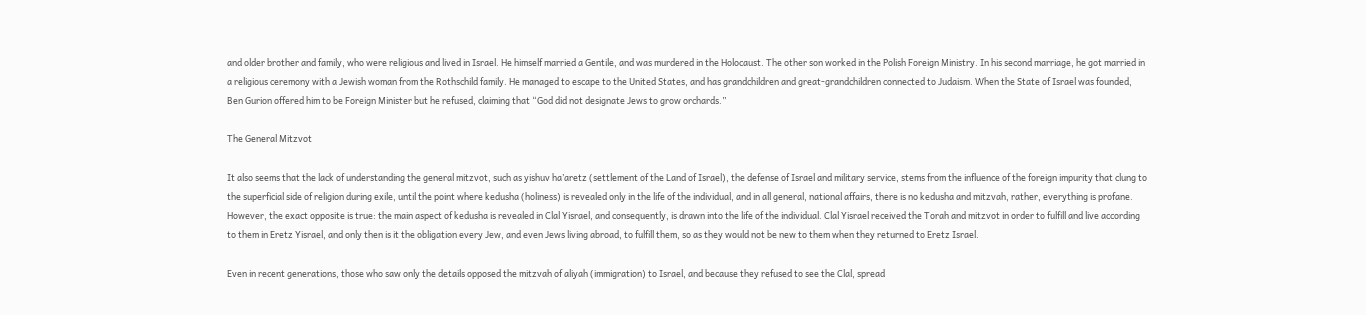and older brother and family, who were religious and lived in Israel. He himself married a Gentile, and was murdered in the Holocaust. The other son worked in the Polish Foreign Ministry. In his second marriage, he got married in a religious ceremony with a Jewish woman from the Rothschild family. He managed to escape to the United States, and has grandchildren and great-grandchildren connected to Judaism. When the State of Israel was founded, Ben Gurion offered him to be Foreign Minister but he refused, claiming that “God did not designate Jews to grow orchards.”

The General Mitzvot

It also seems that the lack of understanding the general mitzvot, such as yishuv ha’aretz (settlement of the Land of Israel), the defense of Israel and military service, stems from the influence of the foreign impurity that clung to the superficial side of religion during exile, until the point where kedusha (holiness) is revealed only in the life of the individual, and in all general, national affairs, there is no kedusha and mitzvah, rather, everything is profane. However, the exact opposite is true: the main aspect of kedusha is revealed in Clal Yisrael, and consequently, is drawn into the life of the individual. Clal Yisrael received the Torah and mitzvot in order to fulfill and live according to them in Eretz Yisrael, and only then is it the obligation every Jew, and even Jews living abroad, to fulfill them, so as they would not be new to them when they returned to Eretz Israel.

Even in recent generations, those who saw only the details opposed the mitzvah of aliyah (immigration) to Israel, and because they refused to see the Clal, spread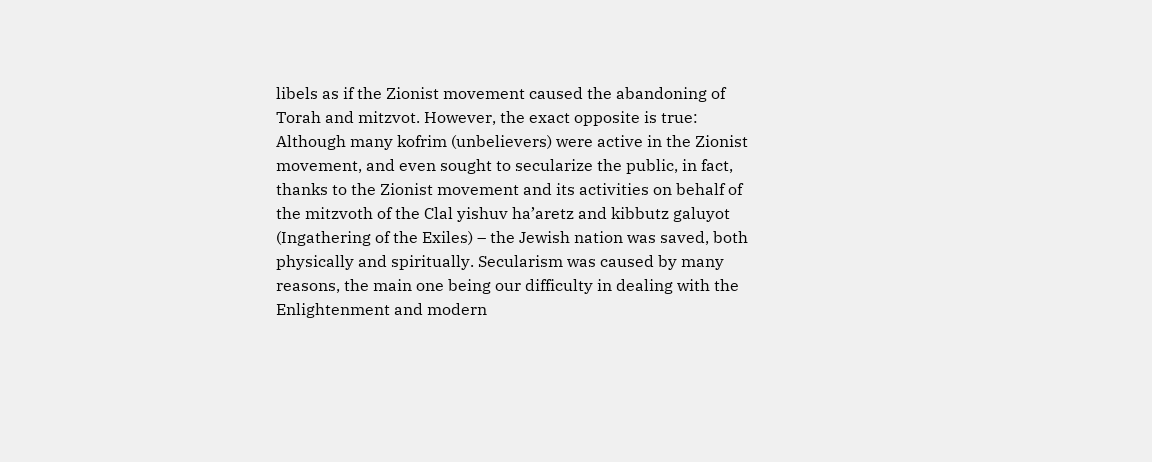libels as if the Zionist movement caused the abandoning of Torah and mitzvot. However, the exact opposite is true: Although many kofrim (unbelievers) were active in the Zionist movement, and even sought to secularize the public, in fact, thanks to the Zionist movement and its activities on behalf of the mitzvoth of the Clal yishuv ha’aretz and kibbutz galuyot (Ingathering of the Exiles) – the Jewish nation was saved, both physically and spiritually. Secularism was caused by many reasons, the main one being our difficulty in dealing with the Enlightenment and modern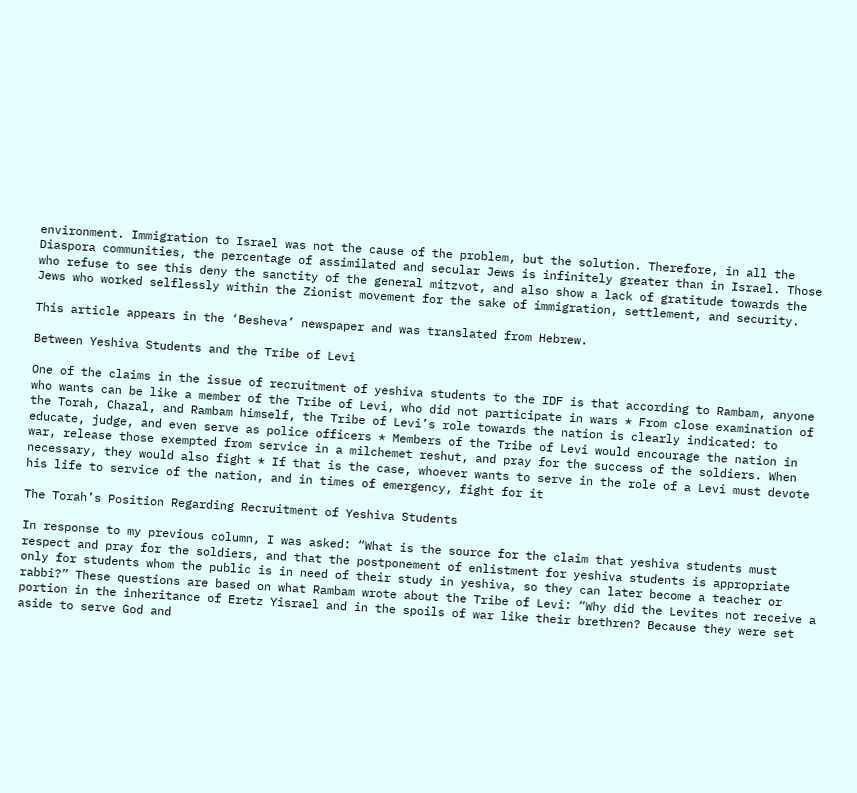environment. Immigration to Israel was not the cause of the problem, but the solution. Therefore, in all the Diaspora communities, the percentage of assimilated and secular Jews is infinitely greater than in Israel. Those who refuse to see this deny the sanctity of the general mitzvot, and also show a lack of gratitude towards the Jews who worked selflessly within the Zionist movement for the sake of immigration, settlement, and security.

This article appears in the ‘Besheva’ newspaper and was translated from Hebrew.

Between Yeshiva Students and the Tribe of Levi

One of the claims in the issue of recruitment of yeshiva students to the IDF is that according to Rambam, anyone who wants can be like a member of the Tribe of Levi, who did not participate in wars * From close examination of the Torah, Chazal, and Rambam himself, the Tribe of Levi’s role towards the nation is clearly indicated: to educate, judge, and even serve as police officers * Members of the Tribe of Levi would encourage the nation in war, release those exempted from service in a milchemet reshut, and pray for the success of the soldiers. When necessary, they would also fight * If that is the case, whoever wants to serve in the role of a Levi must devote his life to service of the nation, and in times of emergency, fight for it

The Torah’s Position Regarding Recruitment of Yeshiva Students

In response to my previous column, I was asked: “What is the source for the claim that yeshiva students must respect and pray for the soldiers, and that the postponement of enlistment for yeshiva students is appropriate only for students whom the public is in need of their study in yeshiva, so they can later become a teacher or rabbi?” These questions are based on what Rambam wrote about the Tribe of Levi: “Why did the Levites not receive a portion in the inheritance of Eretz Yisrael and in the spoils of war like their brethren? Because they were set aside to serve God and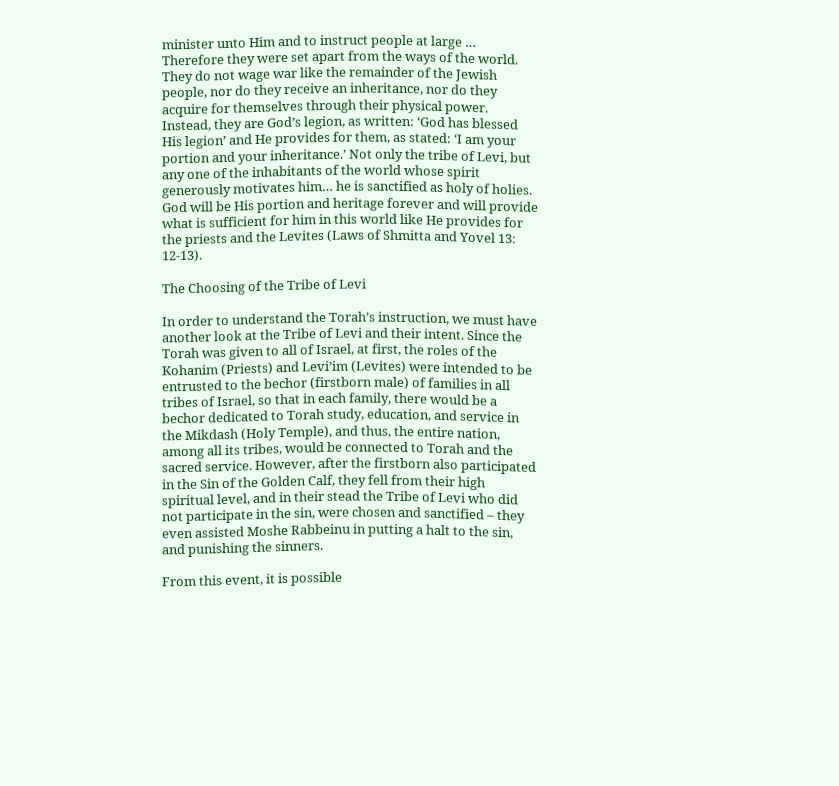minister unto Him and to instruct people at large … Therefore they were set apart from the ways of the world. They do not wage war like the remainder of the Jewish people, nor do they receive an inheritance, nor do they acquire for themselves through their physical power. Instead, they are God’s legion, as written: ‘God has blessed His legion’ and He provides for them, as stated: ‘I am your portion and your inheritance.’ Not only the tribe of Levi, but any one of the inhabitants of the world whose spirit generously motivates him… he is sanctified as holy of holies. God will be His portion and heritage forever and will provide what is sufficient for him in this world like He provides for the priests and the Levites (Laws of Shmitta and Yovel 13: 12-13).

The Choosing of the Tribe of Levi

In order to understand the Torah’s instruction, we must have another look at the Tribe of Levi and their intent. Since the Torah was given to all of Israel, at first, the roles of the Kohanim (Priests) and Levi’im (Levites) were intended to be entrusted to the bechor (firstborn male) of families in all tribes of Israel, so that in each family, there would be a bechor dedicated to Torah study, education, and service in the Mikdash (Holy Temple), and thus, the entire nation, among all its tribes, would be connected to Torah and the sacred service. However, after the firstborn also participated in the Sin of the Golden Calf, they fell from their high spiritual level, and in their stead the Tribe of Levi who did not participate in the sin, were chosen and sanctified – they even assisted Moshe Rabbeinu in putting a halt to the sin, and punishing the sinners.

From this event, it is possible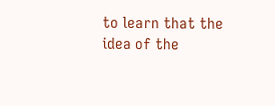to learn that the idea of the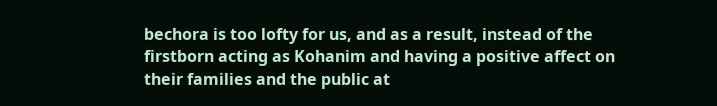bechora is too lofty for us, and as a result, instead of the firstborn acting as Kohanim and having a positive affect on their families and the public at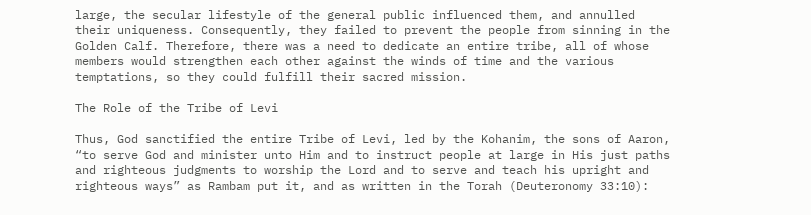large, the secular lifestyle of the general public influenced them, and annulled their uniqueness. Consequently, they failed to prevent the people from sinning in the Golden Calf. Therefore, there was a need to dedicate an entire tribe, all of whose members would strengthen each other against the winds of time and the various temptations, so they could fulfill their sacred mission.

The Role of the Tribe of Levi

Thus, God sanctified the entire Tribe of Levi, led by the Kohanim, the sons of Aaron, “to serve God and minister unto Him and to instruct people at large in His just paths and righteous judgments to worship the Lord and to serve and teach his upright and righteous ways” as Rambam put it, and as written in the Torah (Deuteronomy 33:10):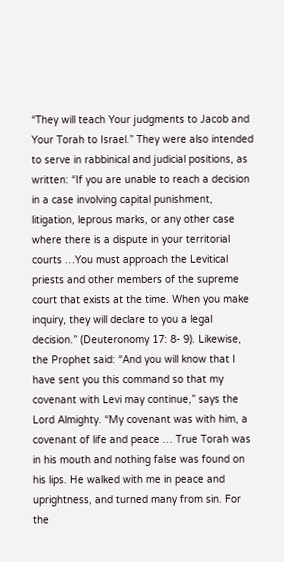“They will teach Your judgments to Jacob and Your Torah to Israel.” They were also intended to serve in rabbinical and judicial positions, as written: “If you are unable to reach a decision in a case involving capital punishment, litigation, leprous marks, or any other case where there is a dispute in your territorial courts …You must approach the Levitical priests and other members of the supreme court that exists at the time. When you make inquiry, they will declare to you a legal decision.” (Deuteronomy 17: 8- 9). Likewise, the Prophet said: “And you will know that I have sent you this command so that my covenant with Levi may continue,” says the Lord Almighty. “My covenant was with him, a covenant of life and peace … True Torah was in his mouth and nothing false was found on his lips. He walked with me in peace and uprightness, and turned many from sin. For the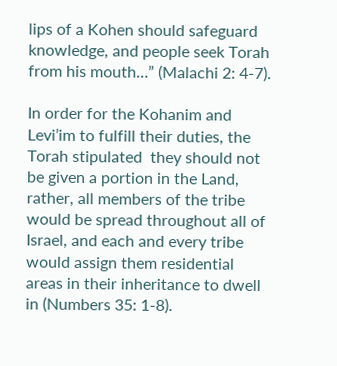lips of a Kohen should safeguard knowledge, and people seek Torah from his mouth…” (Malachi 2: 4-7).

In order for the Kohanim and Levi’im to fulfill their duties, the Torah stipulated  they should not be given a portion in the Land, rather, all members of the tribe would be spread throughout all of Israel, and each and every tribe would assign them residential areas in their inheritance to dwell in (Numbers 35: 1-8).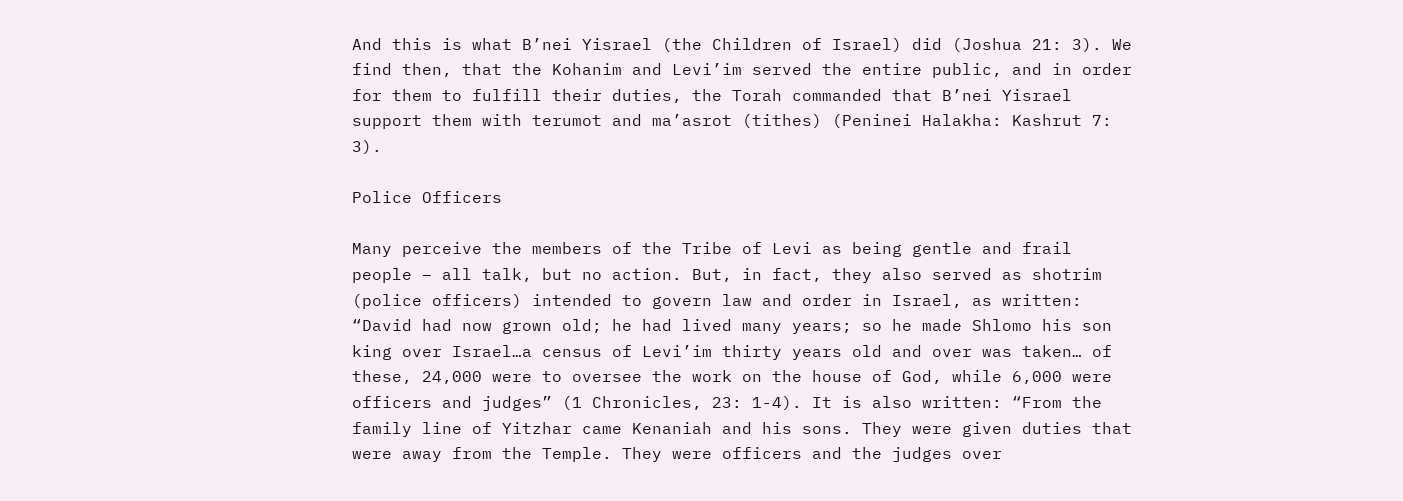And this is what B’nei Yisrael (the Children of Israel) did (Joshua 21: 3). We find then, that the Kohanim and Levi’im served the entire public, and in order for them to fulfill their duties, the Torah commanded that B’nei Yisrael support them with terumot and ma’asrot (tithes) (Peninei Halakha: Kashrut 7: 3).

Police Officers

Many perceive the members of the Tribe of Levi as being gentle and frail people – all talk, but no action. But, in fact, they also served as shotrim (police officers) intended to govern law and order in Israel, as written: “David had now grown old; he had lived many years; so he made Shlomo his son king over Israel…a census of Levi’im thirty years old and over was taken… of these, 24,000 were to oversee the work on the house of God, while 6,000 were officers and judges” (1 Chronicles, 23: 1-4). It is also written: “From the family line of Yitzhar came Kenaniah and his sons. They were given duties that were away from the Temple. They were officers and the judges over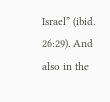Israel” (ibid. 26:29). And also in the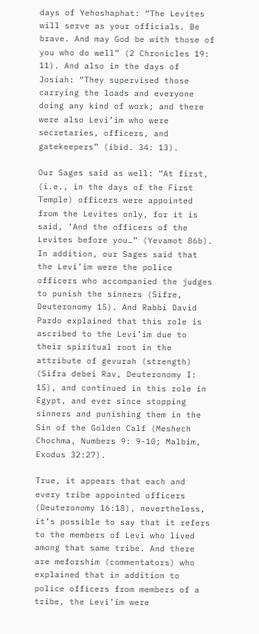days of Yehoshaphat: “The Levites will serve as your officials. Be brave. And may God be with those of you who do well” (2 Chronicles 19: 11). And also in the days of Josiah: “They supervised those carrying the loads and everyone doing any kind of work; and there were also Levi’im who were secretaries, officers, and gatekeepers” (ibid. 34: 13).

Our Sages said as well: “At first, (i.e., in the days of the First Temple) officers were appointed from the Levites only, for it is said, ‘And the officers of the Levites before you…” (Yevamot 86b). In addition, our Sages said that the Levi’im were the police officers who accompanied the judges to punish the sinners (Sifre, Deuteronomy 15). And Rabbi David Pardo explained that this role is ascribed to the Levi’im due to their spiritual root in the attribute of gevurah (strength) (Sifra debei Rav, Deuteronomy I: 15), and continued in this role in Egypt, and ever since stopping sinners and punishing them in the Sin of the Golden Calf (Meshech Chochma, Numbers 9: 9-10; Malbim, Exodus 32:27).

True, it appears that each and every tribe appointed officers (Deuteronomy 16:18), nevertheless, it’s possible to say that it refers to the members of Levi who lived among that same tribe. And there are meforshim (commentators) who explained that in addition to police officers from members of a tribe, the Levi’im were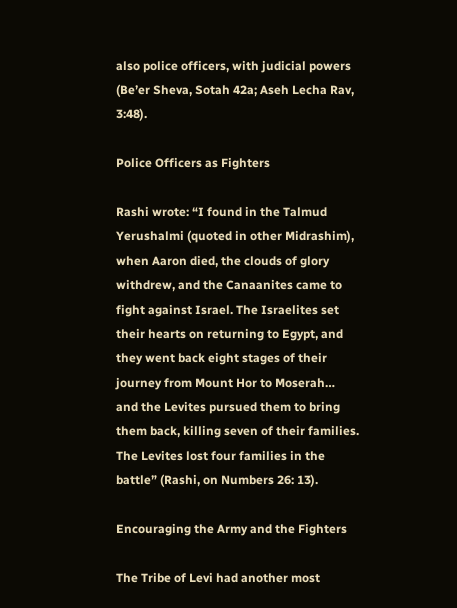also police officers, with judicial powers (Be’er Sheva, Sotah 42a; Aseh Lecha Rav, 3:48).

Police Officers as Fighters

Rashi wrote: “I found in the Talmud Yerushalmi (quoted in other Midrashim), when Aaron died, the clouds of glory withdrew, and the Canaanites came to fight against Israel. The Israelites set their hearts on returning to Egypt, and they went back eight stages of their journey from Mount Hor to Moserah… and the Levites pursued them to bring them back, killing seven of their families. The Levites lost four families in the battle” (Rashi, on Numbers 26: 13).

Encouraging the Army and the Fighters

The Tribe of Levi had another most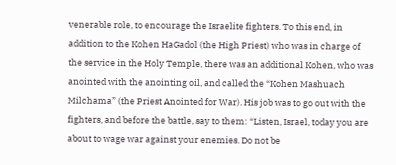venerable role, to encourage the Israelite fighters. To this end, in addition to the Kohen HaGadol (the High Priest) who was in charge of the service in the Holy Temple, there was an additional Kohen, who was anointed with the anointing oil, and called the “Kohen Mashuach Milchama” (the Priest Anointed for War). His job was to go out with the fighters, and before the battle, say to them: “Listen, Israel, today you are about to wage war against your enemies. Do not be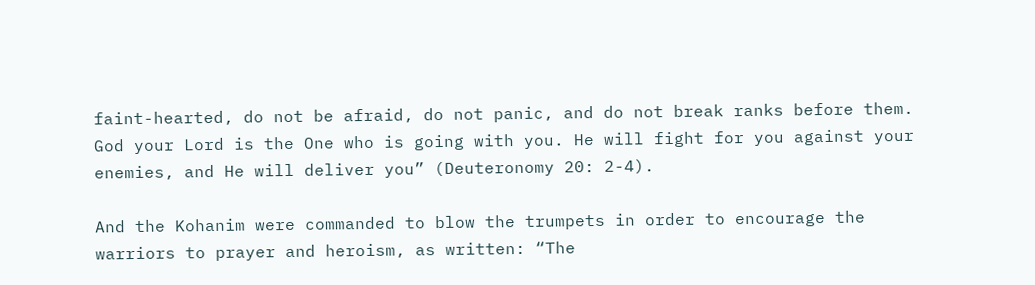faint-hearted, do not be afraid, do not panic, and do not break ranks before them. God your Lord is the One who is going with you. He will fight for you against your enemies, and He will deliver you” (Deuteronomy 20: 2-4).

And the Kohanim were commanded to blow the trumpets in order to encourage the warriors to prayer and heroism, as written: “The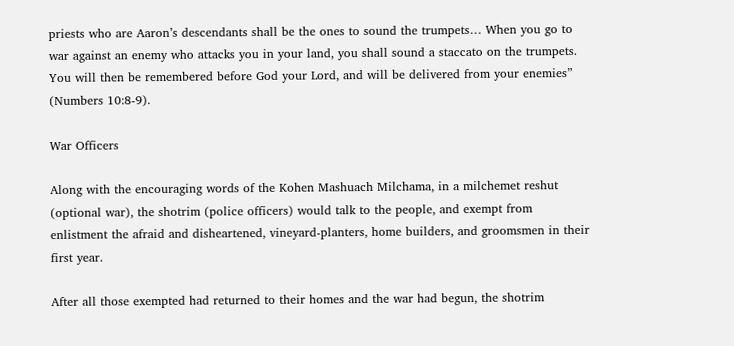priests who are Aaron’s descendants shall be the ones to sound the trumpets… When you go to war against an enemy who attacks you in your land, you shall sound a staccato on the trumpets. You will then be remembered before God your Lord, and will be delivered from your enemies” (Numbers 10:8-9).

War Officers

Along with the encouraging words of the Kohen Mashuach Milchama, in a milchemet reshut (optional war), the shotrim (police officers) would talk to the people, and exempt from enlistment the afraid and disheartened, vineyard-planters, home builders, and groomsmen in their first year.

After all those exempted had returned to their homes and the war had begun, the shotrim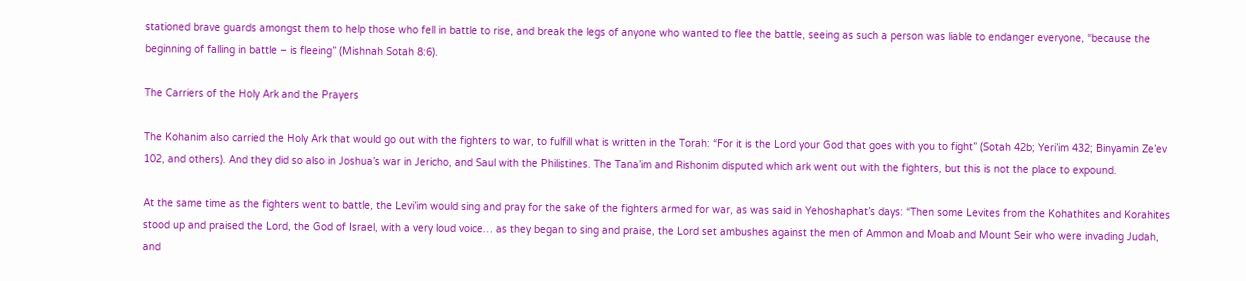stationed brave guards amongst them to help those who fell in battle to rise, and break the legs of anyone who wanted to flee the battle, seeing as such a person was liable to endanger everyone, “because the beginning of falling in battle – is fleeing” (Mishnah Sotah 8:6).

The Carriers of the Holy Ark and the Prayers

The Kohanim also carried the Holy Ark that would go out with the fighters to war, to fulfill what is written in the Torah: “For it is the Lord your God that goes with you to fight” (Sotah 42b; Yeri’im 432; Binyamin Ze’ev 102, and others). And they did so also in Joshua’s war in Jericho, and Saul with the Philistines. The Tana’im and Rishonim disputed which ark went out with the fighters, but this is not the place to expound.

At the same time as the fighters went to battle, the Levi’im would sing and pray for the sake of the fighters armed for war, as was said in Yehoshaphat’s days: “Then some Levites from the Kohathites and Korahites stood up and praised the Lord, the God of Israel, with a very loud voice… as they began to sing and praise, the Lord set ambushes against the men of Ammon and Moab and Mount Seir who were invading Judah, and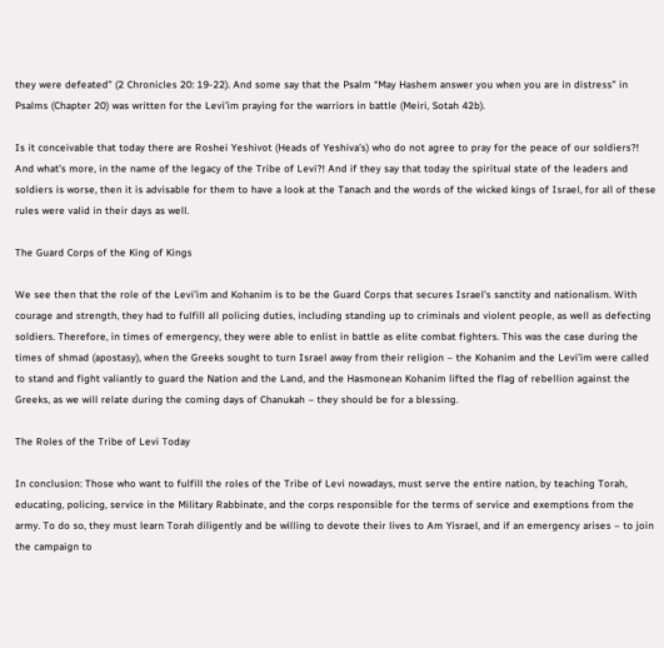they were defeated” (2 Chronicles 20: 19-22). And some say that the Psalm “May Hashem answer you when you are in distress” in Psalms (Chapter 20) was written for the Levi’im praying for the warriors in battle (Meiri, Sotah 42b).

Is it conceivable that today there are Roshei Yeshivot (Heads of Yeshiva’s) who do not agree to pray for the peace of our soldiers?! And what’s more, in the name of the legacy of the Tribe of Levi?! And if they say that today the spiritual state of the leaders and soldiers is worse, then it is advisable for them to have a look at the Tanach and the words of the wicked kings of Israel, for all of these rules were valid in their days as well.

The Guard Corps of the King of Kings

We see then that the role of the Levi’im and Kohanim is to be the Guard Corps that secures Israel’s sanctity and nationalism. With courage and strength, they had to fulfill all policing duties, including standing up to criminals and violent people, as well as defecting soldiers. Therefore, in times of emergency, they were able to enlist in battle as elite combat fighters. This was the case during the times of shmad (apostasy), when the Greeks sought to turn Israel away from their religion – the Kohanim and the Levi’im were called to stand and fight valiantly to guard the Nation and the Land, and the Hasmonean Kohanim lifted the flag of rebellion against the Greeks, as we will relate during the coming days of Chanukah – they should be for a blessing.

The Roles of the Tribe of Levi Today

In conclusion: Those who want to fulfill the roles of the Tribe of Levi nowadays, must serve the entire nation, by teaching Torah, educating, policing, service in the Military Rabbinate, and the corps responsible for the terms of service and exemptions from the army. To do so, they must learn Torah diligently and be willing to devote their lives to Am Yisrael, and if an emergency arises – to join the campaign to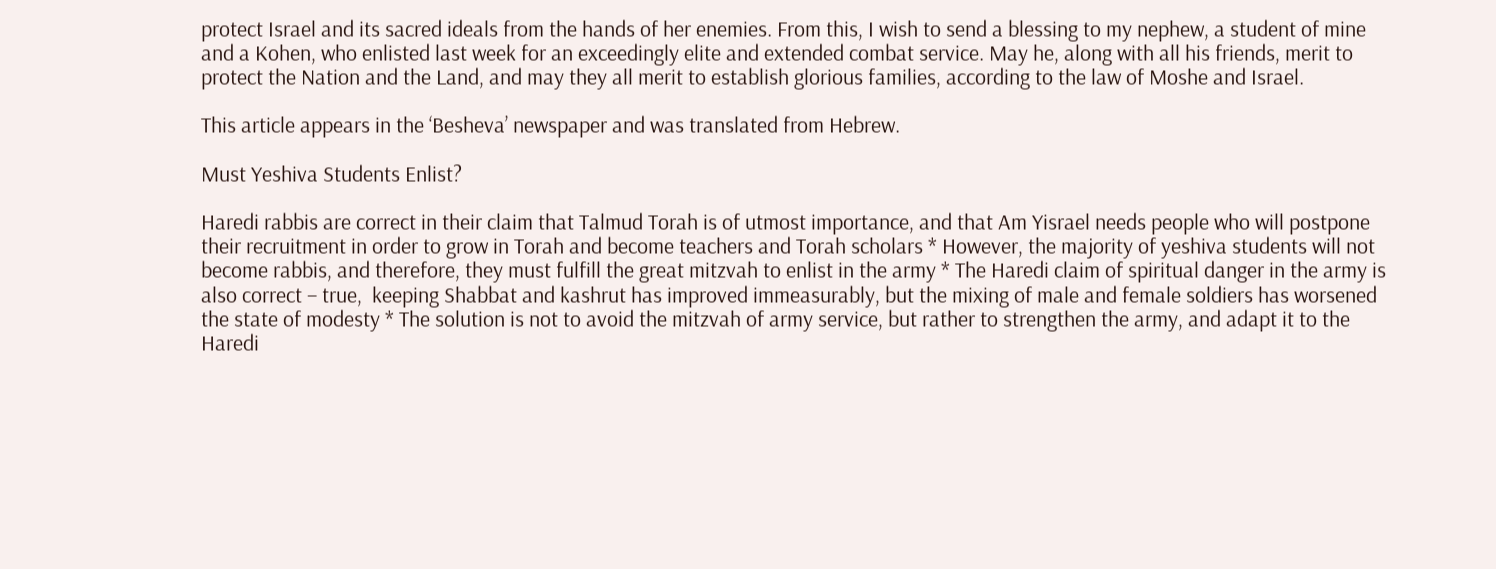protect Israel and its sacred ideals from the hands of her enemies. From this, I wish to send a blessing to my nephew, a student of mine and a Kohen, who enlisted last week for an exceedingly elite and extended combat service. May he, along with all his friends, merit to protect the Nation and the Land, and may they all merit to establish glorious families, according to the law of Moshe and Israel.

This article appears in the ‘Besheva’ newspaper and was translated from Hebrew.

Must Yeshiva Students Enlist?

Haredi rabbis are correct in their claim that Talmud Torah is of utmost importance, and that Am Yisrael needs people who will postpone their recruitment in order to grow in Torah and become teachers and Torah scholars * However, the majority of yeshiva students will not become rabbis, and therefore, they must fulfill the great mitzvah to enlist in the army * The Haredi claim of spiritual danger in the army is also correct – true,  keeping Shabbat and kashrut has improved immeasurably, but the mixing of male and female soldiers has worsened the state of modesty * The solution is not to avoid the mitzvah of army service, but rather to strengthen the army, and adapt it to the Haredi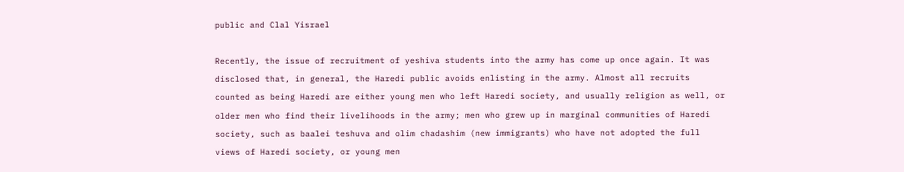public and Clal Yisrael

Recently, the issue of recruitment of yeshiva students into the army has come up once again. It was disclosed that, in general, the Haredi public avoids enlisting in the army. Almost all recruits counted as being Haredi are either young men who left Haredi society, and usually religion as well, or older men who find their livelihoods in the army; men who grew up in marginal communities of Haredi society, such as baalei teshuva and olim chadashim (new immigrants) who have not adopted the full views of Haredi society, or young men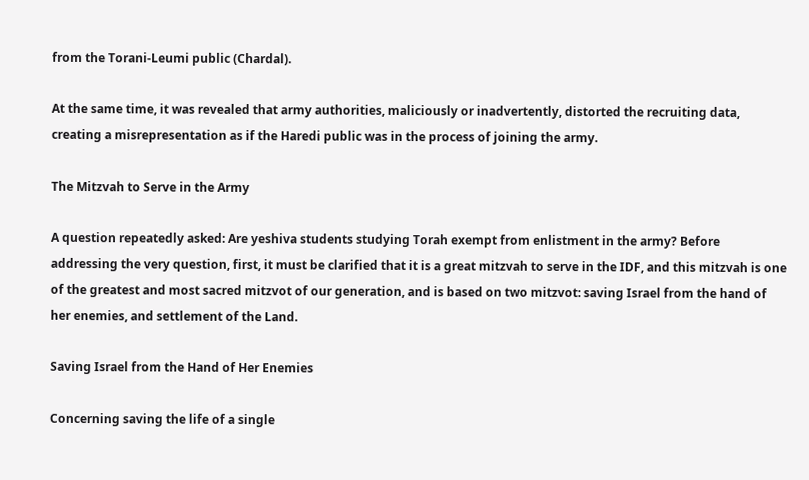from the Torani-Leumi public (Chardal).

At the same time, it was revealed that army authorities, maliciously or inadvertently, distorted the recruiting data, creating a misrepresentation as if the Haredi public was in the process of joining the army.

The Mitzvah to Serve in the Army

A question repeatedly asked: Are yeshiva students studying Torah exempt from enlistment in the army? Before addressing the very question, first, it must be clarified that it is a great mitzvah to serve in the IDF, and this mitzvah is one of the greatest and most sacred mitzvot of our generation, and is based on two mitzvot: saving Israel from the hand of her enemies, and settlement of the Land.

Saving Israel from the Hand of Her Enemies

Concerning saving the life of a single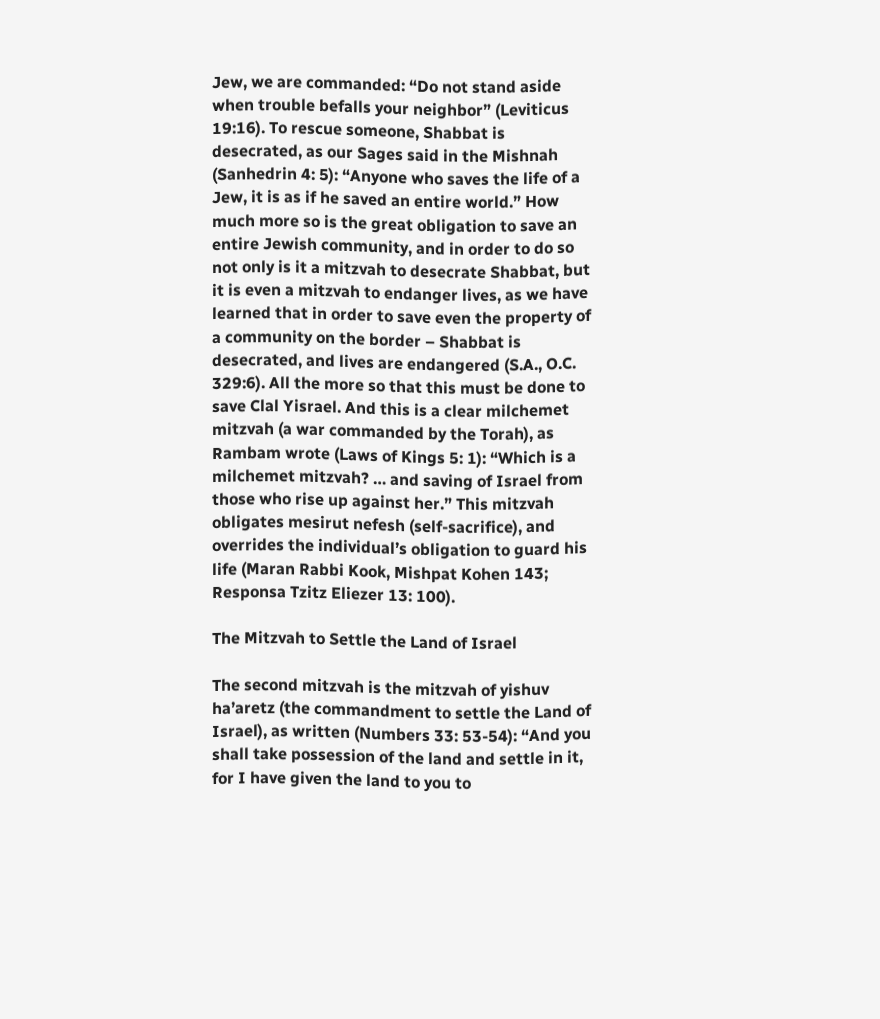Jew, we are commanded: “Do not stand aside when trouble befalls your neighbor” (Leviticus 19:16). To rescue someone, Shabbat is desecrated, as our Sages said in the Mishnah (Sanhedrin 4: 5): “Anyone who saves the life of a Jew, it is as if he saved an entire world.” How much more so is the great obligation to save an entire Jewish community, and in order to do so not only is it a mitzvah to desecrate Shabbat, but it is even a mitzvah to endanger lives, as we have learned that in order to save even the property of a community on the border – Shabbat is desecrated, and lives are endangered (S.A., O.C. 329:6). All the more so that this must be done to save Clal Yisrael. And this is a clear milchemet mitzvah (a war commanded by the Torah), as Rambam wrote (Laws of Kings 5: 1): “Which is a milchemet mitzvah? … and saving of Israel from those who rise up against her.” This mitzvah obligates mesirut nefesh (self-sacrifice), and overrides the individual’s obligation to guard his life (Maran Rabbi Kook, Mishpat Kohen 143; Responsa Tzitz Eliezer 13: 100).

The Mitzvah to Settle the Land of Israel

The second mitzvah is the mitzvah of yishuv ha’aretz (the commandment to settle the Land of Israel), as written (Numbers 33: 53-54): “And you shall take possession of the land and settle in it, for I have given the land to you to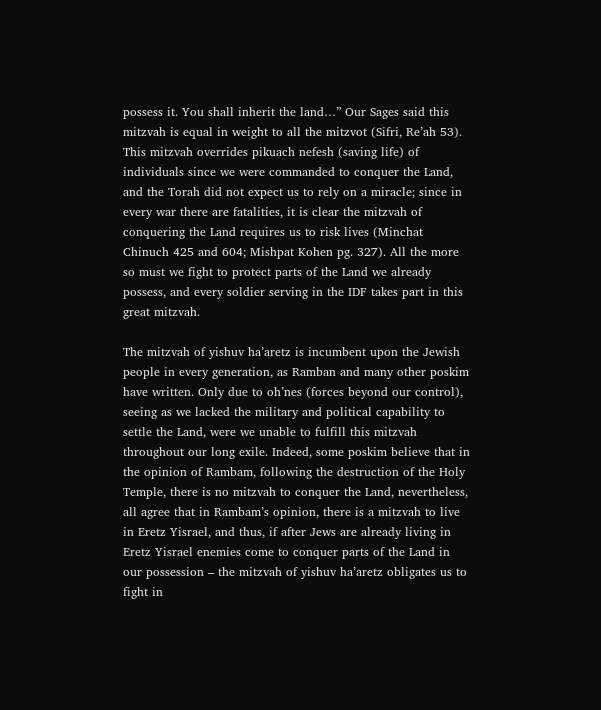possess it. You shall inherit the land…” Our Sages said this mitzvah is equal in weight to all the mitzvot (Sifri, Re’ah 53). This mitzvah overrides pikuach nefesh (saving life) of individuals since we were commanded to conquer the Land, and the Torah did not expect us to rely on a miracle; since in every war there are fatalities, it is clear the mitzvah of conquering the Land requires us to risk lives (Minchat Chinuch 425 and 604; Mishpat Kohen pg. 327). All the more so must we fight to protect parts of the Land we already possess, and every soldier serving in the IDF takes part in this great mitzvah.

The mitzvah of yishuv ha’aretz is incumbent upon the Jewish people in every generation, as Ramban and many other poskim have written. Only due to oh’nes (forces beyond our control), seeing as we lacked the military and political capability to settle the Land, were we unable to fulfill this mitzvah throughout our long exile. Indeed, some poskim believe that in the opinion of Rambam, following the destruction of the Holy Temple, there is no mitzvah to conquer the Land, nevertheless, all agree that in Rambam’s opinion, there is a mitzvah to live in Eretz Yisrael, and thus, if after Jews are already living in Eretz Yisrael enemies come to conquer parts of the Land in our possession – the mitzvah of yishuv ha’aretz obligates us to fight in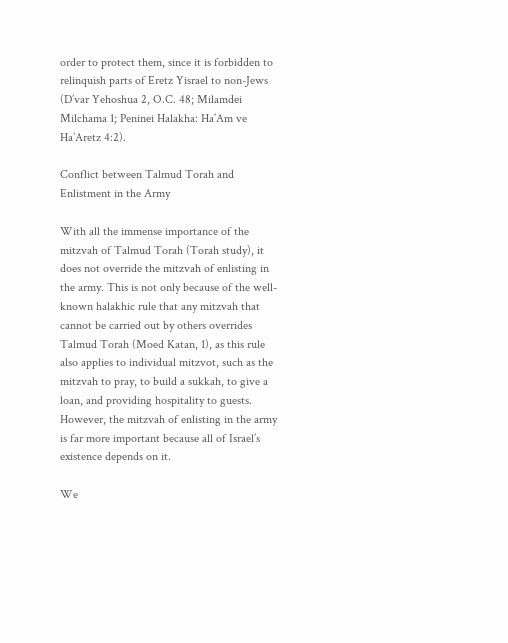order to protect them, since it is forbidden to relinquish parts of Eretz Yisrael to non-Jews (D’var Yehoshua 2, O.C. 48; Milamdei Milchama 1; Peninei Halakha: Ha’Am ve Ha’Aretz 4:2).

Conflict between Talmud Torah and Enlistment in the Army

With all the immense importance of the mitzvah of Talmud Torah (Torah study), it does not override the mitzvah of enlisting in the army. This is not only because of the well-known halakhic rule that any mitzvah that cannot be carried out by others overrides Talmud Torah (Moed Katan, 1), as this rule also applies to individual mitzvot, such as the mitzvah to pray, to build a sukkah, to give a loan, and providing hospitality to guests. However, the mitzvah of enlisting in the army is far more important because all of Israel’s existence depends on it.

We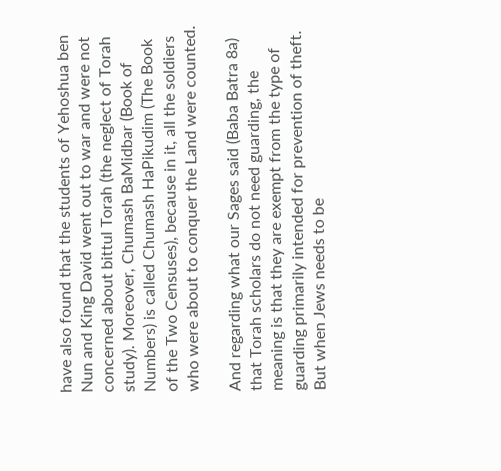have also found that the students of Yehoshua ben Nun and King David went out to war and were not concerned about bittul Torah (the neglect of Torah study). Moreover, Chumash BaMidbar (Book of Numbers) is called Chumash HaPikudim (The Book of the Two Censuses), because in it, all the soldiers who were about to conquer the Land were counted.

And regarding what our Sages said (Baba Batra 8a) that Torah scholars do not need guarding, the meaning is that they are exempt from the type of guarding primarily intended for prevention of theft. But when Jews needs to be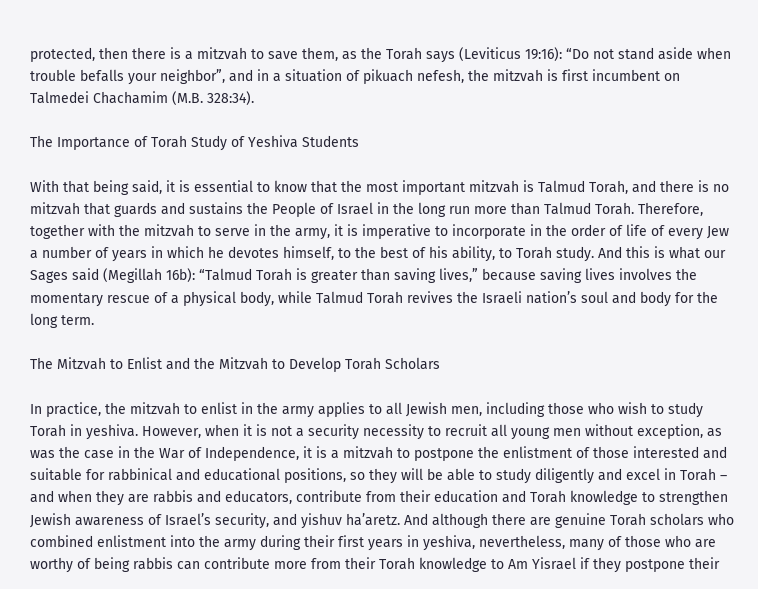protected, then there is a mitzvah to save them, as the Torah says (Leviticus 19:16): “Do not stand aside when trouble befalls your neighbor”, and in a situation of pikuach nefesh, the mitzvah is first incumbent on Talmedei Chachamim (M.B. 328:34).

The Importance of Torah Study of Yeshiva Students

With that being said, it is essential to know that the most important mitzvah is Talmud Torah, and there is no mitzvah that guards and sustains the People of Israel in the long run more than Talmud Torah. Therefore, together with the mitzvah to serve in the army, it is imperative to incorporate in the order of life of every Jew a number of years in which he devotes himself, to the best of his ability, to Torah study. And this is what our Sages said (Megillah 16b): “Talmud Torah is greater than saving lives,” because saving lives involves the momentary rescue of a physical body, while Talmud Torah revives the Israeli nation’s soul and body for the long term.

The Mitzvah to Enlist and the Mitzvah to Develop Torah Scholars

In practice, the mitzvah to enlist in the army applies to all Jewish men, including those who wish to study Torah in yeshiva. However, when it is not a security necessity to recruit all young men without exception, as was the case in the War of Independence, it is a mitzvah to postpone the enlistment of those interested and suitable for rabbinical and educational positions, so they will be able to study diligently and excel in Torah – and when they are rabbis and educators, contribute from their education and Torah knowledge to strengthen Jewish awareness of Israel’s security, and yishuv ha’aretz. And although there are genuine Torah scholars who combined enlistment into the army during their first years in yeshiva, nevertheless, many of those who are worthy of being rabbis can contribute more from their Torah knowledge to Am Yisrael if they postpone their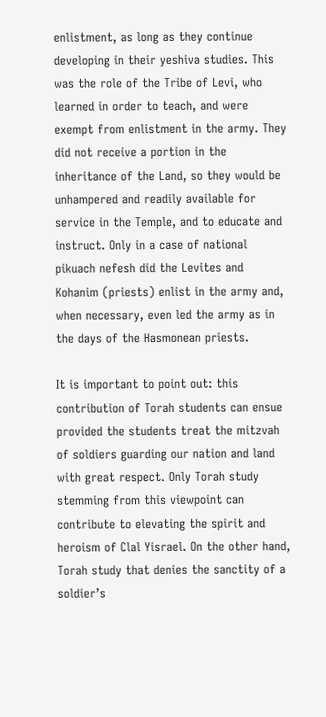enlistment, as long as they continue developing in their yeshiva studies. This was the role of the Tribe of Levi, who learned in order to teach, and were exempt from enlistment in the army. They did not receive a portion in the inheritance of the Land, so they would be unhampered and readily available for service in the Temple, and to educate and instruct. Only in a case of national pikuach nefesh did the Levites and Kohanim (priests) enlist in the army and, when necessary, even led the army as in the days of the Hasmonean priests.

It is important to point out: this contribution of Torah students can ensue provided the students treat the mitzvah of soldiers guarding our nation and land with great respect. Only Torah study stemming from this viewpoint can contribute to elevating the spirit and heroism of Clal Yisrael. On the other hand, Torah study that denies the sanctity of a soldier’s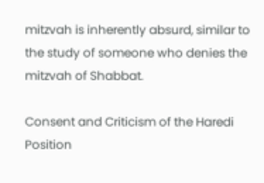mitzvah is inherently absurd, similar to the study of someone who denies the mitzvah of Shabbat.

Consent and Criticism of the Haredi Position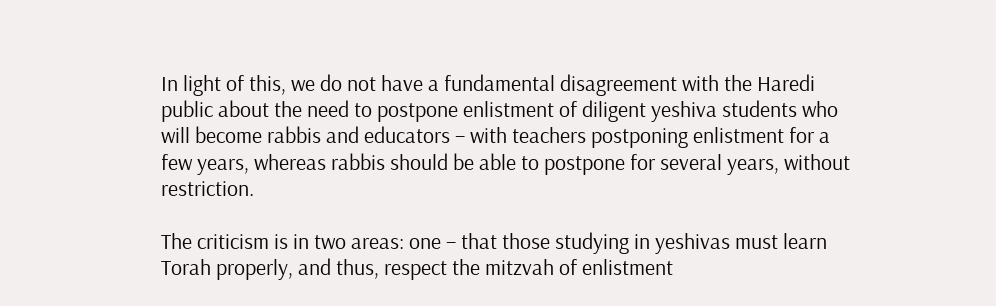In light of this, we do not have a fundamental disagreement with the Haredi public about the need to postpone enlistment of diligent yeshiva students who will become rabbis and educators – with teachers postponing enlistment for a few years, whereas rabbis should be able to postpone for several years, without restriction.

The criticism is in two areas: one – that those studying in yeshivas must learn Torah properly, and thus, respect the mitzvah of enlistment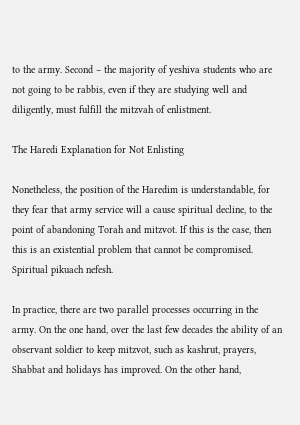to the army. Second – the majority of yeshiva students who are not going to be rabbis, even if they are studying well and diligently, must fulfill the mitzvah of enlistment.

The Haredi Explanation for Not Enlisting

Nonetheless, the position of the Haredim is understandable, for they fear that army service will a cause spiritual decline, to the point of abandoning Torah and mitzvot. If this is the case, then this is an existential problem that cannot be compromised. Spiritual pikuach nefesh.

In practice, there are two parallel processes occurring in the army. On the one hand, over the last few decades the ability of an observant soldier to keep mitzvot, such as kashrut, prayers, Shabbat and holidays has improved. On the other hand,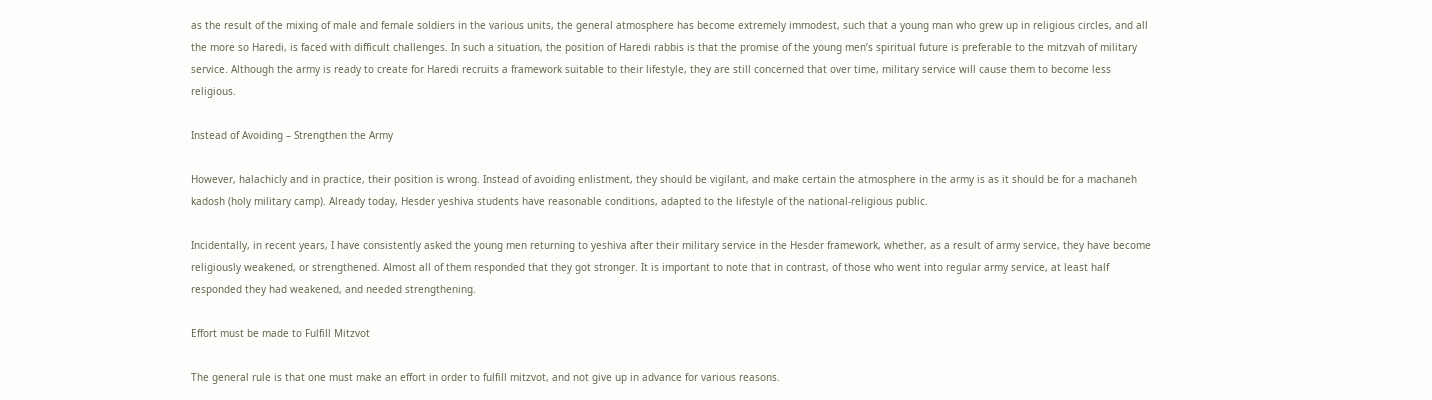as the result of the mixing of male and female soldiers in the various units, the general atmosphere has become extremely immodest, such that a young man who grew up in religious circles, and all the more so Haredi, is faced with difficult challenges. In such a situation, the position of Haredi rabbis is that the promise of the young men’s spiritual future is preferable to the mitzvah of military service. Although the army is ready to create for Haredi recruits a framework suitable to their lifestyle, they are still concerned that over time, military service will cause them to become less religious.

Instead of Avoiding – Strengthen the Army

However, halachicly and in practice, their position is wrong. Instead of avoiding enlistment, they should be vigilant, and make certain the atmosphere in the army is as it should be for a machaneh kadosh (holy military camp). Already today, Hesder yeshiva students have reasonable conditions, adapted to the lifestyle of the national-religious public.

Incidentally, in recent years, I have consistently asked the young men returning to yeshiva after their military service in the Hesder framework, whether, as a result of army service, they have become religiously weakened, or strengthened. Almost all of them responded that they got stronger. It is important to note that in contrast, of those who went into regular army service, at least half responded they had weakened, and needed strengthening.

Effort must be made to Fulfill Mitzvot

The general rule is that one must make an effort in order to fulfill mitzvot, and not give up in advance for various reasons.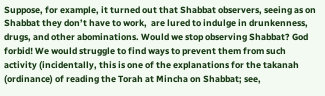Suppose, for example, it turned out that Shabbat observers, seeing as on Shabbat they don’t have to work,  are lured to indulge in drunkenness, drugs, and other abominations. Would we stop observing Shabbat? God forbid! We would struggle to find ways to prevent them from such activity (incidentally, this is one of the explanations for the takanah (ordinance) of reading the Torah at Mincha on Shabbat; see,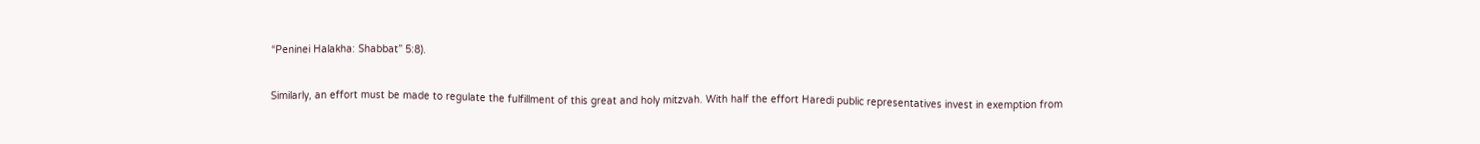“Peninei Halakha: Shabbat” 5:8).

Similarly, an effort must be made to regulate the fulfillment of this great and holy mitzvah. With half the effort Haredi public representatives invest in exemption from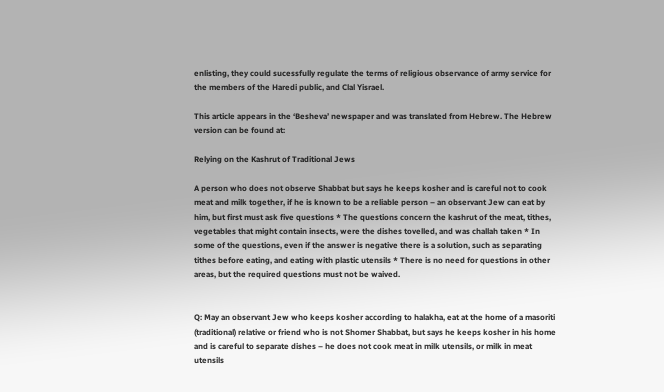enlisting, they could sucessfully regulate the terms of religious observance of army service for the members of the Haredi public, and Clal Yisrael.

This article appears in the ‘Besheva’ newspaper and was translated from Hebrew. The Hebrew version can be found at:

Relying on the Kashrut of Traditional Jews

A person who does not observe Shabbat but says he keeps kosher and is careful not to cook meat and milk together, if he is known to be a reliable person – an observant Jew can eat by him, but first must ask five questions * The questions concern the kashrut of the meat, tithes, vegetables that might contain insects, were the dishes tovelled, and was challah taken * In some of the questions, even if the answer is negative there is a solution, such as separating tithes before eating, and eating with plastic utensils * There is no need for questions in other areas, but the required questions must not be waived.


Q: May an observant Jew who keeps kosher according to halakha, eat at the home of a masoriti (traditional) relative or friend who is not Shomer Shabbat, but says he keeps kosher in his home and is careful to separate dishes – he does not cook meat in milk utensils, or milk in meat utensils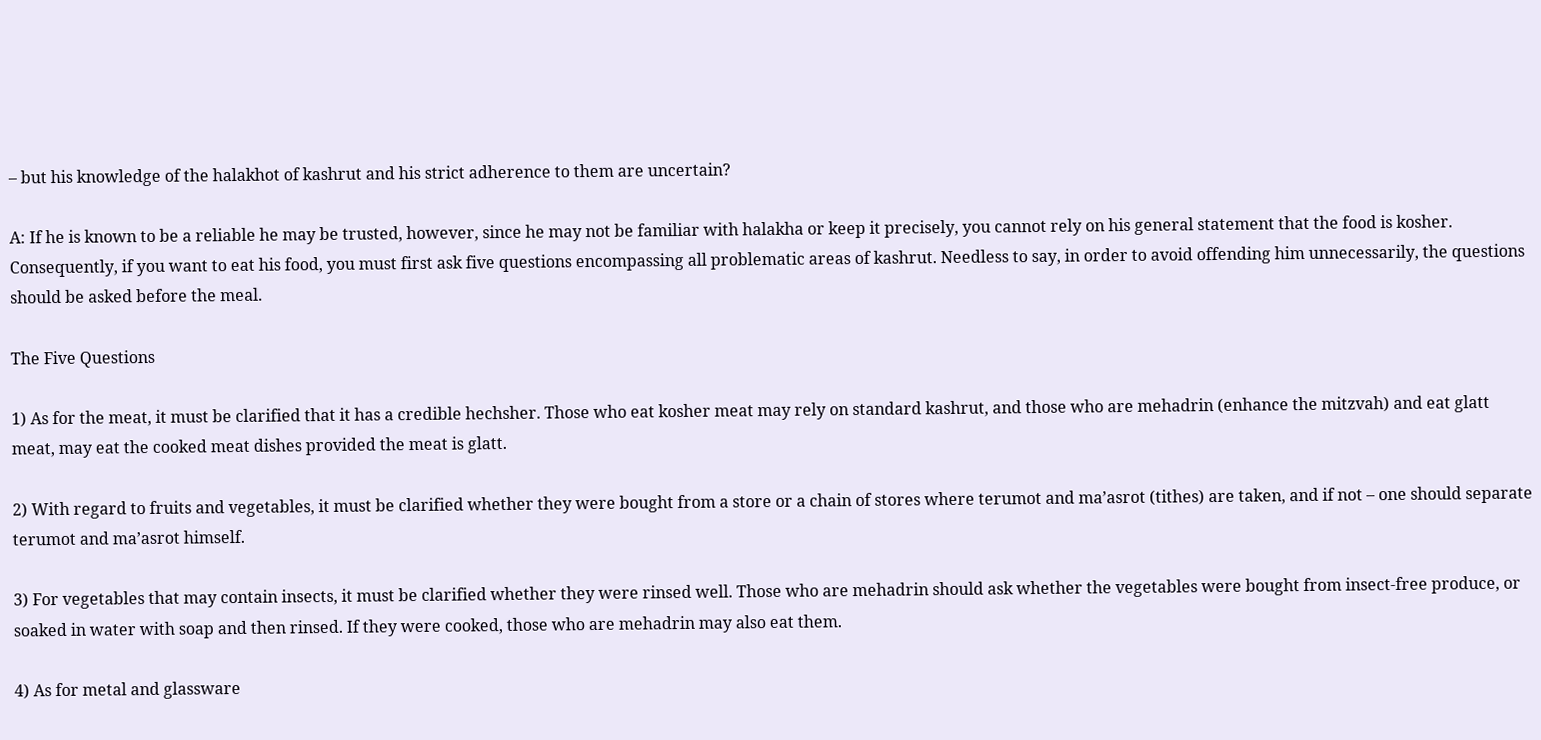– but his knowledge of the halakhot of kashrut and his strict adherence to them are uncertain?

A: If he is known to be a reliable he may be trusted, however, since he may not be familiar with halakha or keep it precisely, you cannot rely on his general statement that the food is kosher. Consequently, if you want to eat his food, you must first ask five questions encompassing all problematic areas of kashrut. Needless to say, in order to avoid offending him unnecessarily, the questions should be asked before the meal.

The Five Questions

1) As for the meat, it must be clarified that it has a credible hechsher. Those who eat kosher meat may rely on standard kashrut, and those who are mehadrin (enhance the mitzvah) and eat glatt meat, may eat the cooked meat dishes provided the meat is glatt.

2) With regard to fruits and vegetables, it must be clarified whether they were bought from a store or a chain of stores where terumot and ma’asrot (tithes) are taken, and if not – one should separate terumot and ma’asrot himself.

3) For vegetables that may contain insects, it must be clarified whether they were rinsed well. Those who are mehadrin should ask whether the vegetables were bought from insect-free produce, or soaked in water with soap and then rinsed. If they were cooked, those who are mehadrin may also eat them.

4) As for metal and glassware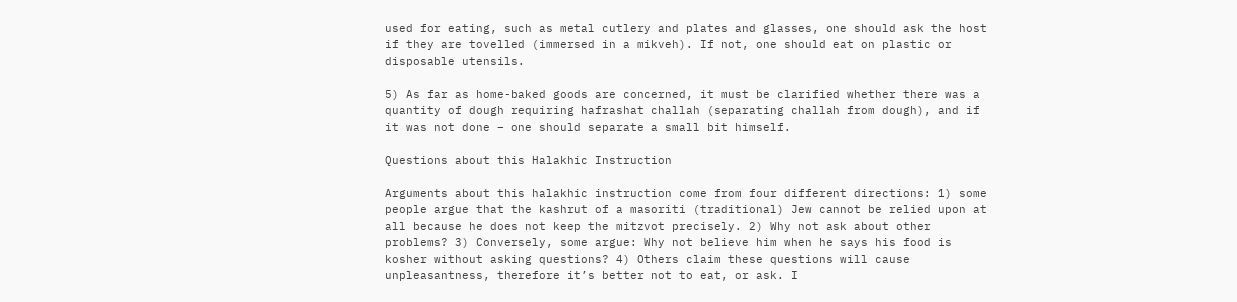used for eating, such as metal cutlery and plates and glasses, one should ask the host if they are tovelled (immersed in a mikveh). If not, one should eat on plastic or disposable utensils.

5) As far as home-baked goods are concerned, it must be clarified whether there was a quantity of dough requiring hafrashat challah (separating challah from dough), and if it was not done – one should separate a small bit himself.

Questions about this Halakhic Instruction

Arguments about this halakhic instruction come from four different directions: 1) some people argue that the kashrut of a masoriti (traditional) Jew cannot be relied upon at all because he does not keep the mitzvot precisely. 2) Why not ask about other problems? 3) Conversely, some argue: Why not believe him when he says his food is kosher without asking questions? 4) Others claim these questions will cause unpleasantness, therefore it’s better not to eat, or ask. I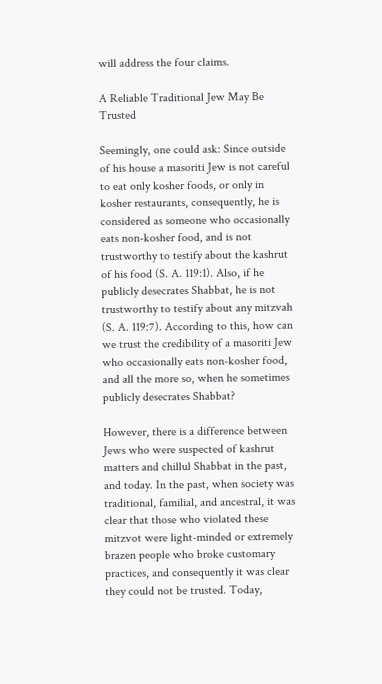will address the four claims.

A Reliable Traditional Jew May Be Trusted

Seemingly, one could ask: Since outside of his house a masoriti Jew is not careful to eat only kosher foods, or only in kosher restaurants, consequently, he is considered as someone who occasionally eats non-kosher food, and is not trustworthy to testify about the kashrut of his food (S. A. 119:1). Also, if he publicly desecrates Shabbat, he is not trustworthy to testify about any mitzvah (S. A. 119:7). According to this, how can we trust the credibility of a masoriti Jew who occasionally eats non-kosher food, and all the more so, when he sometimes publicly desecrates Shabbat?

However, there is a difference between Jews who were suspected of kashrut matters and chillul Shabbat in the past, and today. In the past, when society was traditional, familial, and ancestral, it was clear that those who violated these mitzvot were light-minded or extremely brazen people who broke customary practices, and consequently it was clear they could not be trusted. Today,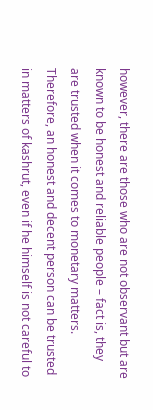however, there are those who are not observant but are known to be honest and reliable people – fact is, they are trusted when it comes to monetary matters. Therefore, an honest and decent person can be trusted in matters of kashrut, even if he himself is not careful to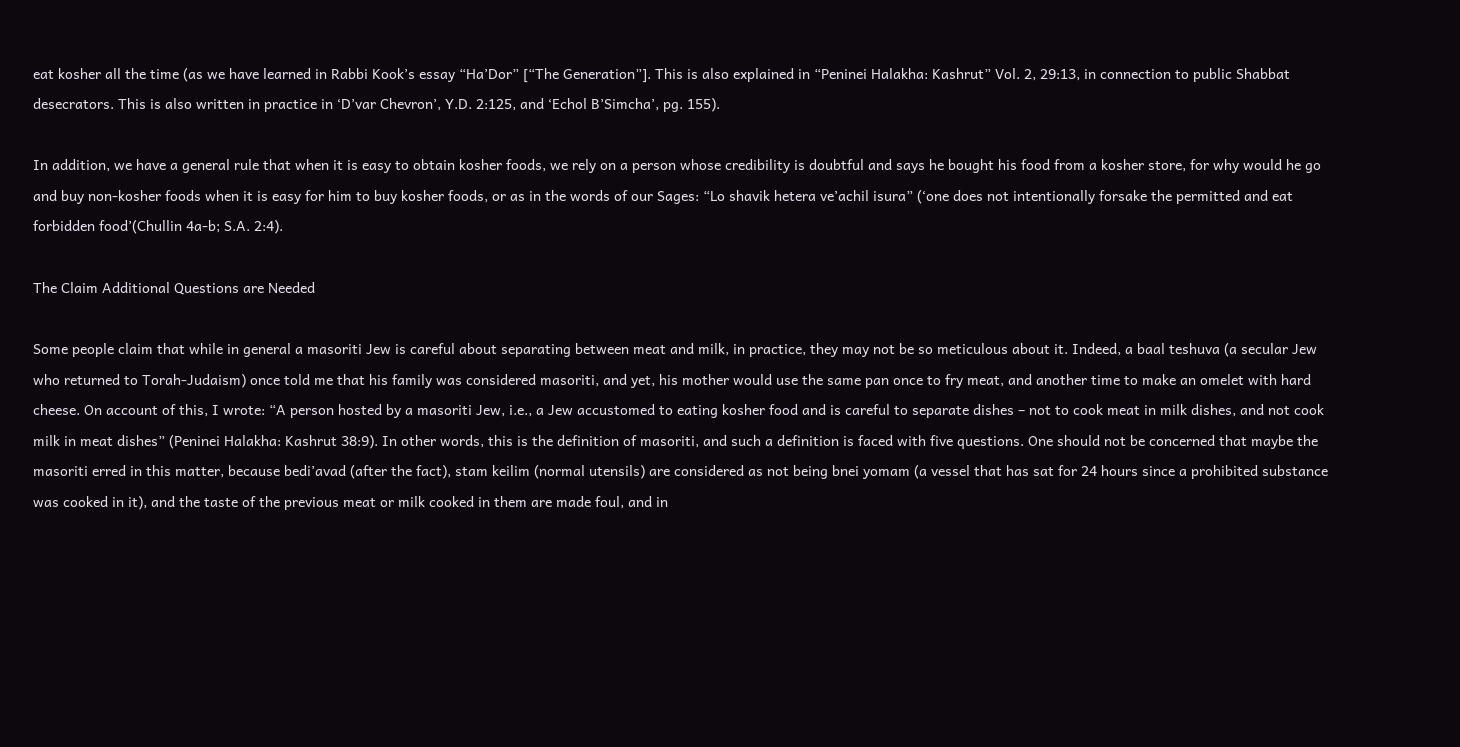eat kosher all the time (as we have learned in Rabbi Kook’s essay “Ha’Dor” [“The Generation”]. This is also explained in “Peninei Halakha: Kashrut” Vol. 2, 29:13, in connection to public Shabbat desecrators. This is also written in practice in ‘D’var Chevron’, Y.D. 2:125, and ‘Echol B’Simcha’, pg. 155).

In addition, we have a general rule that when it is easy to obtain kosher foods, we rely on a person whose credibility is doubtful and says he bought his food from a kosher store, for why would he go and buy non-kosher foods when it is easy for him to buy kosher foods, or as in the words of our Sages: “Lo shavik hetera ve’achil isura” (‘one does not intentionally forsake the permitted and eat forbidden food’(Chullin 4a-b; S.A. 2:4).

The Claim Additional Questions are Needed

Some people claim that while in general a masoriti Jew is careful about separating between meat and milk, in practice, they may not be so meticulous about it. Indeed, a baal teshuva (a secular Jew who returned to Torah-Judaism) once told me that his family was considered masoriti, and yet, his mother would use the same pan once to fry meat, and another time to make an omelet with hard cheese. On account of this, I wrote: “A person hosted by a masoriti Jew, i.e., a Jew accustomed to eating kosher food and is careful to separate dishes – not to cook meat in milk dishes, and not cook milk in meat dishes” (Peninei Halakha: Kashrut 38:9). In other words, this is the definition of masoriti, and such a definition is faced with five questions. One should not be concerned that maybe the masoriti erred in this matter, because bedi’avad (after the fact), stam keilim (normal utensils) are considered as not being bnei yomam (a vessel that has sat for 24 hours since a prohibited substance was cooked in it), and the taste of the previous meat or milk cooked in them are made foul, and in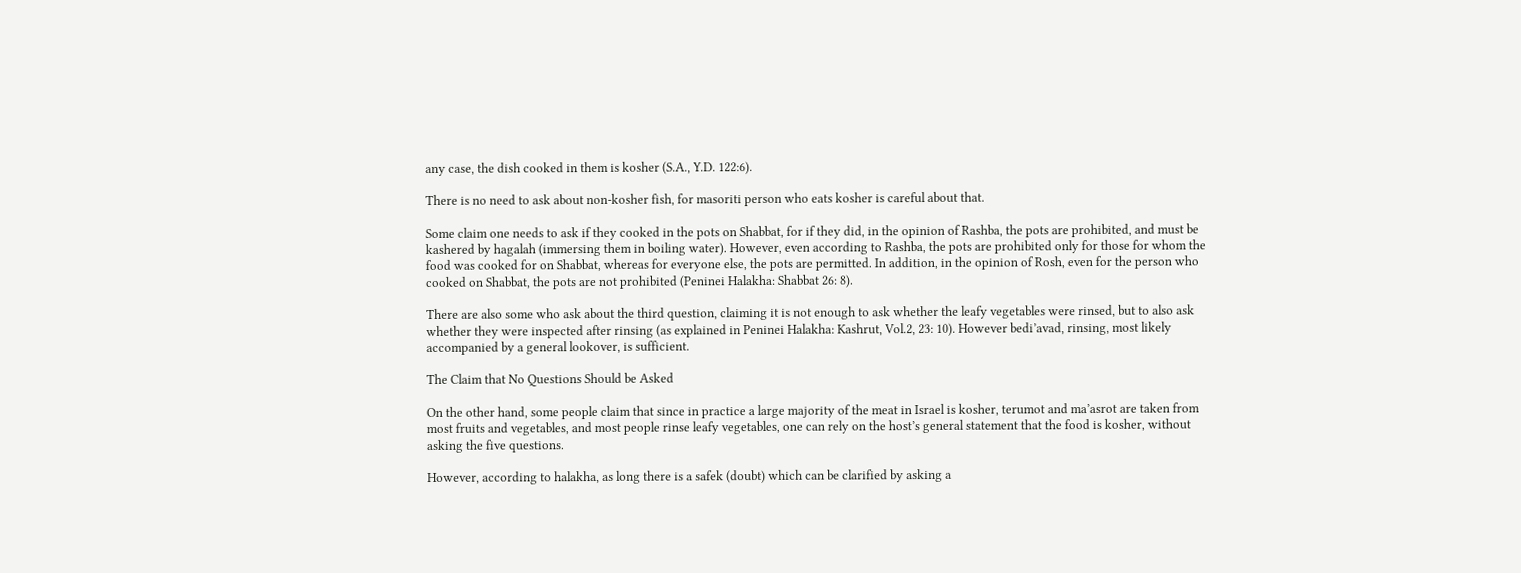any case, the dish cooked in them is kosher (S.A., Y.D. 122:6).

There is no need to ask about non-kosher fish, for masoriti person who eats kosher is careful about that.

Some claim one needs to ask if they cooked in the pots on Shabbat, for if they did, in the opinion of Rashba, the pots are prohibited, and must be kashered by hagalah (immersing them in boiling water). However, even according to Rashba, the pots are prohibited only for those for whom the food was cooked for on Shabbat, whereas for everyone else, the pots are permitted. In addition, in the opinion of Rosh, even for the person who cooked on Shabbat, the pots are not prohibited (Peninei Halakha: Shabbat 26: 8).

There are also some who ask about the third question, claiming it is not enough to ask whether the leafy vegetables were rinsed, but to also ask whether they were inspected after rinsing (as explained in Peninei Halakha: Kashrut, Vol.2, 23: 10). However bedi’avad, rinsing, most likely accompanied by a general lookover, is sufficient.

The Claim that No Questions Should be Asked

On the other hand, some people claim that since in practice a large majority of the meat in Israel is kosher, terumot and ma’asrot are taken from most fruits and vegetables, and most people rinse leafy vegetables, one can rely on the host’s general statement that the food is kosher, without asking the five questions.

However, according to halakha, as long there is a safek (doubt) which can be clarified by asking a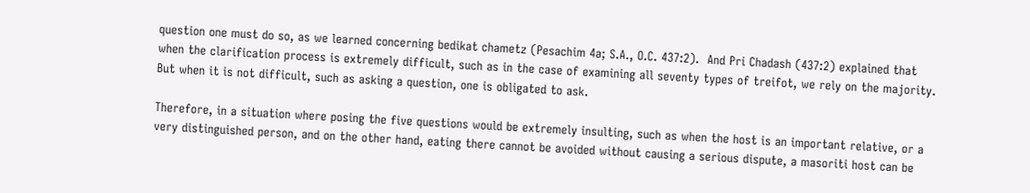question one must do so, as we learned concerning bedikat chametz (Pesachim 4a; S.A., O.C. 437:2).  And Pri Chadash (437:2) explained that when the clarification process is extremely difficult, such as in the case of examining all seventy types of treifot, we rely on the majority. But when it is not difficult, such as asking a question, one is obligated to ask.

Therefore, in a situation where posing the five questions would be extremely insulting, such as when the host is an important relative, or a very distinguished person, and on the other hand, eating there cannot be avoided without causing a serious dispute, a masoriti host can be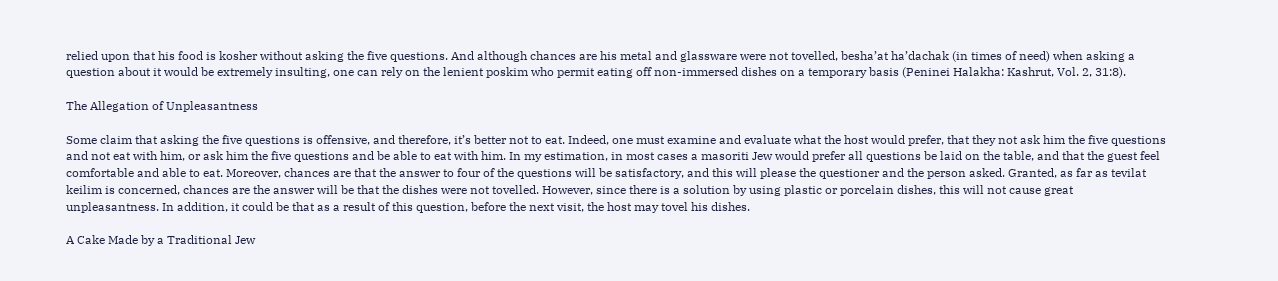relied upon that his food is kosher without asking the five questions. And although chances are his metal and glassware were not tovelled, besha’at ha’dachak (in times of need) when asking a question about it would be extremely insulting, one can rely on the lenient poskim who permit eating off non-immersed dishes on a temporary basis (Peninei Halakha: Kashrut, Vol. 2, 31:8).

The Allegation of Unpleasantness

Some claim that asking the five questions is offensive, and therefore, it’s better not to eat. Indeed, one must examine and evaluate what the host would prefer, that they not ask him the five questions and not eat with him, or ask him the five questions and be able to eat with him. In my estimation, in most cases a masoriti Jew would prefer all questions be laid on the table, and that the guest feel comfortable and able to eat. Moreover, chances are that the answer to four of the questions will be satisfactory, and this will please the questioner and the person asked. Granted, as far as tevilat keilim is concerned, chances are the answer will be that the dishes were not tovelled. However, since there is a solution by using plastic or porcelain dishes, this will not cause great unpleasantness. In addition, it could be that as a result of this question, before the next visit, the host may tovel his dishes.

A Cake Made by a Traditional Jew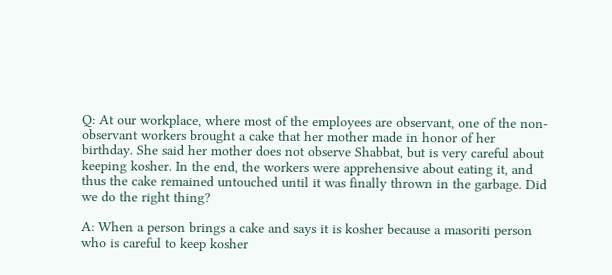Q: At our workplace, where most of the employees are observant, one of the non-observant workers brought a cake that her mother made in honor of her birthday. She said her mother does not observe Shabbat, but is very careful about keeping kosher. In the end, the workers were apprehensive about eating it, and thus the cake remained untouched until it was finally thrown in the garbage. Did we do the right thing?

A: When a person brings a cake and says it is kosher because a masoriti person who is careful to keep kosher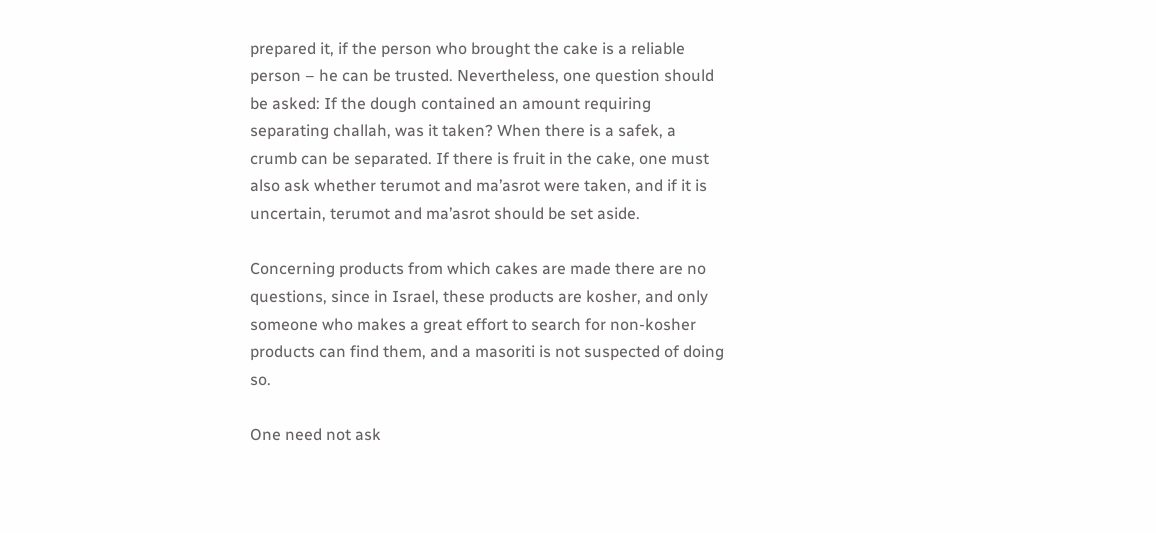prepared it, if the person who brought the cake is a reliable person – he can be trusted. Nevertheless, one question should be asked: If the dough contained an amount requiring separating challah, was it taken? When there is a safek, a crumb can be separated. If there is fruit in the cake, one must also ask whether terumot and ma’asrot were taken, and if it is uncertain, terumot and ma’asrot should be set aside.

Concerning products from which cakes are made there are no questions, since in Israel, these products are kosher, and only someone who makes a great effort to search for non-kosher products can find them, and a masoriti is not suspected of doing so.

One need not ask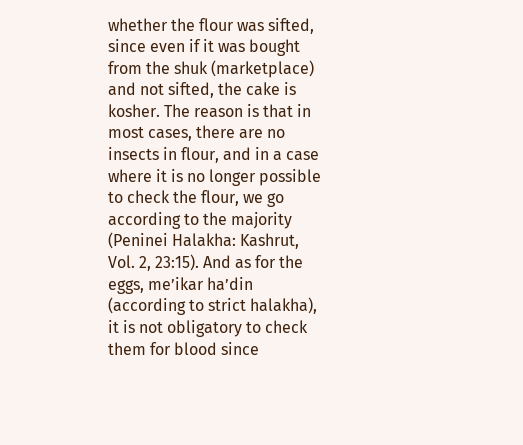whether the flour was sifted, since even if it was bought from the shuk (marketplace) and not sifted, the cake is kosher. The reason is that in most cases, there are no insects in flour, and in a case where it is no longer possible to check the flour, we go according to the majority (Peninei Halakha: Kashrut, Vol. 2, 23:15). And as for the eggs, me’ikar ha’din (according to strict halakha), it is not obligatory to check them for blood since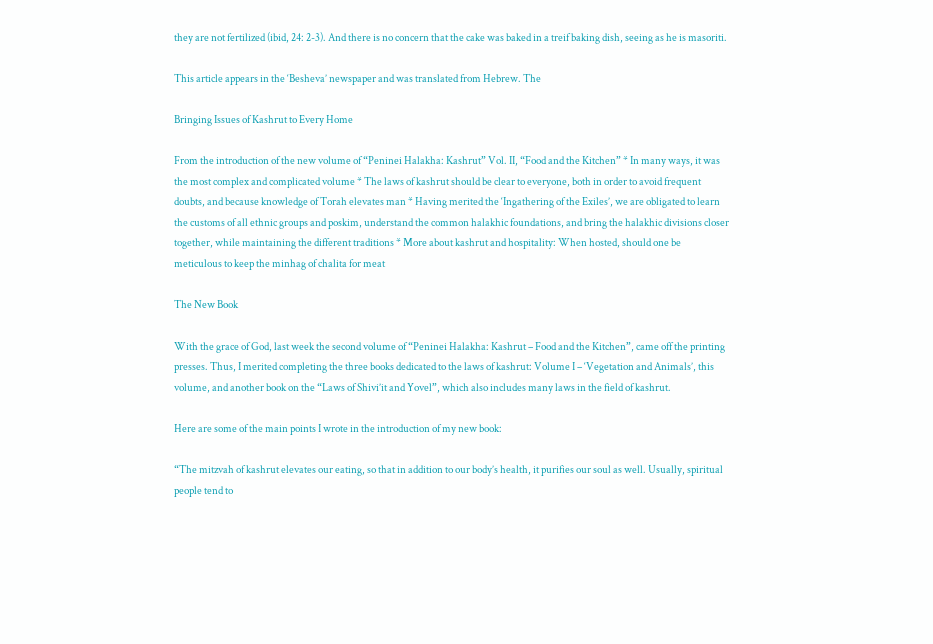they are not fertilized (ibid, 24: 2-3). And there is no concern that the cake was baked in a treif baking dish, seeing as he is masoriti.

This article appears in the ‘Besheva’ newspaper and was translated from Hebrew. The

Bringing Issues of Kashrut to Every Home

From the introduction of the new volume of “Peninei Halakha: Kashrut” Vol. II, “Food and the Kitchen” * In many ways, it was the most complex and complicated volume * The laws of kashrut should be clear to everyone, both in order to avoid frequent doubts, and because knowledge of Torah elevates man * Having merited the ‘Ingathering of the Exiles’, we are obligated to learn the customs of all ethnic groups and poskim, understand the common halakhic foundations, and bring the halakhic divisions closer together, while maintaining the different traditions * More about kashrut and hospitality: When hosted, should one be meticulous to keep the minhag of chalita for meat

The New Book

With the grace of God, last week the second volume of “Peninei Halakha: Kashrut – Food and the Kitchen”, came off the printing presses. Thus, I merited completing the three books dedicated to the laws of kashrut: Volume I – ‘Vegetation and Animals’, this volume, and another book on the “Laws of Shivi’it and Yovel”, which also includes many laws in the field of kashrut.

Here are some of the main points I wrote in the introduction of my new book:

“The mitzvah of kashrut elevates our eating, so that in addition to our body’s health, it purifies our soul as well. Usually, spiritual people tend to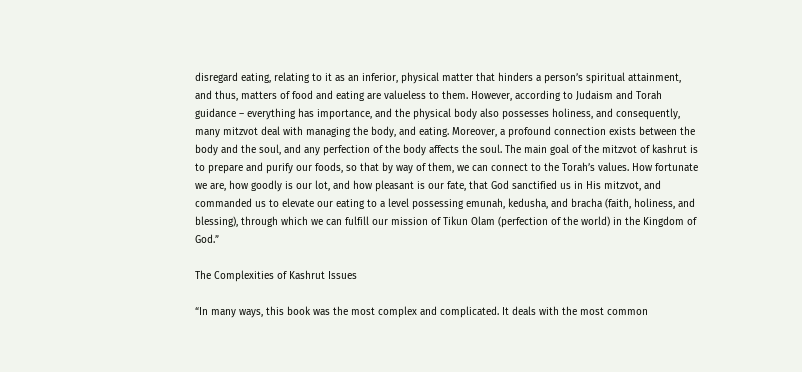disregard eating, relating to it as an inferior, physical matter that hinders a person’s spiritual attainment, and thus, matters of food and eating are valueless to them. However, according to Judaism and Torah guidance – everything has importance, and the physical body also possesses holiness, and consequently, many mitzvot deal with managing the body, and eating. Moreover, a profound connection exists between the body and the soul, and any perfection of the body affects the soul. The main goal of the mitzvot of kashrut is to prepare and purify our foods, so that by way of them, we can connect to the Torah’s values. How fortunate we are, how goodly is our lot, and how pleasant is our fate, that God sanctified us in His mitzvot, and commanded us to elevate our eating to a level possessing emunah, kedusha, and bracha (faith, holiness, and blessing), through which we can fulfill our mission of Tikun Olam (perfection of the world) in the Kingdom of God.”

The Complexities of Kashrut Issues

“In many ways, this book was the most complex and complicated. It deals with the most common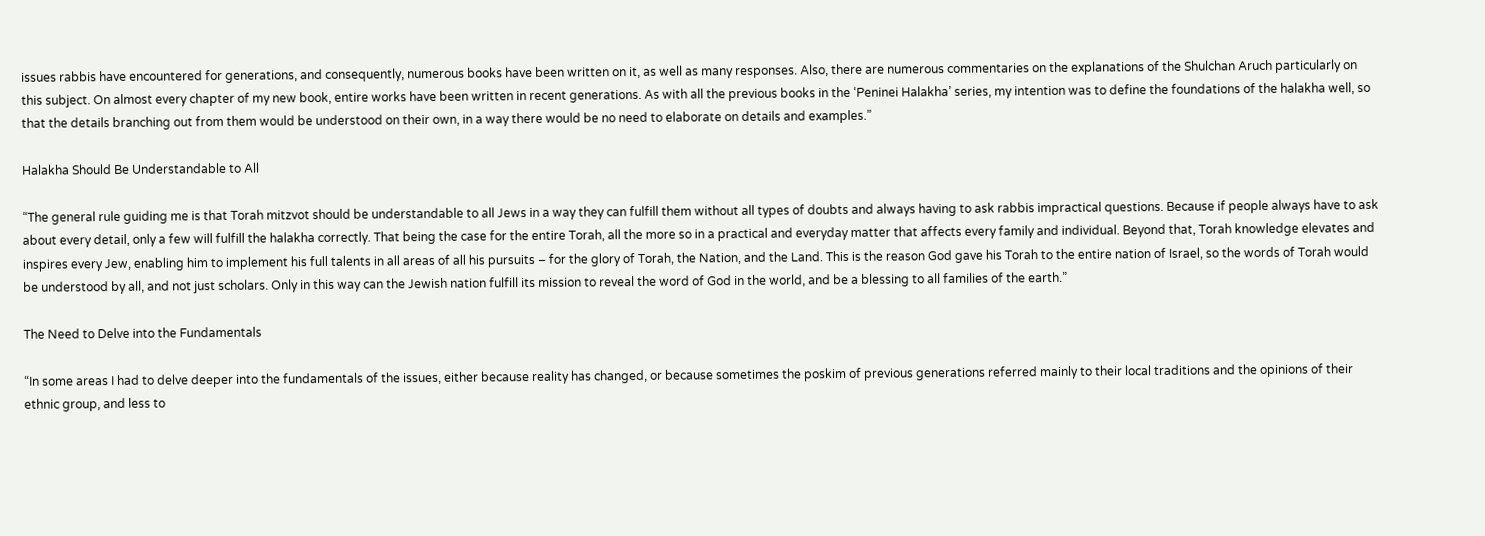issues rabbis have encountered for generations, and consequently, numerous books have been written on it, as well as many responses. Also, there are numerous commentaries on the explanations of the Shulchan Aruch particularly on this subject. On almost every chapter of my new book, entire works have been written in recent generations. As with all the previous books in the ‘Peninei Halakha’ series, my intention was to define the foundations of the halakha well, so that the details branching out from them would be understood on their own, in a way there would be no need to elaborate on details and examples.”

Halakha Should Be Understandable to All

“The general rule guiding me is that Torah mitzvot should be understandable to all Jews in a way they can fulfill them without all types of doubts and always having to ask rabbis impractical questions. Because if people always have to ask about every detail, only a few will fulfill the halakha correctly. That being the case for the entire Torah, all the more so in a practical and everyday matter that affects every family and individual. Beyond that, Torah knowledge elevates and inspires every Jew, enabling him to implement his full talents in all areas of all his pursuits – for the glory of Torah, the Nation, and the Land. This is the reason God gave his Torah to the entire nation of Israel, so the words of Torah would be understood by all, and not just scholars. Only in this way can the Jewish nation fulfill its mission to reveal the word of God in the world, and be a blessing to all families of the earth.”

The Need to Delve into the Fundamentals

“In some areas I had to delve deeper into the fundamentals of the issues, either because reality has changed, or because sometimes the poskim of previous generations referred mainly to their local traditions and the opinions of their ethnic group, and less to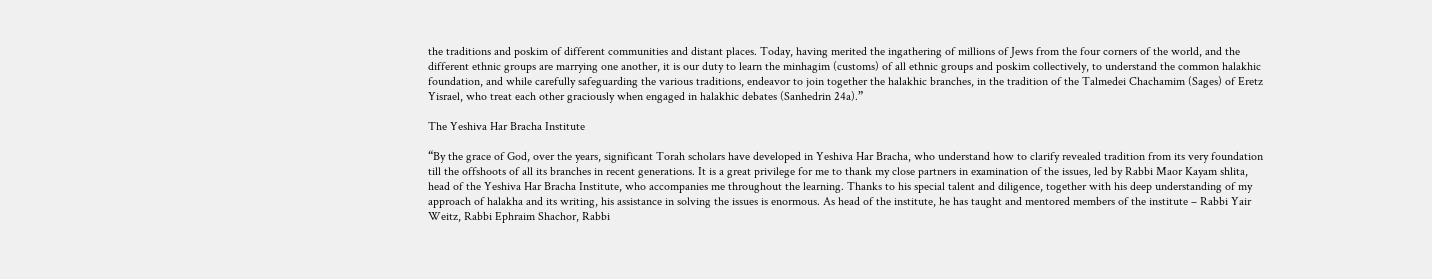the traditions and poskim of different communities and distant places. Today, having merited the ingathering of millions of Jews from the four corners of the world, and the different ethnic groups are marrying one another, it is our duty to learn the minhagim (customs) of all ethnic groups and poskim collectively, to understand the common halakhic foundation, and while carefully safeguarding the various traditions, endeavor to join together the halakhic branches, in the tradition of the Talmedei Chachamim (Sages) of Eretz Yisrael, who treat each other graciously when engaged in halakhic debates (Sanhedrin 24a).”

The Yeshiva Har Bracha Institute

“By the grace of God, over the years, significant Torah scholars have developed in Yeshiva Har Bracha, who understand how to clarify revealed tradition from its very foundation till the offshoots of all its branches in recent generations. It is a great privilege for me to thank my close partners in examination of the issues, led by Rabbi Maor Kayam shlita, head of the Yeshiva Har Bracha Institute, who accompanies me throughout the learning. Thanks to his special talent and diligence, together with his deep understanding of my approach of halakha and its writing, his assistance in solving the issues is enormous. As head of the institute, he has taught and mentored members of the institute – Rabbi Yair Weitz, Rabbi Ephraim Shachor, Rabbi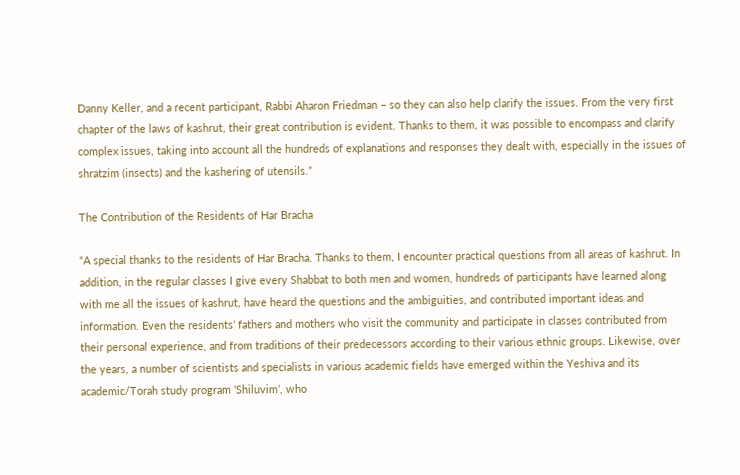Danny Keller, and a recent participant, Rabbi Aharon Friedman – so they can also help clarify the issues. From the very first chapter of the laws of kashrut, their great contribution is evident. Thanks to them, it was possible to encompass and clarify complex issues, taking into account all the hundreds of explanations and responses they dealt with, especially in the issues of shratzim (insects) and the kashering of utensils.”

The Contribution of the Residents of Har Bracha

“A special thanks to the residents of Har Bracha. Thanks to them, I encounter practical questions from all areas of kashrut. In addition, in the regular classes I give every Shabbat to both men and women, hundreds of participants have learned along with me all the issues of kashrut, have heard the questions and the ambiguities, and contributed important ideas and information. Even the residents’ fathers and mothers who visit the community and participate in classes contributed from their personal experience, and from traditions of their predecessors according to their various ethnic groups. Likewise, over the years, a number of scientists and specialists in various academic fields have emerged within the Yeshiva and its academic/Torah study program ‘Shiluvim’, who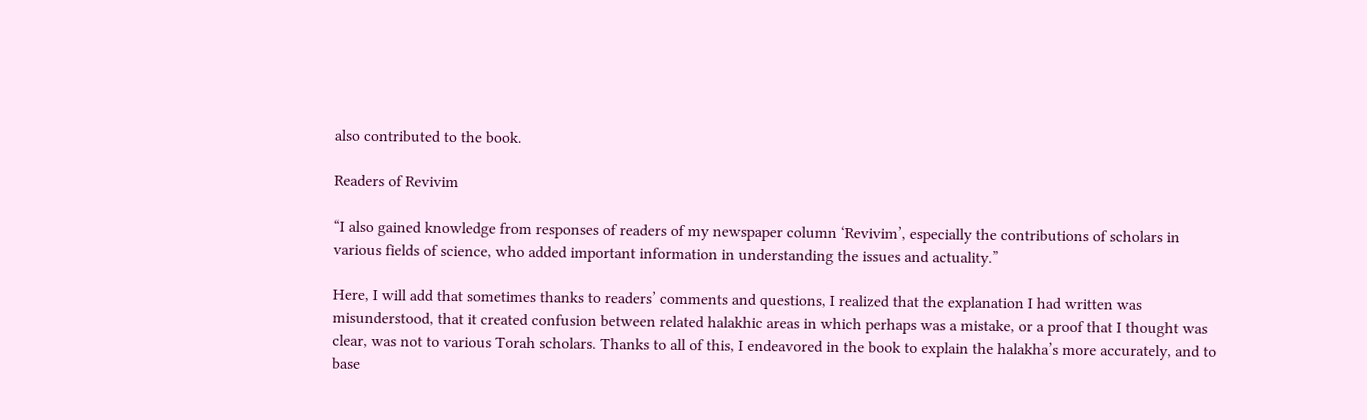also contributed to the book.

Readers of Revivim

“I also gained knowledge from responses of readers of my newspaper column ‘Revivim’, especially the contributions of scholars in various fields of science, who added important information in understanding the issues and actuality.”

Here, I will add that sometimes thanks to readers’ comments and questions, I realized that the explanation I had written was misunderstood, that it created confusion between related halakhic areas in which perhaps was a mistake, or a proof that I thought was clear, was not to various Torah scholars. Thanks to all of this, I endeavored in the book to explain the halakha’s more accurately, and to base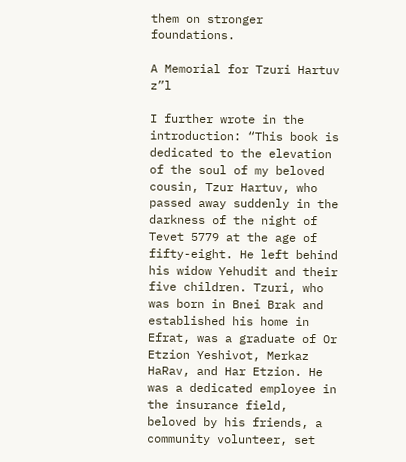them on stronger foundations.

A Memorial for Tzuri Hartuv z”l

I further wrote in the introduction: “This book is dedicated to the elevation of the soul of my beloved cousin, Tzur Hartuv, who passed away suddenly in the darkness of the night of Tevet 5779 at the age of fifty-eight. He left behind his widow Yehudit and their five children. Tzuri, who was born in Bnei Brak and established his home in Efrat, was a graduate of Or Etzion Yeshivot, Merkaz HaRav, and Har Etzion. He was a dedicated employee in the insurance field, beloved by his friends, a community volunteer, set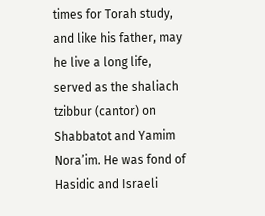times for Torah study, and like his father, may he live a long life, served as the shaliach tzibbur (cantor) on Shabbatot and Yamim Nora’im. He was fond of Hasidic and Israeli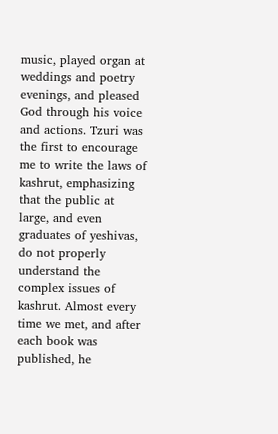music, played organ at weddings and poetry evenings, and pleased God through his voice and actions. Tzuri was the first to encourage me to write the laws of kashrut, emphasizing that the public at large, and even graduates of yeshivas, do not properly understand the complex issues of kashrut. Almost every time we met, and after each book was published, he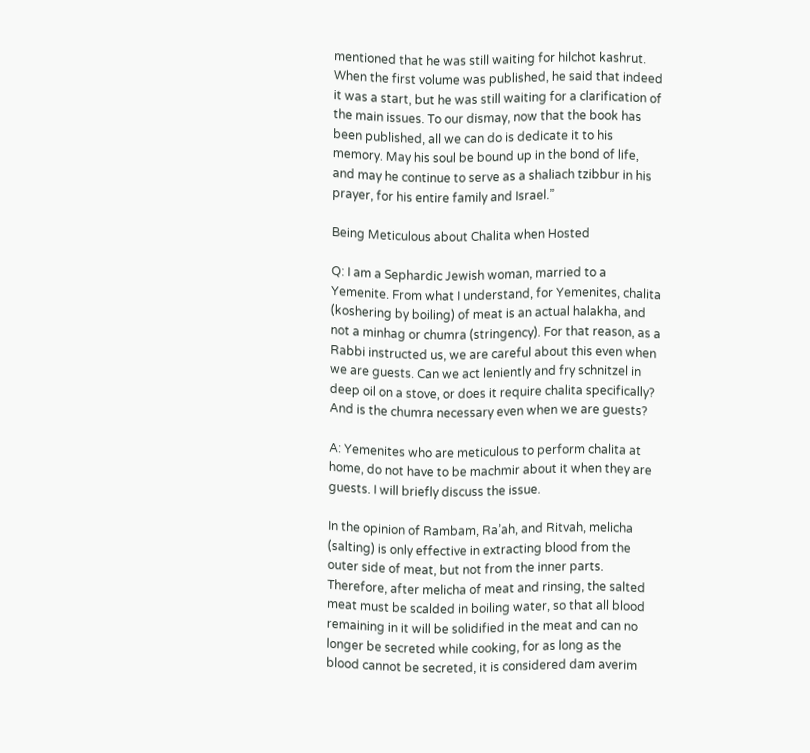mentioned that he was still waiting for hilchot kashrut. When the first volume was published, he said that indeed it was a start, but he was still waiting for a clarification of the main issues. To our dismay, now that the book has been published, all we can do is dedicate it to his memory. May his soul be bound up in the bond of life, and may he continue to serve as a shaliach tzibbur in his prayer, for his entire family and Israel.”

Being Meticulous about Chalita when Hosted

Q: I am a Sephardic Jewish woman, married to a Yemenite. From what I understand, for Yemenites, chalita (koshering by boiling) of meat is an actual halakha, and not a minhag or chumra (stringency). For that reason, as a Rabbi instructed us, we are careful about this even when we are guests. Can we act leniently and fry schnitzel in deep oil on a stove, or does it require chalita specifically? And is the chumra necessary even when we are guests?

A: Yemenites who are meticulous to perform chalita at home, do not have to be machmir about it when they are guests. I will briefly discuss the issue.

In the opinion of Rambam, Ra’ah, and Ritvah, melicha (salting) is only effective in extracting blood from the outer side of meat, but not from the inner parts. Therefore, after melicha of meat and rinsing, the salted meat must be scalded in boiling water, so that all blood remaining in it will be solidified in the meat and can no longer be secreted while cooking, for as long as the blood cannot be secreted, it is considered dam averim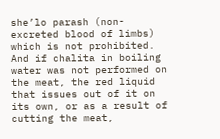she’lo parash (non-excreted blood of limbs) which is not prohibited. And if chalita in boiling water was not performed on the meat, the red liquid that issues out of it on its own, or as a result of cutting the meat,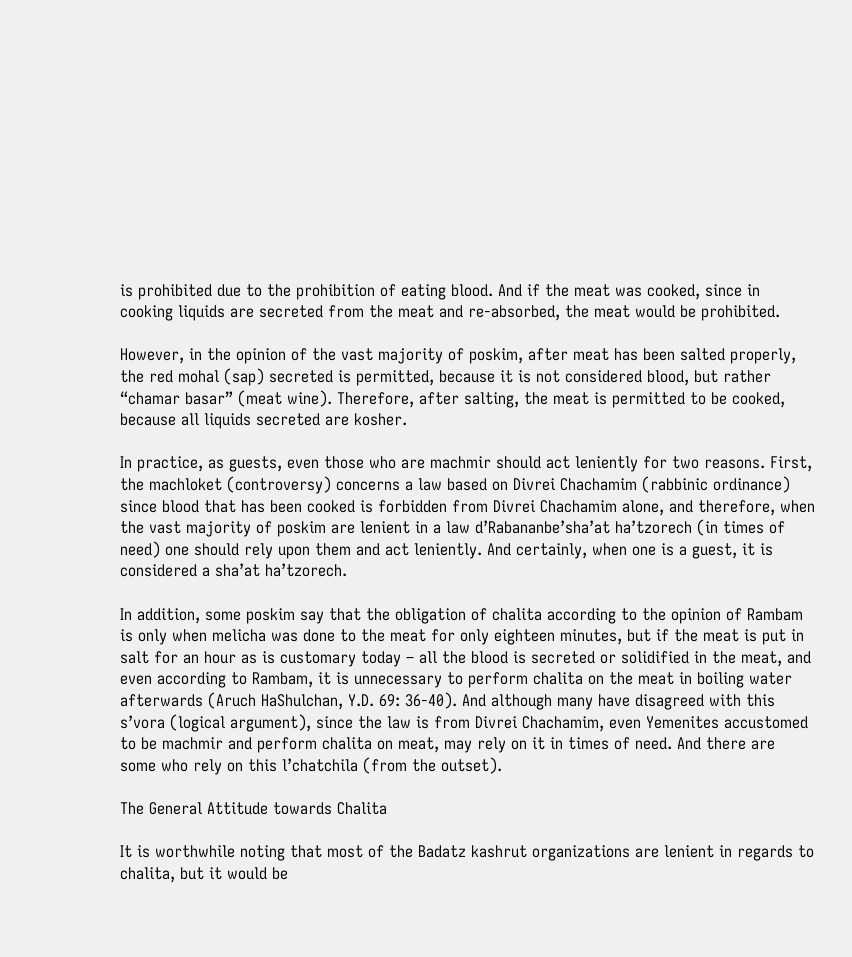is prohibited due to the prohibition of eating blood. And if the meat was cooked, since in cooking liquids are secreted from the meat and re-absorbed, the meat would be prohibited.

However, in the opinion of the vast majority of poskim, after meat has been salted properly, the red mohal (sap) secreted is permitted, because it is not considered blood, but rather “chamar basar” (meat wine). Therefore, after salting, the meat is permitted to be cooked, because all liquids secreted are kosher.

In practice, as guests, even those who are machmir should act leniently for two reasons. First, the machloket (controversy) concerns a law based on Divrei Chachamim (rabbinic ordinance) since blood that has been cooked is forbidden from Divrei Chachamim alone, and therefore, when the vast majority of poskim are lenient in a law d’Rabananbe’sha’at ha’tzorech (in times of need) one should rely upon them and act leniently. And certainly, when one is a guest, it is considered a sha’at ha’tzorech.

In addition, some poskim say that the obligation of chalita according to the opinion of Rambam is only when melicha was done to the meat for only eighteen minutes, but if the meat is put in salt for an hour as is customary today – all the blood is secreted or solidified in the meat, and even according to Rambam, it is unnecessary to perform chalita on the meat in boiling water afterwards (Aruch HaShulchan, Y.D. 69: 36-40). And although many have disagreed with this s’vora (logical argument), since the law is from Divrei Chachamim, even Yemenites accustomed to be machmir and perform chalita on meat, may rely on it in times of need. And there are some who rely on this l’chatchila (from the outset).

The General Attitude towards Chalita

It is worthwhile noting that most of the Badatz kashrut organizations are lenient in regards to chalita, but it would be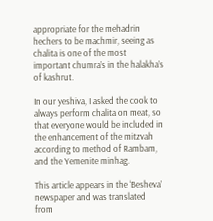appropriate for the mehadrin hechers to be machmir, seeing as chalita is one of the most important chumra’s in the halakha’s of kashrut.

In our yeshiva, I asked the cook to always perform chalita on meat, so that everyone would be included in the enhancement of the mitzvah according to method of Rambam, and the Yemenite minhag.

This article appears in the ‘Besheva’ newspaper and was translated from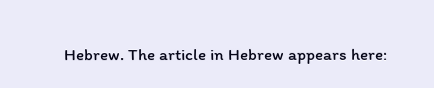Hebrew. The article in Hebrew appears here: